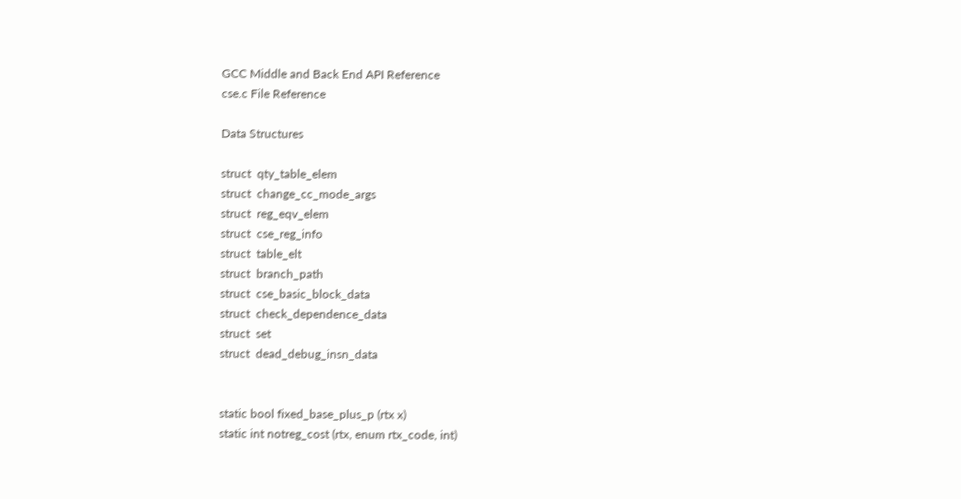GCC Middle and Back End API Reference
cse.c File Reference

Data Structures

struct  qty_table_elem
struct  change_cc_mode_args
struct  reg_eqv_elem
struct  cse_reg_info
struct  table_elt
struct  branch_path
struct  cse_basic_block_data
struct  check_dependence_data
struct  set
struct  dead_debug_insn_data


static bool fixed_base_plus_p (rtx x)
static int notreg_cost (rtx, enum rtx_code, int)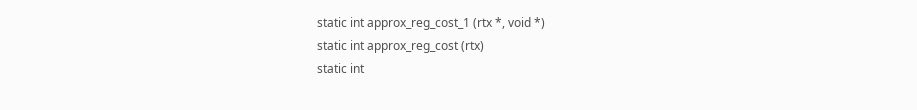static int approx_reg_cost_1 (rtx *, void *)
static int approx_reg_cost (rtx)
static int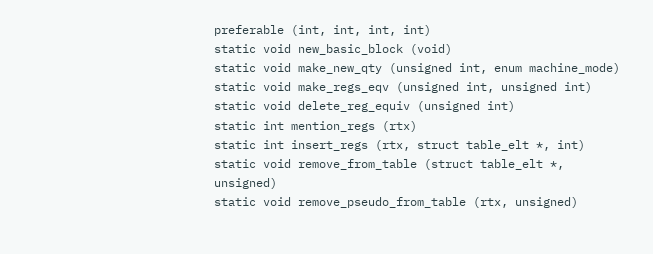preferable (int, int, int, int)
static void new_basic_block (void)
static void make_new_qty (unsigned int, enum machine_mode)
static void make_regs_eqv (unsigned int, unsigned int)
static void delete_reg_equiv (unsigned int)
static int mention_regs (rtx)
static int insert_regs (rtx, struct table_elt *, int)
static void remove_from_table (struct table_elt *, unsigned)
static void remove_pseudo_from_table (rtx, unsigned)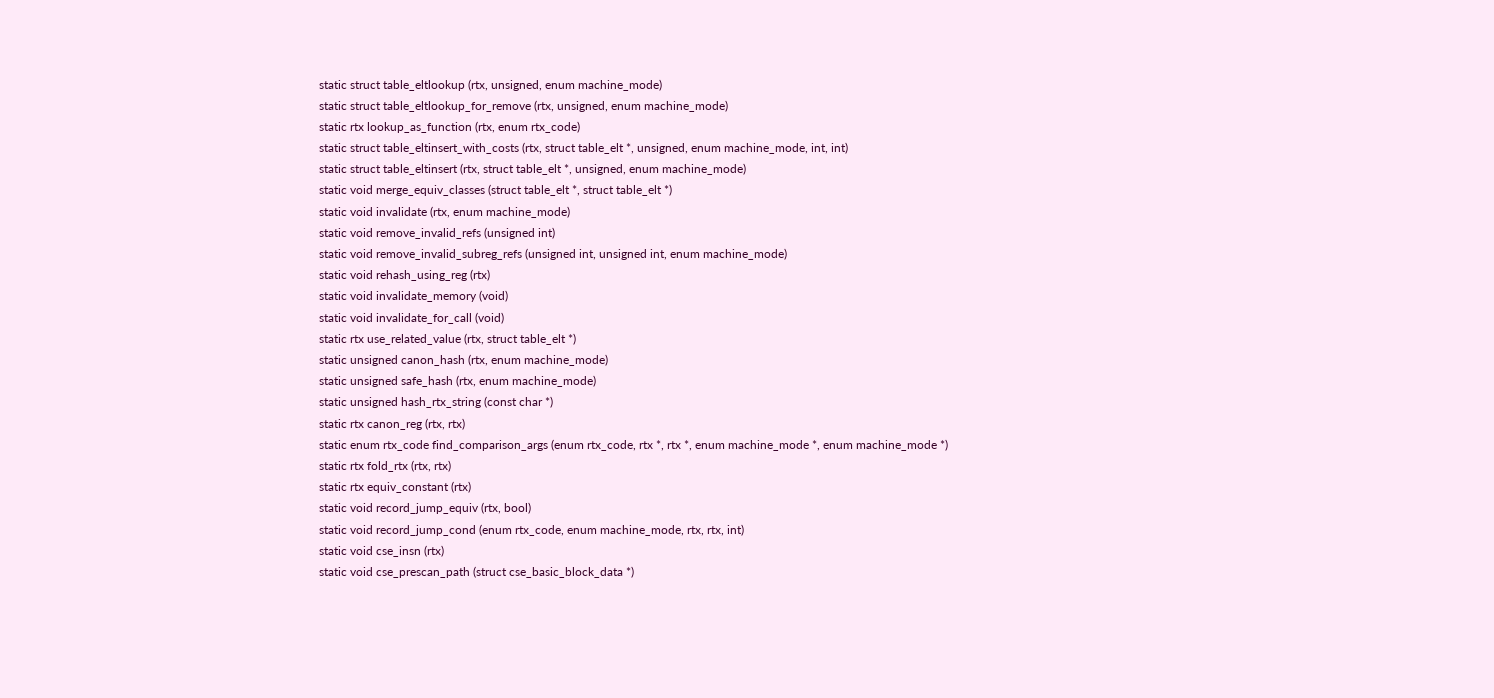static struct table_eltlookup (rtx, unsigned, enum machine_mode)
static struct table_eltlookup_for_remove (rtx, unsigned, enum machine_mode)
static rtx lookup_as_function (rtx, enum rtx_code)
static struct table_eltinsert_with_costs (rtx, struct table_elt *, unsigned, enum machine_mode, int, int)
static struct table_eltinsert (rtx, struct table_elt *, unsigned, enum machine_mode)
static void merge_equiv_classes (struct table_elt *, struct table_elt *)
static void invalidate (rtx, enum machine_mode)
static void remove_invalid_refs (unsigned int)
static void remove_invalid_subreg_refs (unsigned int, unsigned int, enum machine_mode)
static void rehash_using_reg (rtx)
static void invalidate_memory (void)
static void invalidate_for_call (void)
static rtx use_related_value (rtx, struct table_elt *)
static unsigned canon_hash (rtx, enum machine_mode)
static unsigned safe_hash (rtx, enum machine_mode)
static unsigned hash_rtx_string (const char *)
static rtx canon_reg (rtx, rtx)
static enum rtx_code find_comparison_args (enum rtx_code, rtx *, rtx *, enum machine_mode *, enum machine_mode *)
static rtx fold_rtx (rtx, rtx)
static rtx equiv_constant (rtx)
static void record_jump_equiv (rtx, bool)
static void record_jump_cond (enum rtx_code, enum machine_mode, rtx, rtx, int)
static void cse_insn (rtx)
static void cse_prescan_path (struct cse_basic_block_data *)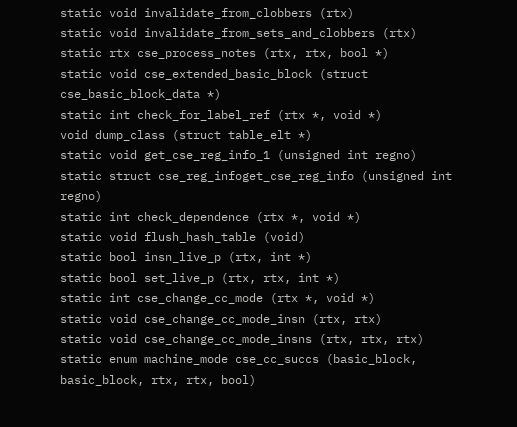static void invalidate_from_clobbers (rtx)
static void invalidate_from_sets_and_clobbers (rtx)
static rtx cse_process_notes (rtx, rtx, bool *)
static void cse_extended_basic_block (struct cse_basic_block_data *)
static int check_for_label_ref (rtx *, void *)
void dump_class (struct table_elt *)
static void get_cse_reg_info_1 (unsigned int regno)
static struct cse_reg_infoget_cse_reg_info (unsigned int regno)
static int check_dependence (rtx *, void *)
static void flush_hash_table (void)
static bool insn_live_p (rtx, int *)
static bool set_live_p (rtx, rtx, int *)
static int cse_change_cc_mode (rtx *, void *)
static void cse_change_cc_mode_insn (rtx, rtx)
static void cse_change_cc_mode_insns (rtx, rtx, rtx)
static enum machine_mode cse_cc_succs (basic_block, basic_block, rtx, rtx, bool)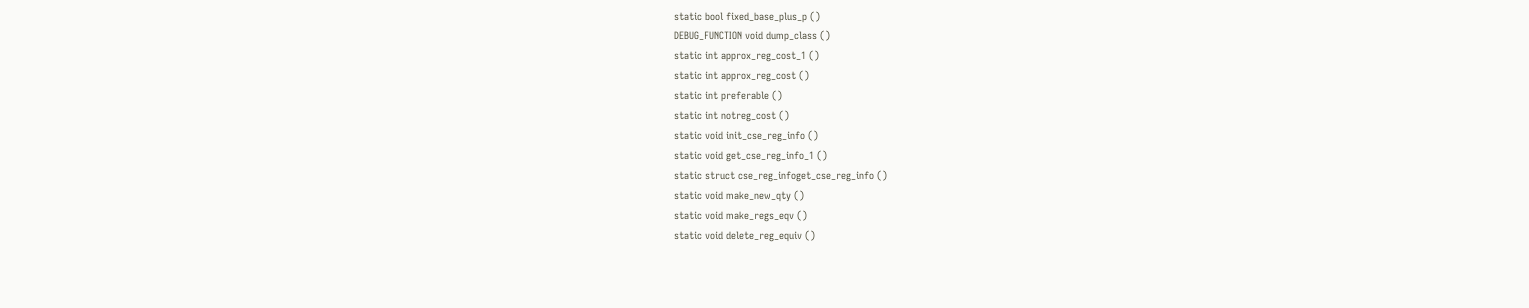static bool fixed_base_plus_p ()
DEBUG_FUNCTION void dump_class ()
static int approx_reg_cost_1 ()
static int approx_reg_cost ()
static int preferable ()
static int notreg_cost ()
static void init_cse_reg_info ()
static void get_cse_reg_info_1 ()
static struct cse_reg_infoget_cse_reg_info ()
static void make_new_qty ()
static void make_regs_eqv ()
static void delete_reg_equiv ()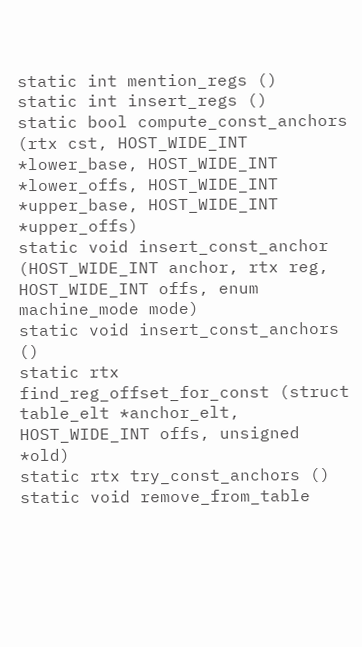static int mention_regs ()
static int insert_regs ()
static bool compute_const_anchors (rtx cst, HOST_WIDE_INT *lower_base, HOST_WIDE_INT *lower_offs, HOST_WIDE_INT *upper_base, HOST_WIDE_INT *upper_offs)
static void insert_const_anchor (HOST_WIDE_INT anchor, rtx reg, HOST_WIDE_INT offs, enum machine_mode mode)
static void insert_const_anchors ()
static rtx find_reg_offset_for_const (struct table_elt *anchor_elt, HOST_WIDE_INT offs, unsigned *old)
static rtx try_const_anchors ()
static void remove_from_table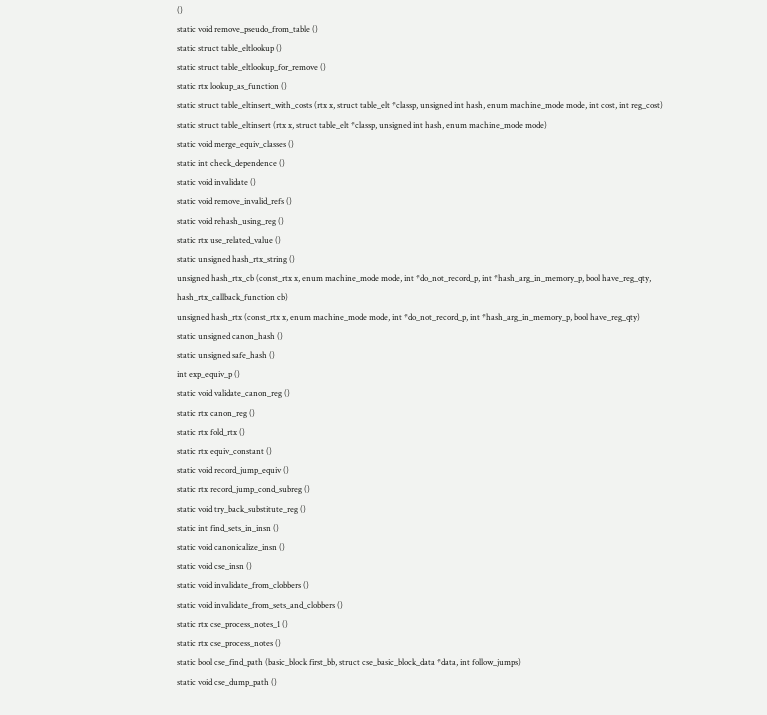()
static void remove_pseudo_from_table ()
static struct table_eltlookup ()
static struct table_eltlookup_for_remove ()
static rtx lookup_as_function ()
static struct table_eltinsert_with_costs (rtx x, struct table_elt *classp, unsigned int hash, enum machine_mode mode, int cost, int reg_cost)
static struct table_eltinsert (rtx x, struct table_elt *classp, unsigned int hash, enum machine_mode mode)
static void merge_equiv_classes ()
static int check_dependence ()
static void invalidate ()
static void remove_invalid_refs ()
static void rehash_using_reg ()
static rtx use_related_value ()
static unsigned hash_rtx_string ()
unsigned hash_rtx_cb (const_rtx x, enum machine_mode mode, int *do_not_record_p, int *hash_arg_in_memory_p, bool have_reg_qty, hash_rtx_callback_function cb)
unsigned hash_rtx (const_rtx x, enum machine_mode mode, int *do_not_record_p, int *hash_arg_in_memory_p, bool have_reg_qty)
static unsigned canon_hash ()
static unsigned safe_hash ()
int exp_equiv_p ()
static void validate_canon_reg ()
static rtx canon_reg ()
static rtx fold_rtx ()
static rtx equiv_constant ()
static void record_jump_equiv ()
static rtx record_jump_cond_subreg ()
static void try_back_substitute_reg ()
static int find_sets_in_insn ()
static void canonicalize_insn ()
static void cse_insn ()
static void invalidate_from_clobbers ()
static void invalidate_from_sets_and_clobbers ()
static rtx cse_process_notes_1 ()
static rtx cse_process_notes ()
static bool cse_find_path (basic_block first_bb, struct cse_basic_block_data *data, int follow_jumps)
static void cse_dump_path ()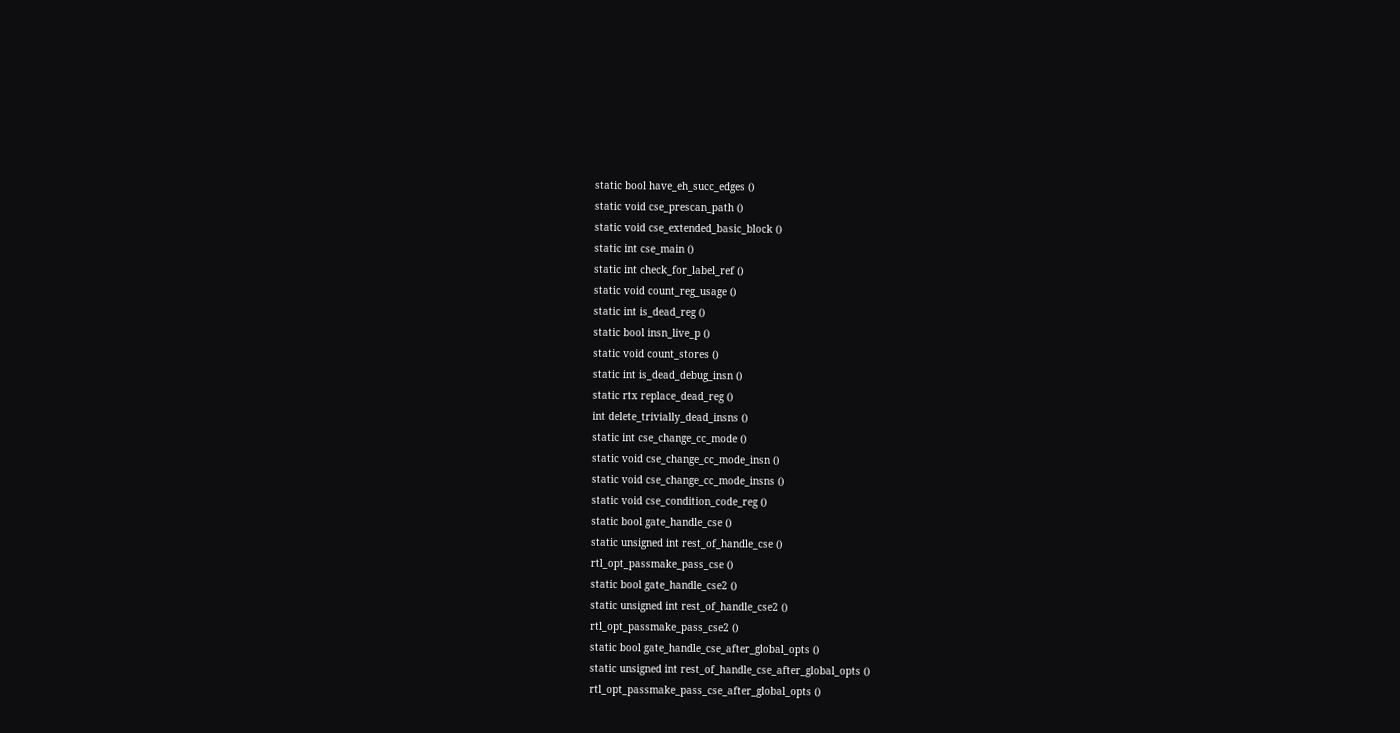static bool have_eh_succ_edges ()
static void cse_prescan_path ()
static void cse_extended_basic_block ()
static int cse_main ()
static int check_for_label_ref ()
static void count_reg_usage ()
static int is_dead_reg ()
static bool insn_live_p ()
static void count_stores ()
static int is_dead_debug_insn ()
static rtx replace_dead_reg ()
int delete_trivially_dead_insns ()
static int cse_change_cc_mode ()
static void cse_change_cc_mode_insn ()
static void cse_change_cc_mode_insns ()
static void cse_condition_code_reg ()
static bool gate_handle_cse ()
static unsigned int rest_of_handle_cse ()
rtl_opt_passmake_pass_cse ()
static bool gate_handle_cse2 ()
static unsigned int rest_of_handle_cse2 ()
rtl_opt_passmake_pass_cse2 ()
static bool gate_handle_cse_after_global_opts ()
static unsigned int rest_of_handle_cse_after_global_opts ()
rtl_opt_passmake_pass_cse_after_global_opts ()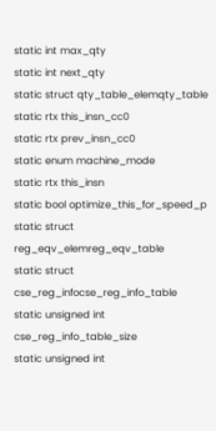static int max_qty
static int next_qty
static struct qty_table_elemqty_table
static rtx this_insn_cc0
static rtx prev_insn_cc0
static enum machine_mode
static rtx this_insn
static bool optimize_this_for_speed_p
static struct reg_eqv_elemreg_eqv_table
static struct cse_reg_infocse_reg_info_table
static unsigned int cse_reg_info_table_size
static unsigned int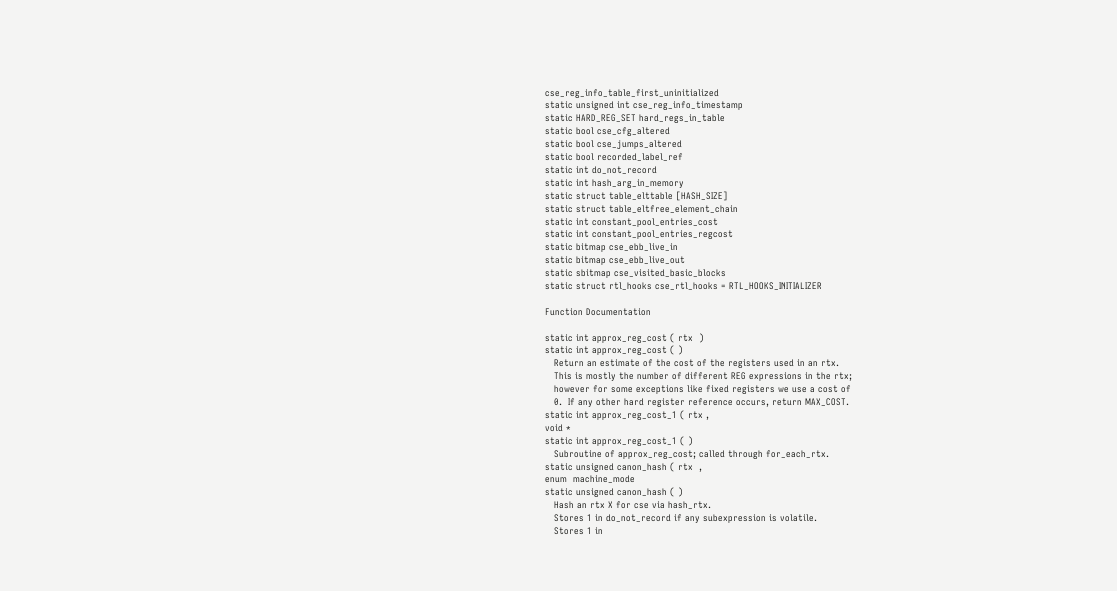cse_reg_info_table_first_uninitialized
static unsigned int cse_reg_info_timestamp
static HARD_REG_SET hard_regs_in_table
static bool cse_cfg_altered
static bool cse_jumps_altered
static bool recorded_label_ref
static int do_not_record
static int hash_arg_in_memory
static struct table_elttable [HASH_SIZE]
static struct table_eltfree_element_chain
static int constant_pool_entries_cost
static int constant_pool_entries_regcost
static bitmap cse_ebb_live_in
static bitmap cse_ebb_live_out
static sbitmap cse_visited_basic_blocks
static struct rtl_hooks cse_rtl_hooks = RTL_HOOKS_INITIALIZER

Function Documentation

static int approx_reg_cost ( rtx  )
static int approx_reg_cost ( )
   Return an estimate of the cost of the registers used in an rtx.
   This is mostly the number of different REG expressions in the rtx;
   however for some exceptions like fixed registers we use a cost of
   0.  If any other hard register reference occurs, return MAX_COST.
static int approx_reg_cost_1 ( rtx ,
void *
static int approx_reg_cost_1 ( )
   Subroutine of approx_reg_cost; called through for_each_rtx.
static unsigned canon_hash ( rtx  ,
enum  machine_mode
static unsigned canon_hash ( )
   Hash an rtx X for cse via hash_rtx.
   Stores 1 in do_not_record if any subexpression is volatile.
   Stores 1 in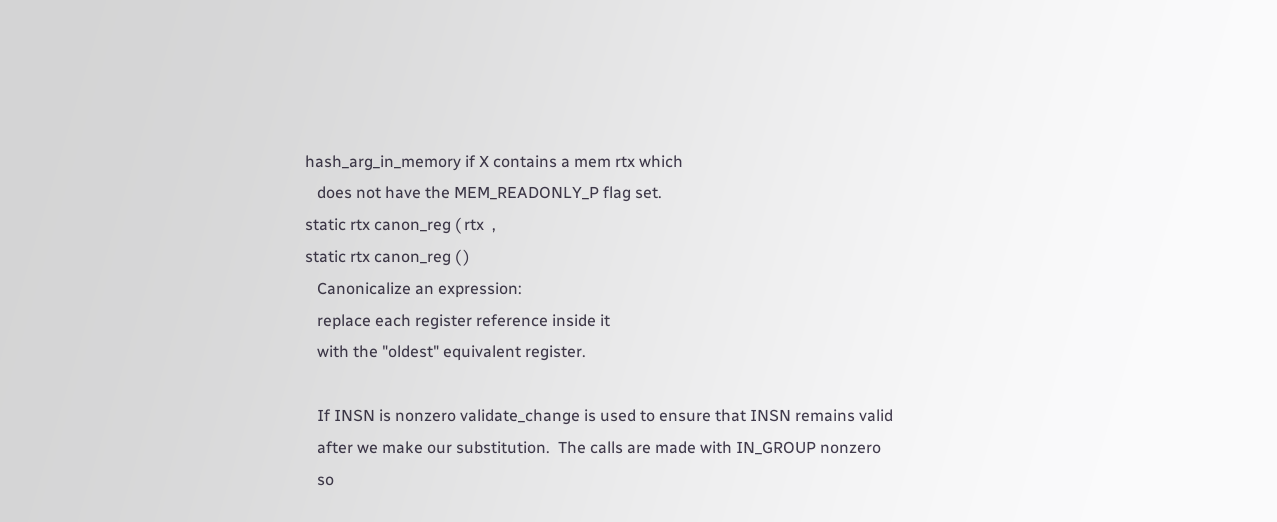hash_arg_in_memory if X contains a mem rtx which
   does not have the MEM_READONLY_P flag set.
static rtx canon_reg ( rtx  ,
static rtx canon_reg ( )
   Canonicalize an expression:
   replace each register reference inside it
   with the "oldest" equivalent register.

   If INSN is nonzero validate_change is used to ensure that INSN remains valid
   after we make our substitution.  The calls are made with IN_GROUP nonzero
   so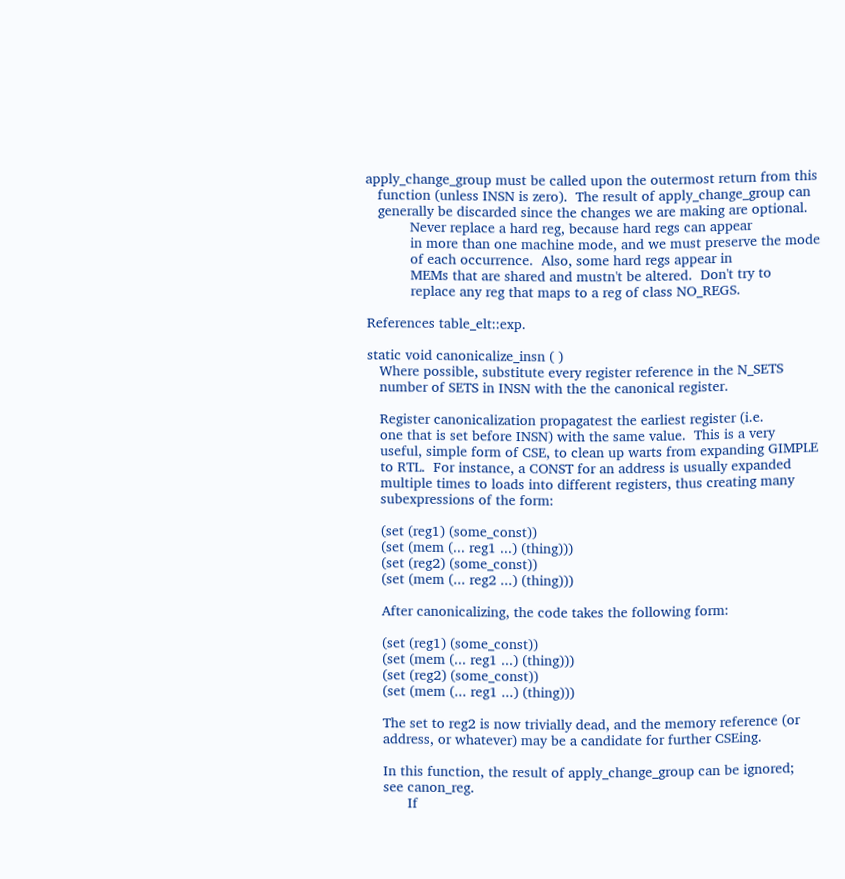apply_change_group must be called upon the outermost return from this
   function (unless INSN is zero).  The result of apply_change_group can
   generally be discarded since the changes we are making are optional.
           Never replace a hard reg, because hard regs can appear
           in more than one machine mode, and we must preserve the mode
           of each occurrence.  Also, some hard regs appear in
           MEMs that are shared and mustn't be altered.  Don't try to
           replace any reg that maps to a reg of class NO_REGS.

References table_elt::exp.

static void canonicalize_insn ( )
   Where possible, substitute every register reference in the N_SETS
   number of SETS in INSN with the the canonical register.

   Register canonicalization propagatest the earliest register (i.e.
   one that is set before INSN) with the same value.  This is a very
   useful, simple form of CSE, to clean up warts from expanding GIMPLE
   to RTL.  For instance, a CONST for an address is usually expanded
   multiple times to loads into different registers, thus creating many
   subexpressions of the form:

   (set (reg1) (some_const))
   (set (mem (... reg1 ...) (thing)))
   (set (reg2) (some_const))
   (set (mem (... reg2 ...) (thing)))

   After canonicalizing, the code takes the following form:

   (set (reg1) (some_const))
   (set (mem (... reg1 ...) (thing)))
   (set (reg2) (some_const))
   (set (mem (... reg1 ...) (thing)))

   The set to reg2 is now trivially dead, and the memory reference (or
   address, or whatever) may be a candidate for further CSEing.

   In this function, the result of apply_change_group can be ignored;
   see canon_reg.
         If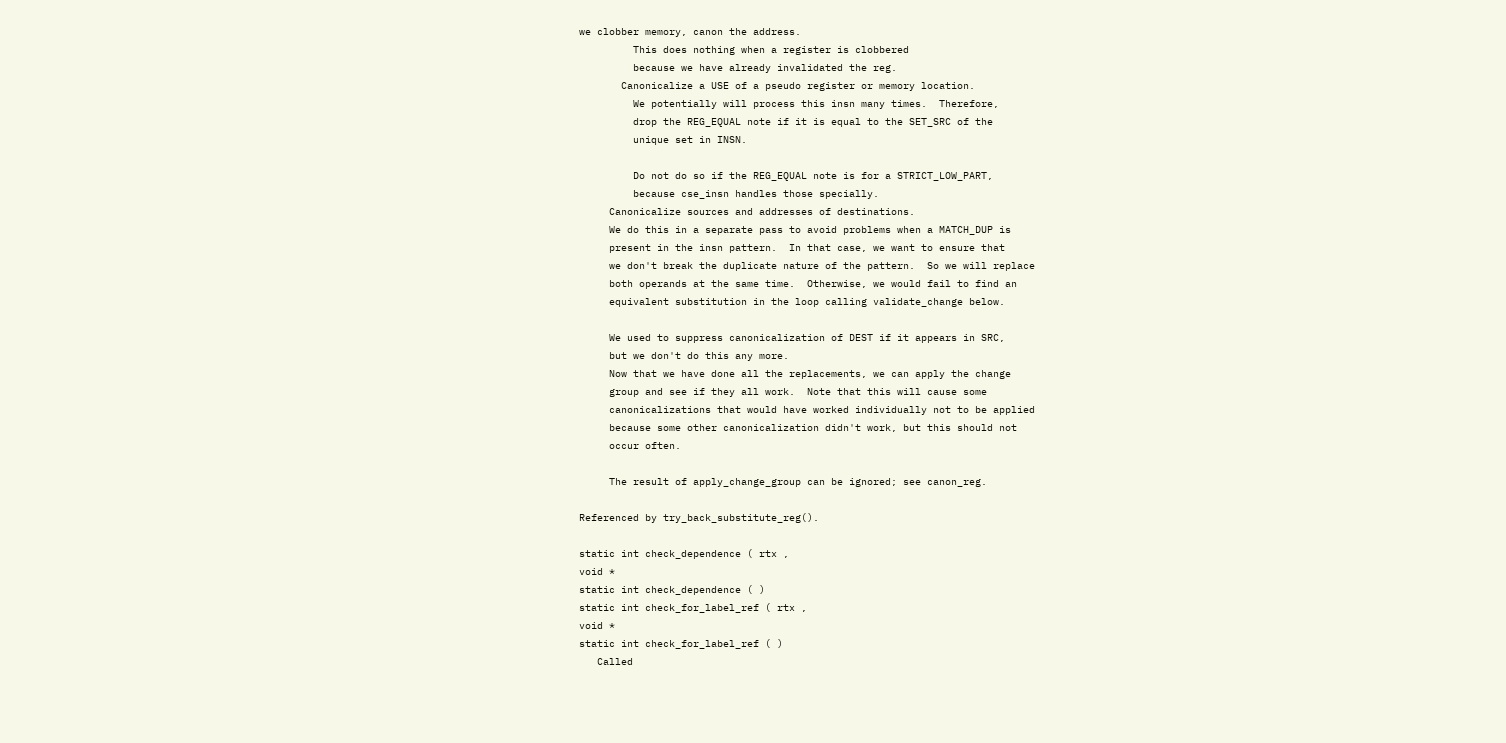we clobber memory, canon the address.
         This does nothing when a register is clobbered
         because we have already invalidated the reg.
       Canonicalize a USE of a pseudo register or memory location.
         We potentially will process this insn many times.  Therefore,
         drop the REG_EQUAL note if it is equal to the SET_SRC of the
         unique set in INSN.

         Do not do so if the REG_EQUAL note is for a STRICT_LOW_PART,
         because cse_insn handles those specially.
     Canonicalize sources and addresses of destinations.
     We do this in a separate pass to avoid problems when a MATCH_DUP is
     present in the insn pattern.  In that case, we want to ensure that
     we don't break the duplicate nature of the pattern.  So we will replace
     both operands at the same time.  Otherwise, we would fail to find an
     equivalent substitution in the loop calling validate_change below.

     We used to suppress canonicalization of DEST if it appears in SRC,
     but we don't do this any more.
     Now that we have done all the replacements, we can apply the change
     group and see if they all work.  Note that this will cause some
     canonicalizations that would have worked individually not to be applied
     because some other canonicalization didn't work, but this should not
     occur often.

     The result of apply_change_group can be ignored; see canon_reg.

Referenced by try_back_substitute_reg().

static int check_dependence ( rtx ,
void *
static int check_dependence ( )
static int check_for_label_ref ( rtx ,
void *
static int check_for_label_ref ( )
   Called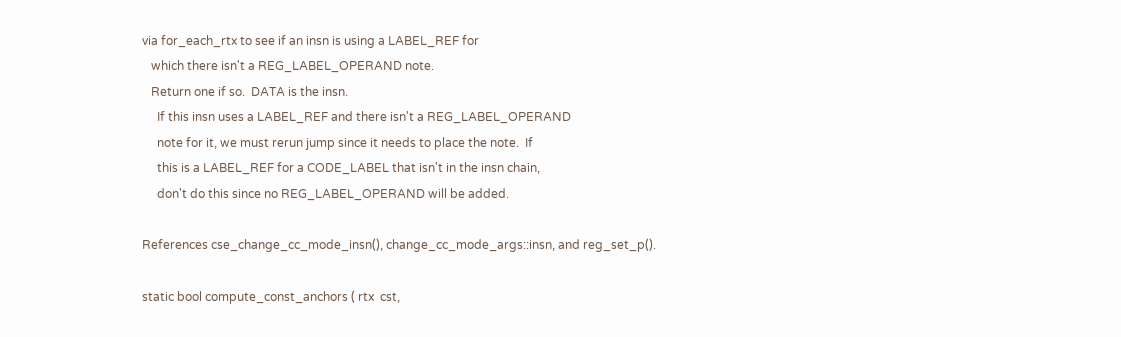via for_each_rtx to see if an insn is using a LABEL_REF for
   which there isn't a REG_LABEL_OPERAND note.
   Return one if so.  DATA is the insn.
     If this insn uses a LABEL_REF and there isn't a REG_LABEL_OPERAND
     note for it, we must rerun jump since it needs to place the note.  If
     this is a LABEL_REF for a CODE_LABEL that isn't in the insn chain,
     don't do this since no REG_LABEL_OPERAND will be added.

References cse_change_cc_mode_insn(), change_cc_mode_args::insn, and reg_set_p().

static bool compute_const_anchors ( rtx  cst,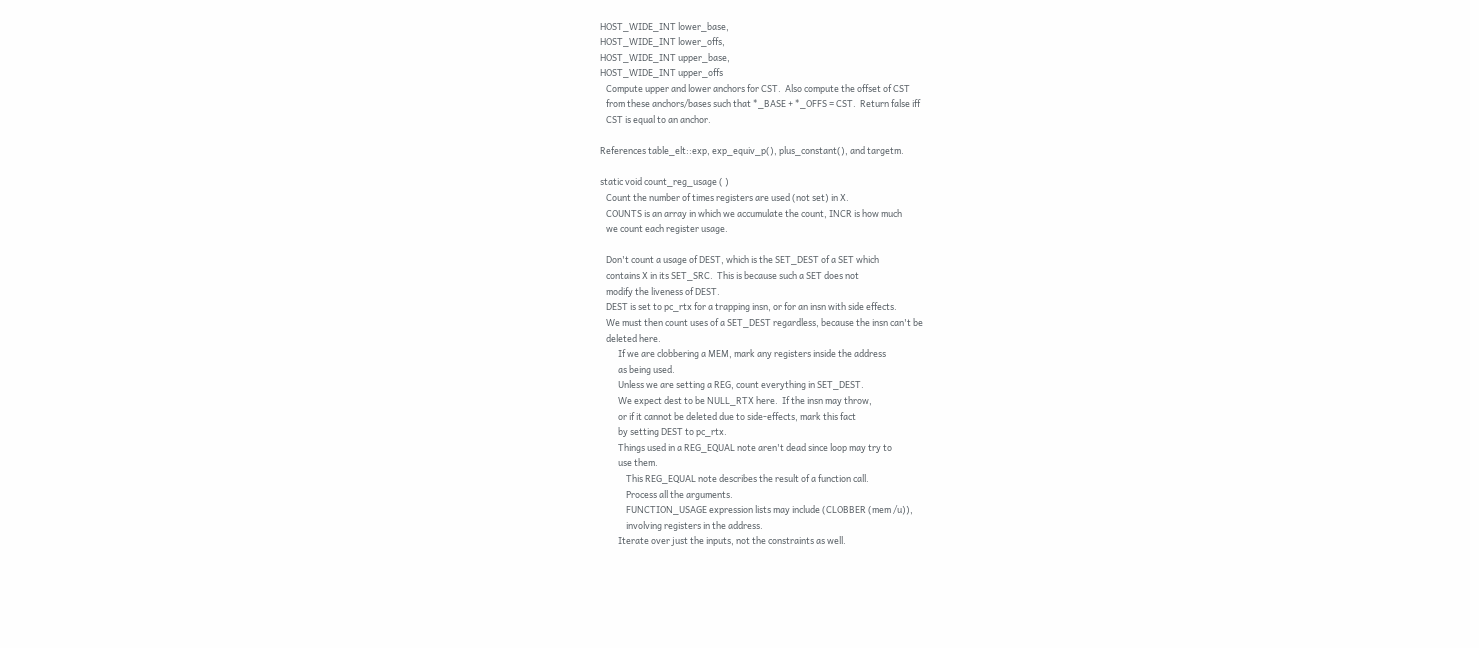HOST_WIDE_INT lower_base,
HOST_WIDE_INT lower_offs,
HOST_WIDE_INT upper_base,
HOST_WIDE_INT upper_offs
   Compute upper and lower anchors for CST.  Also compute the offset of CST
   from these anchors/bases such that *_BASE + *_OFFS = CST.  Return false iff
   CST is equal to an anchor.

References table_elt::exp, exp_equiv_p(), plus_constant(), and targetm.

static void count_reg_usage ( )
   Count the number of times registers are used (not set) in X.
   COUNTS is an array in which we accumulate the count, INCR is how much
   we count each register usage.

   Don't count a usage of DEST, which is the SET_DEST of a SET which
   contains X in its SET_SRC.  This is because such a SET does not
   modify the liveness of DEST.
   DEST is set to pc_rtx for a trapping insn, or for an insn with side effects.
   We must then count uses of a SET_DEST regardless, because the insn can't be
   deleted here.
         If we are clobbering a MEM, mark any registers inside the address
         as being used.
         Unless we are setting a REG, count everything in SET_DEST.
         We expect dest to be NULL_RTX here.  If the insn may throw,
         or if it cannot be deleted due to side-effects, mark this fact
         by setting DEST to pc_rtx.
         Things used in a REG_EQUAL note aren't dead since loop may try to
         use them.
             This REG_EQUAL note describes the result of a function call.
             Process all the arguments.
             FUNCTION_USAGE expression lists may include (CLOBBER (mem /u)),
             involving registers in the address.
         Iterate over just the inputs, not the constraints as well.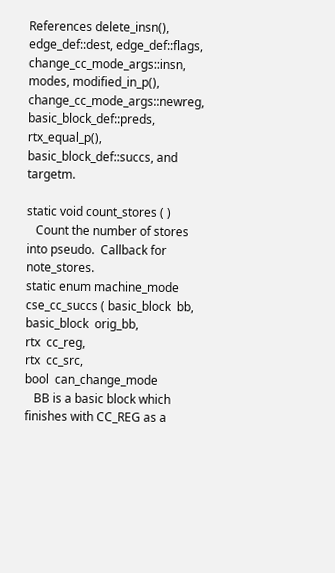References delete_insn(), edge_def::dest, edge_def::flags, change_cc_mode_args::insn, modes, modified_in_p(), change_cc_mode_args::newreg, basic_block_def::preds, rtx_equal_p(), basic_block_def::succs, and targetm.

static void count_stores ( )
   Count the number of stores into pseudo.  Callback for note_stores.
static enum machine_mode cse_cc_succs ( basic_block  bb,
basic_block  orig_bb,
rtx  cc_reg,
rtx  cc_src,
bool  can_change_mode
   BB is a basic block which finishes with CC_REG as a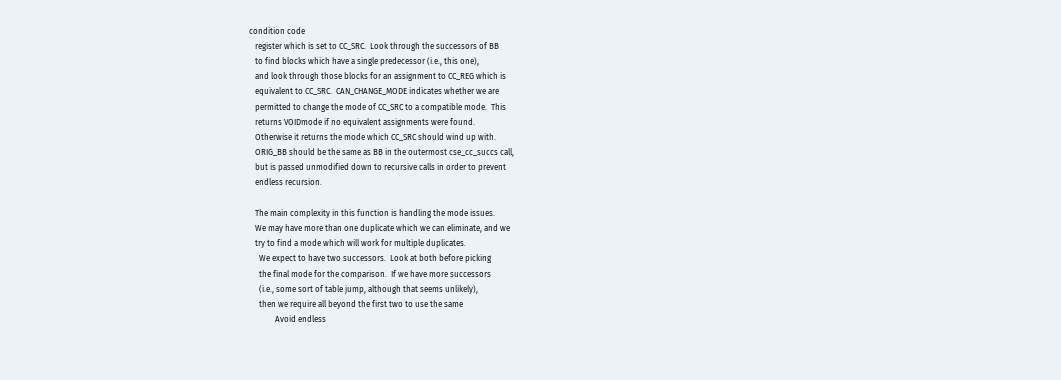condition code
   register which is set to CC_SRC.  Look through the successors of BB
   to find blocks which have a single predecessor (i.e., this one),
   and look through those blocks for an assignment to CC_REG which is
   equivalent to CC_SRC.  CAN_CHANGE_MODE indicates whether we are
   permitted to change the mode of CC_SRC to a compatible mode.  This
   returns VOIDmode if no equivalent assignments were found.
   Otherwise it returns the mode which CC_SRC should wind up with.
   ORIG_BB should be the same as BB in the outermost cse_cc_succs call,
   but is passed unmodified down to recursive calls in order to prevent
   endless recursion.

   The main complexity in this function is handling the mode issues.
   We may have more than one duplicate which we can eliminate, and we
   try to find a mode which will work for multiple duplicates.
     We expect to have two successors.  Look at both before picking
     the final mode for the comparison.  If we have more successors
     (i.e., some sort of table jump, although that seems unlikely),
     then we require all beyond the first two to use the same
             Avoid endless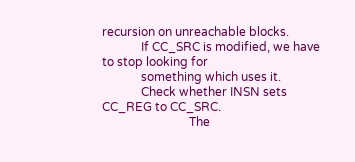recursion on unreachable blocks.
             If CC_SRC is modified, we have to stop looking for
             something which uses it.
             Check whether INSN sets CC_REG to CC_SRC.
                             The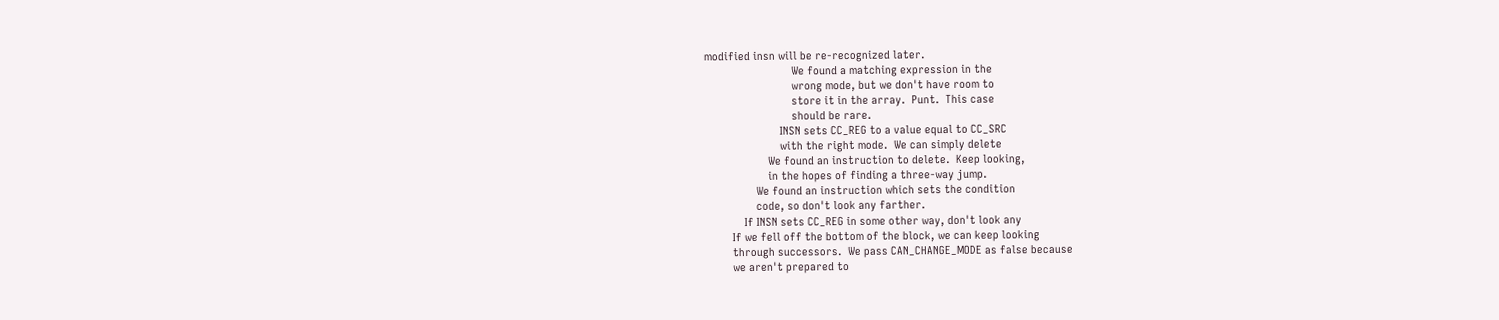modified insn will be re-recognized later.
                             We found a matching expression in the
                             wrong mode, but we don't have room to
                             store it in the array.  Punt.  This case
                             should be rare.
                         INSN sets CC_REG to a value equal to CC_SRC
                         with the right mode.  We can simply delete
                     We found an instruction to delete.  Keep looking,
                     in the hopes of finding a three-way jump.
                 We found an instruction which sets the condition
                 code, so don't look any farther.
             If INSN sets CC_REG in some other way, don't look any
         If we fell off the bottom of the block, we can keep looking
         through successors.  We pass CAN_CHANGE_MODE as false because
         we aren't prepared to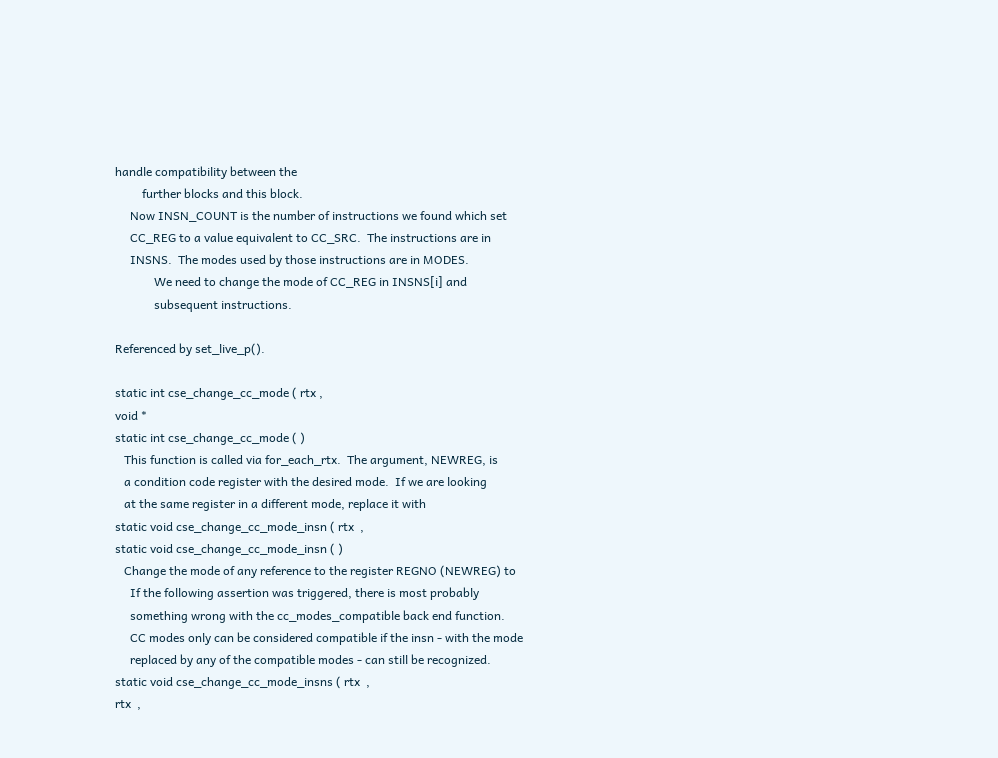handle compatibility between the
         further blocks and this block.
     Now INSN_COUNT is the number of instructions we found which set
     CC_REG to a value equivalent to CC_SRC.  The instructions are in
     INSNS.  The modes used by those instructions are in MODES.
             We need to change the mode of CC_REG in INSNS[i] and
             subsequent instructions.

Referenced by set_live_p().

static int cse_change_cc_mode ( rtx ,
void *
static int cse_change_cc_mode ( )
   This function is called via for_each_rtx.  The argument, NEWREG, is
   a condition code register with the desired mode.  If we are looking
   at the same register in a different mode, replace it with
static void cse_change_cc_mode_insn ( rtx  ,
static void cse_change_cc_mode_insn ( )
   Change the mode of any reference to the register REGNO (NEWREG) to
     If the following assertion was triggered, there is most probably
     something wrong with the cc_modes_compatible back end function.
     CC modes only can be considered compatible if the insn - with the mode
     replaced by any of the compatible modes - can still be recognized.
static void cse_change_cc_mode_insns ( rtx  ,
rtx  ,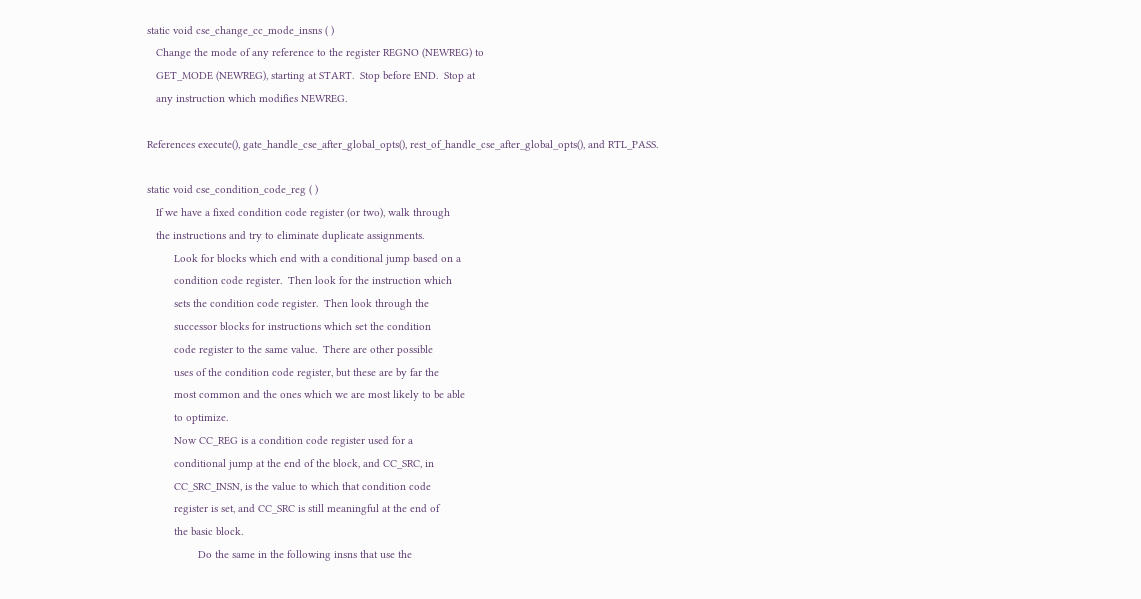static void cse_change_cc_mode_insns ( )
   Change the mode of any reference to the register REGNO (NEWREG) to
   GET_MODE (NEWREG), starting at START.  Stop before END.  Stop at
   any instruction which modifies NEWREG.

References execute(), gate_handle_cse_after_global_opts(), rest_of_handle_cse_after_global_opts(), and RTL_PASS.

static void cse_condition_code_reg ( )
   If we have a fixed condition code register (or two), walk through
   the instructions and try to eliminate duplicate assignments.
         Look for blocks which end with a conditional jump based on a
         condition code register.  Then look for the instruction which
         sets the condition code register.  Then look through the
         successor blocks for instructions which set the condition
         code register to the same value.  There are other possible
         uses of the condition code register, but these are by far the
         most common and the ones which we are most likely to be able
         to optimize.
         Now CC_REG is a condition code register used for a
         conditional jump at the end of the block, and CC_SRC, in
         CC_SRC_INSN, is the value to which that condition code
         register is set, and CC_SRC is still meaningful at the end of
         the basic block.
                 Do the same in the following insns that use the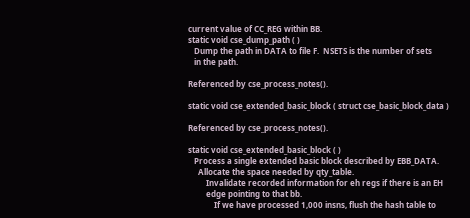current value of CC_REG within BB.
static void cse_dump_path ( )
   Dump the path in DATA to file F.  NSETS is the number of sets
   in the path.

Referenced by cse_process_notes().

static void cse_extended_basic_block ( struct cse_basic_block_data )

Referenced by cse_process_notes().

static void cse_extended_basic_block ( )
   Process a single extended basic block described by EBB_DATA.
     Allocate the space needed by qty_table.
         Invalidate recorded information for eh regs if there is an EH
         edge pointing to that bb.
             If we have processed 1,000 insns, flush the hash table to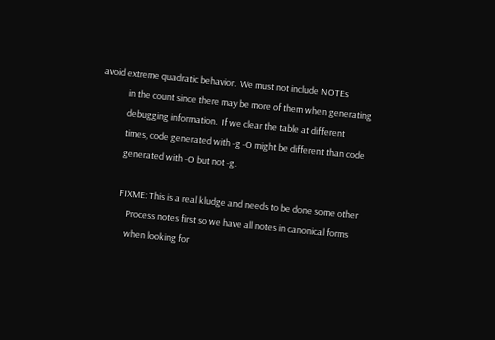avoid extreme quadratic behavior.  We must not include NOTEs
             in the count since there may be more of them when generating
             debugging information.  If we clear the table at different
             times, code generated with -g -O might be different than code
             generated with -O but not -g.

             FIXME: This is a real kludge and needs to be done some other
                 Process notes first so we have all notes in canonical forms
                 when looking for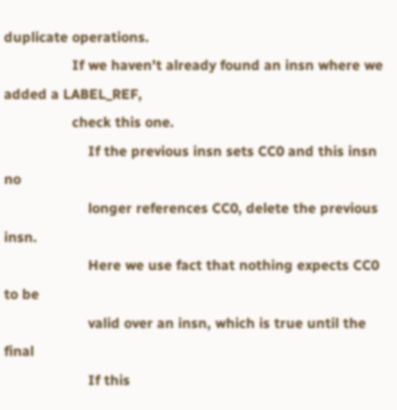duplicate operations.
                 If we haven't already found an insn where we added a LABEL_REF,
                 check this one.
                     If the previous insn sets CC0 and this insn no
                     longer references CC0, delete the previous insn.
                     Here we use fact that nothing expects CC0 to be
                     valid over an insn, which is true until the final
                     If this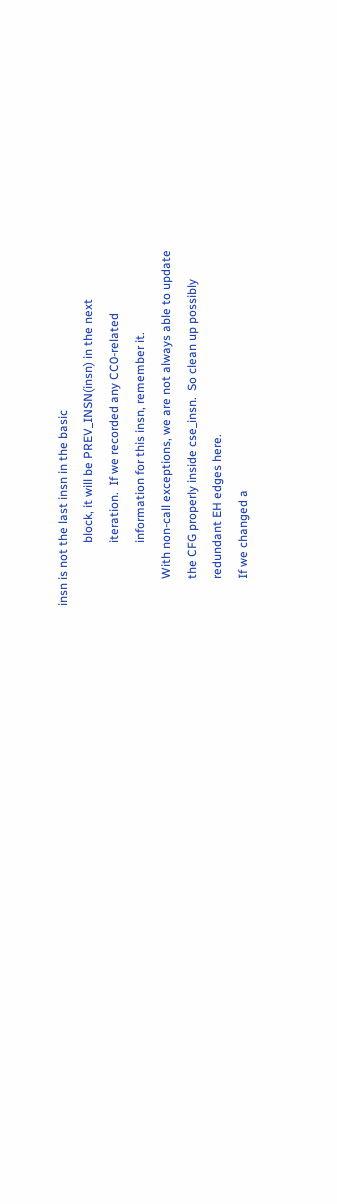insn is not the last insn in the basic
                     block, it will be PREV_INSN(insn) in the next
                     iteration.  If we recorded any CC0-related
                     information for this insn, remember it.
         With non-call exceptions, we are not always able to update
         the CFG properly inside cse_insn.  So clean up possibly
         redundant EH edges here.
         If we changed a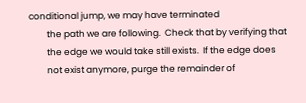conditional jump, we may have terminated
         the path we are following.  Check that by verifying that
         the edge we would take still exists.  If the edge does
         not exist anymore, purge the remainder of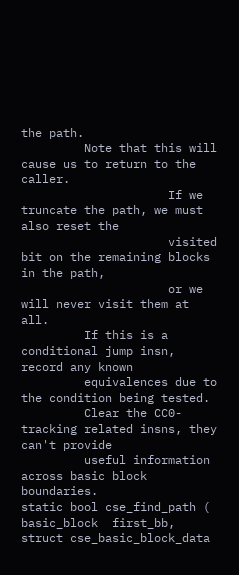the path.
         Note that this will cause us to return to the caller.
                     If we truncate the path, we must also reset the
                     visited bit on the remaining blocks in the path,
                     or we will never visit them at all.
         If this is a conditional jump insn, record any known
         equivalences due to the condition being tested.
         Clear the CC0-tracking related insns, they can't provide
         useful information across basic block boundaries.
static bool cse_find_path ( basic_block  first_bb,
struct cse_basic_block_data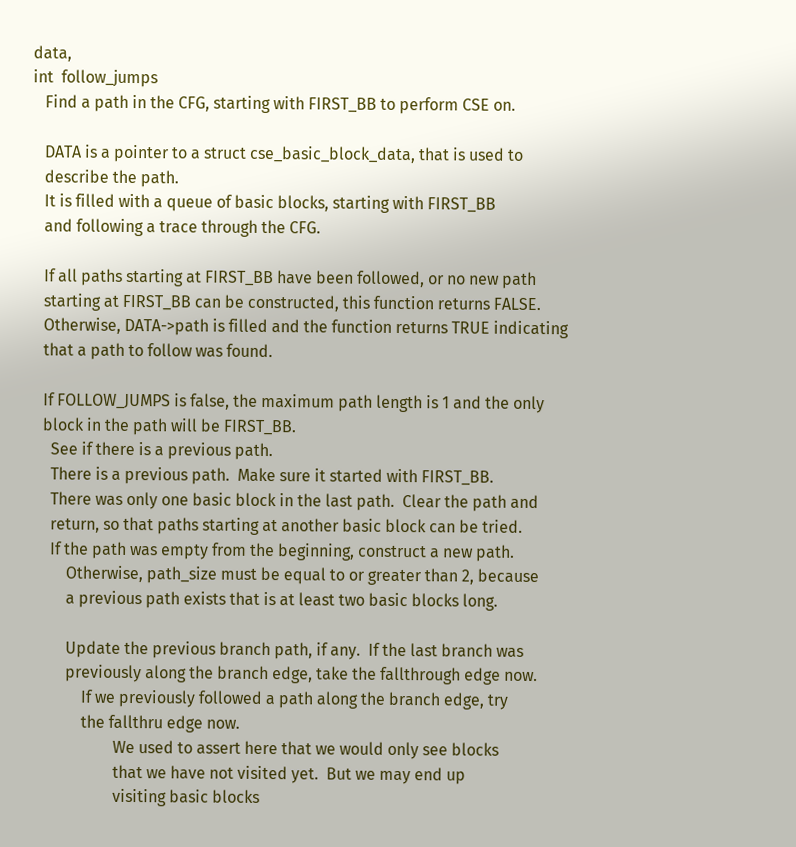data,
int  follow_jumps
   Find a path in the CFG, starting with FIRST_BB to perform CSE on.

   DATA is a pointer to a struct cse_basic_block_data, that is used to
   describe the path.
   It is filled with a queue of basic blocks, starting with FIRST_BB
   and following a trace through the CFG.

   If all paths starting at FIRST_BB have been followed, or no new path
   starting at FIRST_BB can be constructed, this function returns FALSE.
   Otherwise, DATA->path is filled and the function returns TRUE indicating
   that a path to follow was found.

   If FOLLOW_JUMPS is false, the maximum path length is 1 and the only
   block in the path will be FIRST_BB.
     See if there is a previous path.
     There is a previous path.  Make sure it started with FIRST_BB.
     There was only one basic block in the last path.  Clear the path and
     return, so that paths starting at another basic block can be tried.
     If the path was empty from the beginning, construct a new path.
         Otherwise, path_size must be equal to or greater than 2, because
         a previous path exists that is at least two basic blocks long.

         Update the previous branch path, if any.  If the last branch was
         previously along the branch edge, take the fallthrough edge now.
             If we previously followed a path along the branch edge, try
             the fallthru edge now.
                     We used to assert here that we would only see blocks
                     that we have not visited yet.  But we may end up
                     visiting basic blocks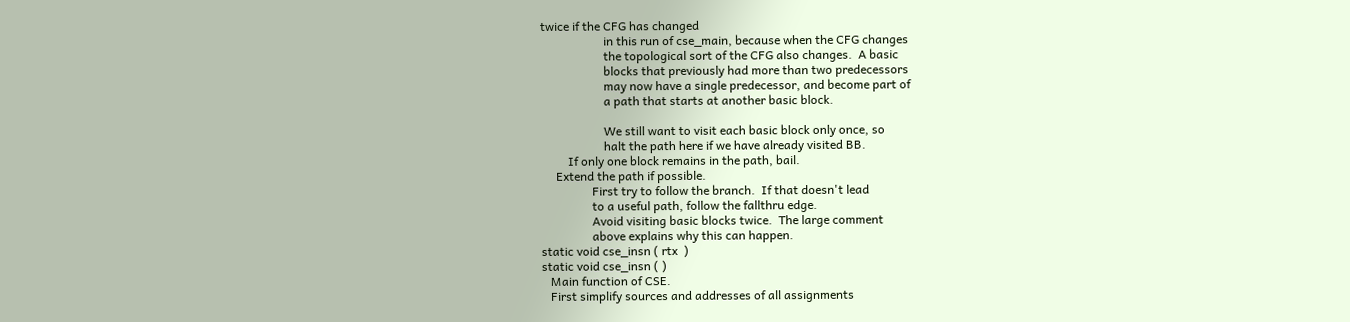twice if the CFG has changed
                     in this run of cse_main, because when the CFG changes
                     the topological sort of the CFG also changes.  A basic
                     blocks that previously had more than two predecessors
                     may now have a single predecessor, and become part of
                     a path that starts at another basic block.

                     We still want to visit each basic block only once, so
                     halt the path here if we have already visited BB.
         If only one block remains in the path, bail.
     Extend the path if possible.
                 First try to follow the branch.  If that doesn't lead
                 to a useful path, follow the fallthru edge.
                 Avoid visiting basic blocks twice.  The large comment
                 above explains why this can happen.
static void cse_insn ( rtx  )
static void cse_insn ( )
   Main function of CSE.
   First simplify sources and addresses of all assignments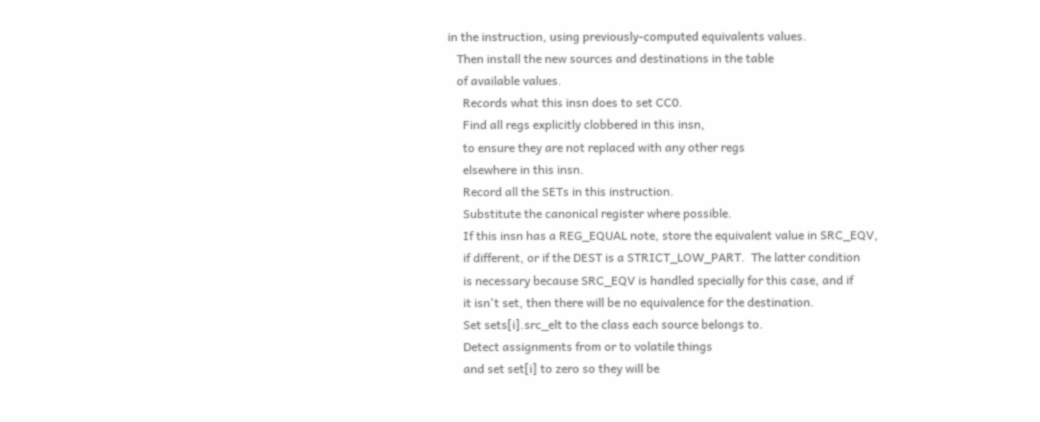in the instruction, using previously-computed equivalents values.
   Then install the new sources and destinations in the table
   of available values.
     Records what this insn does to set CC0.
     Find all regs explicitly clobbered in this insn,
     to ensure they are not replaced with any other regs
     elsewhere in this insn.
     Record all the SETs in this instruction.
     Substitute the canonical register where possible.
     If this insn has a REG_EQUAL note, store the equivalent value in SRC_EQV,
     if different, or if the DEST is a STRICT_LOW_PART.  The latter condition
     is necessary because SRC_EQV is handled specially for this case, and if
     it isn't set, then there will be no equivalence for the destination.
     Set sets[i].src_elt to the class each source belongs to.
     Detect assignments from or to volatile things
     and set set[i] to zero so they will be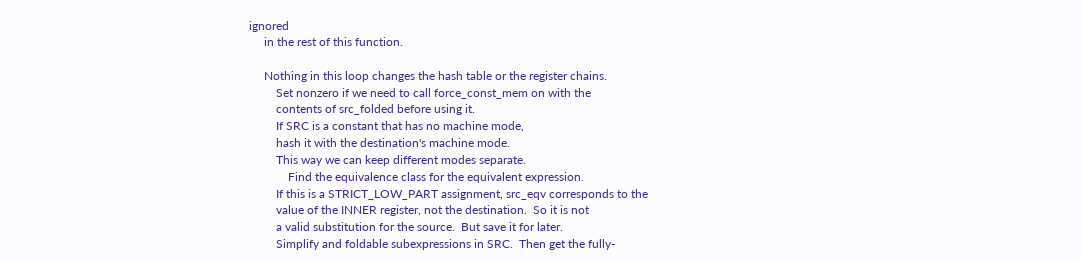ignored
     in the rest of this function.

     Nothing in this loop changes the hash table or the register chains.
         Set nonzero if we need to call force_const_mem on with the
         contents of src_folded before using it.
         If SRC is a constant that has no machine mode,
         hash it with the destination's machine mode.
         This way we can keep different modes separate.
             Find the equivalence class for the equivalent expression.
         If this is a STRICT_LOW_PART assignment, src_eqv corresponds to the
         value of the INNER register, not the destination.  So it is not
         a valid substitution for the source.  But save it for later.
         Simplify and foldable subexpressions in SRC.  Then get the fully-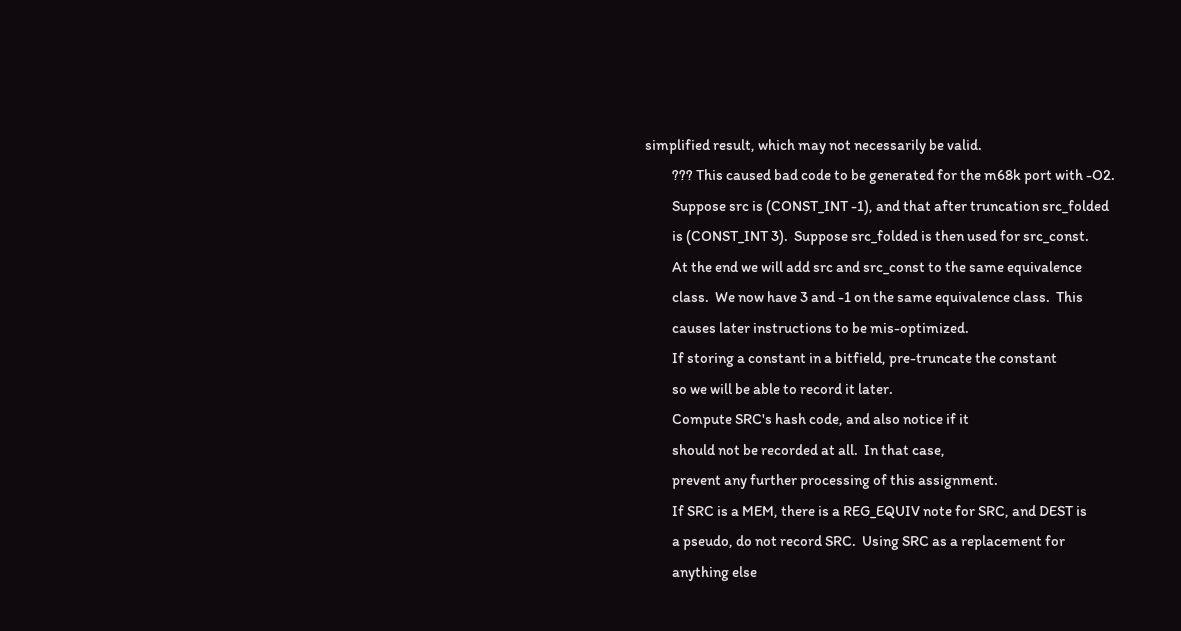simplified result, which may not necessarily be valid.
         ??? This caused bad code to be generated for the m68k port with -O2.
         Suppose src is (CONST_INT -1), and that after truncation src_folded
         is (CONST_INT 3).  Suppose src_folded is then used for src_const.
         At the end we will add src and src_const to the same equivalence
         class.  We now have 3 and -1 on the same equivalence class.  This
         causes later instructions to be mis-optimized.
         If storing a constant in a bitfield, pre-truncate the constant
         so we will be able to record it later.
         Compute SRC's hash code, and also notice if it
         should not be recorded at all.  In that case,
         prevent any further processing of this assignment.
         If SRC is a MEM, there is a REG_EQUIV note for SRC, and DEST is
         a pseudo, do not record SRC.  Using SRC as a replacement for
         anything else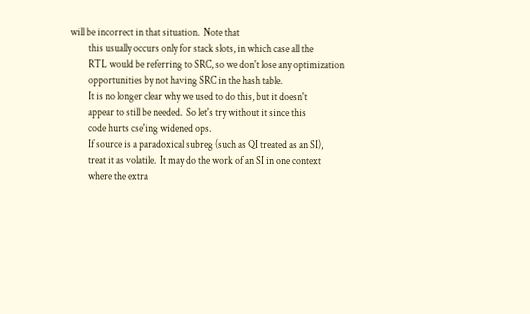will be incorrect in that situation.  Note that
         this usually occurs only for stack slots, in which case all the
         RTL would be referring to SRC, so we don't lose any optimization
         opportunities by not having SRC in the hash table.
         It is no longer clear why we used to do this, but it doesn't
         appear to still be needed.  So let's try without it since this
         code hurts cse'ing widened ops.
         If source is a paradoxical subreg (such as QI treated as an SI),
         treat it as volatile.  It may do the work of an SI in one context
         where the extra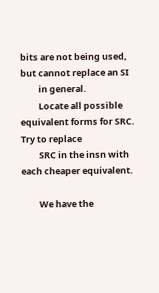bits are not being used, but cannot replace an SI
         in general.
         Locate all possible equivalent forms for SRC.  Try to replace
         SRC in the insn with each cheaper equivalent.

         We have the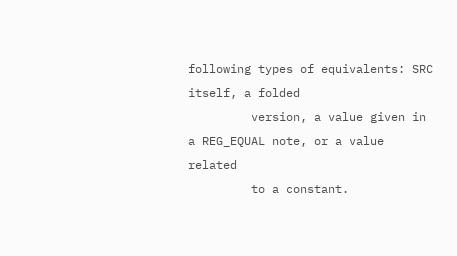following types of equivalents: SRC itself, a folded
         version, a value given in a REG_EQUAL note, or a value related
         to a constant.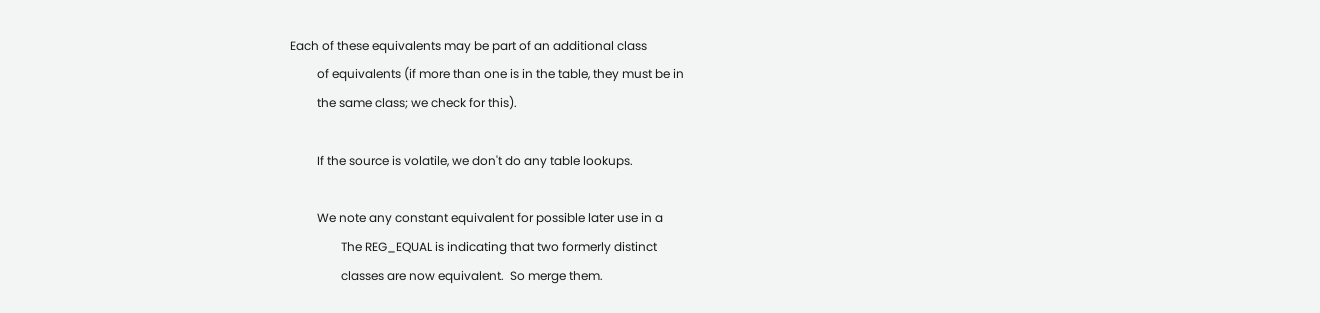Each of these equivalents may be part of an additional class
         of equivalents (if more than one is in the table, they must be in
         the same class; we check for this).

         If the source is volatile, we don't do any table lookups.

         We note any constant equivalent for possible later use in a
                 The REG_EQUAL is indicating that two formerly distinct
                 classes are now equivalent.  So merge them.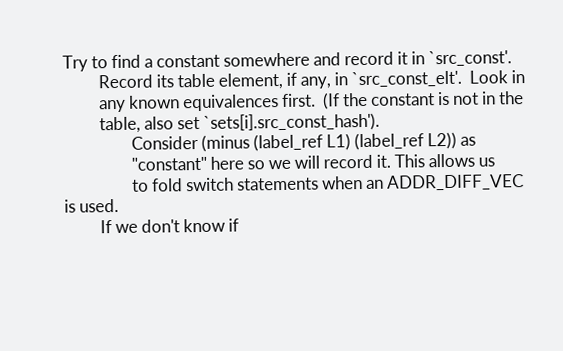Try to find a constant somewhere and record it in `src_const'.
         Record its table element, if any, in `src_const_elt'.  Look in
         any known equivalences first.  (If the constant is not in the
         table, also set `sets[i].src_const_hash').
                 Consider (minus (label_ref L1) (label_ref L2)) as
                 "constant" here so we will record it. This allows us
                 to fold switch statements when an ADDR_DIFF_VEC is used.
         If we don't know if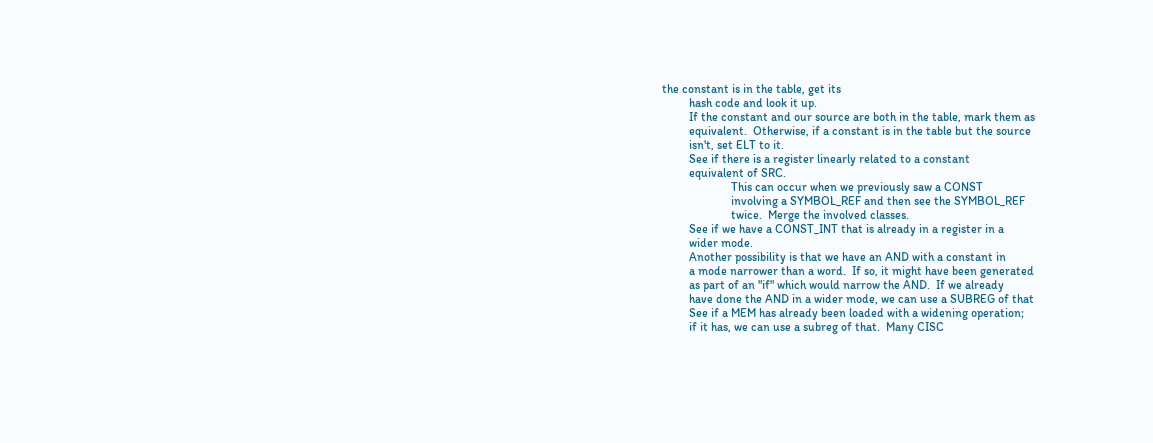the constant is in the table, get its
         hash code and look it up.
         If the constant and our source are both in the table, mark them as
         equivalent.  Otherwise, if a constant is in the table but the source
         isn't, set ELT to it.
         See if there is a register linearly related to a constant
         equivalent of SRC.
                       This can occur when we previously saw a CONST
                       involving a SYMBOL_REF and then see the SYMBOL_REF
                       twice.  Merge the involved classes.
         See if we have a CONST_INT that is already in a register in a
         wider mode.
         Another possibility is that we have an AND with a constant in
         a mode narrower than a word.  If so, it might have been generated
         as part of an "if" which would narrow the AND.  If we already
         have done the AND in a wider mode, we can use a SUBREG of that
         See if a MEM has already been loaded with a widening operation;
         if it has, we can use a subreg of that.  Many CISC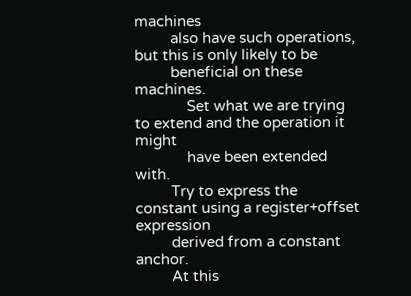machines
         also have such operations, but this is only likely to be
         beneficial on these machines.
             Set what we are trying to extend and the operation it might
             have been extended with.
         Try to express the constant using a register+offset expression
         derived from a constant anchor.
         At this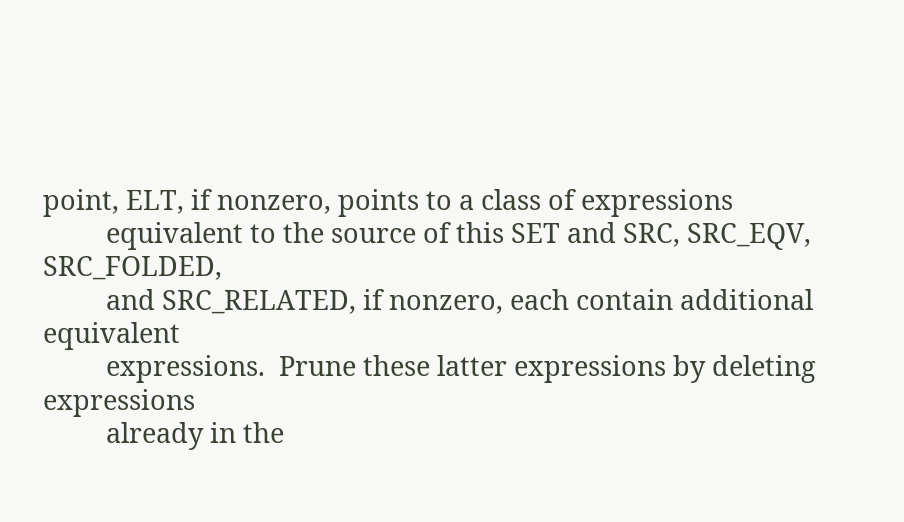point, ELT, if nonzero, points to a class of expressions
         equivalent to the source of this SET and SRC, SRC_EQV, SRC_FOLDED,
         and SRC_RELATED, if nonzero, each contain additional equivalent
         expressions.  Prune these latter expressions by deleting expressions
         already in the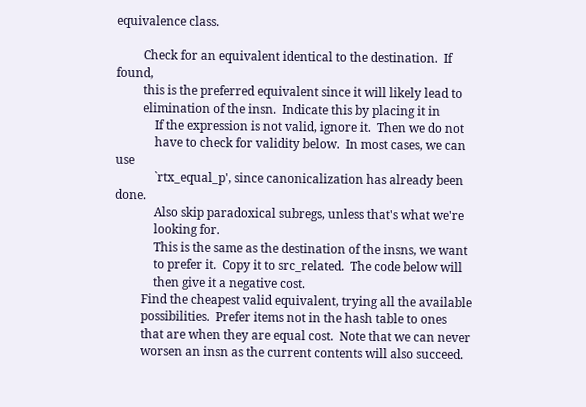equivalence class.

         Check for an equivalent identical to the destination.  If found,
         this is the preferred equivalent since it will likely lead to
         elimination of the insn.  Indicate this by placing it in
             If the expression is not valid, ignore it.  Then we do not
             have to check for validity below.  In most cases, we can use
             `rtx_equal_p', since canonicalization has already been done.
             Also skip paradoxical subregs, unless that's what we're
             looking for.
             This is the same as the destination of the insns, we want
             to prefer it.  Copy it to src_related.  The code below will
             then give it a negative cost.
         Find the cheapest valid equivalent, trying all the available
         possibilities.  Prefer items not in the hash table to ones
         that are when they are equal cost.  Note that we can never
         worsen an insn as the current contents will also succeed.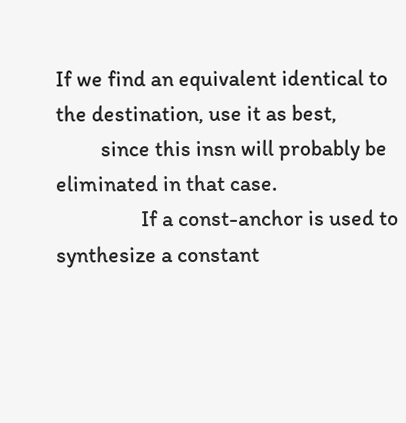If we find an equivalent identical to the destination, use it as best,
         since this insn will probably be eliminated in that case.
                 If a const-anchor is used to synthesize a constant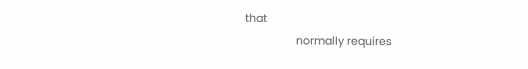that
                 normally requires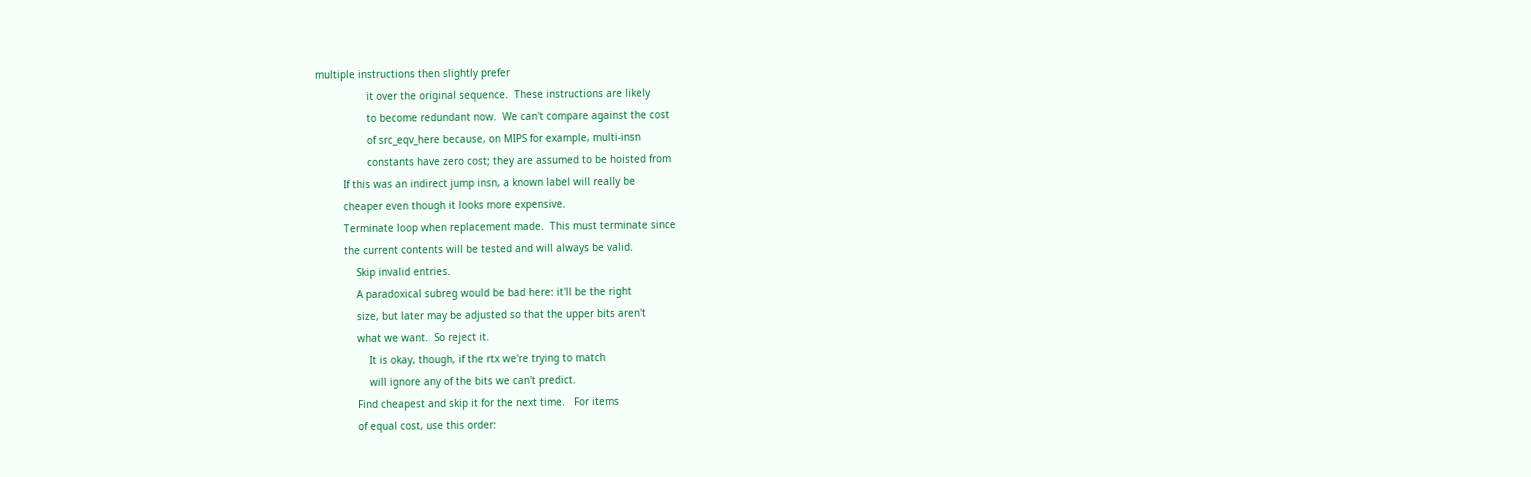multiple instructions then slightly prefer
                 it over the original sequence.  These instructions are likely
                 to become redundant now.  We can't compare against the cost
                 of src_eqv_here because, on MIPS for example, multi-insn
                 constants have zero cost; they are assumed to be hoisted from
         If this was an indirect jump insn, a known label will really be
         cheaper even though it looks more expensive.
         Terminate loop when replacement made.  This must terminate since
         the current contents will be tested and will always be valid.
             Skip invalid entries.
             A paradoxical subreg would be bad here: it'll be the right
             size, but later may be adjusted so that the upper bits aren't
             what we want.  So reject it.
                 It is okay, though, if the rtx we're trying to match
                 will ignore any of the bits we can't predict.
             Find cheapest and skip it for the next time.   For items
             of equal cost, use this order: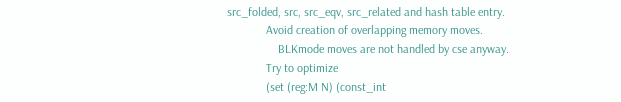src_folded, src, src_eqv, src_related and hash table entry.
             Avoid creation of overlapping memory moves.
                 BLKmode moves are not handled by cse anyway.
             Try to optimize
             (set (reg:M N) (const_int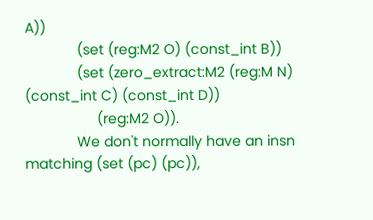A))
             (set (reg:M2 O) (const_int B))
             (set (zero_extract:M2 (reg:M N) (const_int C) (const_int D))
                  (reg:M2 O)).
             We don't normally have an insn matching (set (pc) (pc)),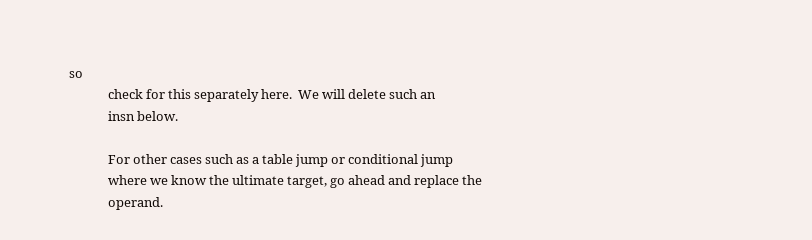so
             check for this separately here.  We will delete such an
             insn below.

             For other cases such as a table jump or conditional jump
             where we know the ultimate target, go ahead and replace the
             operand.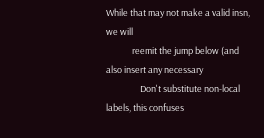While that may not make a valid insn, we will
             reemit the jump below (and also insert any necessary
                 Don't substitute non-local labels, this confuses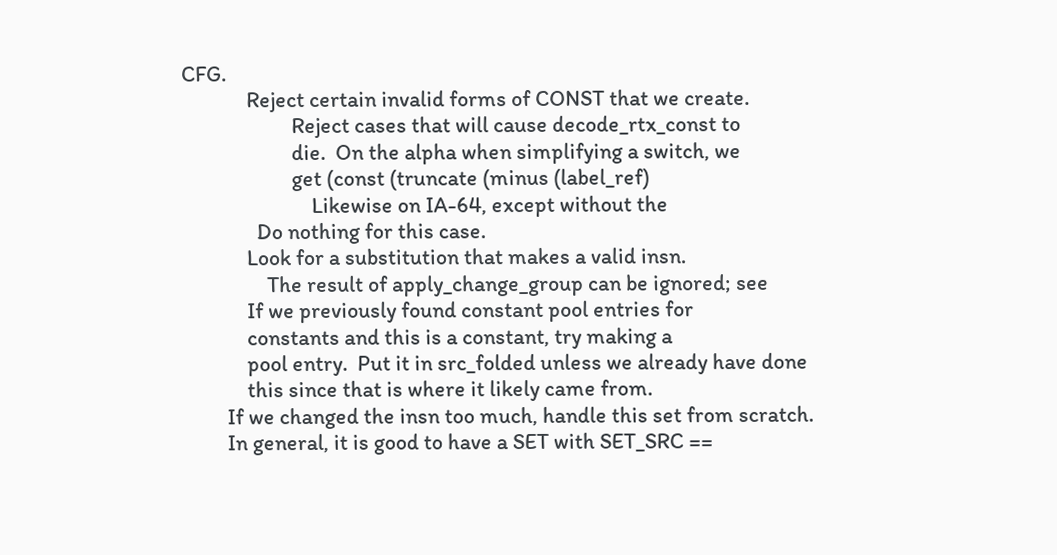CFG.
             Reject certain invalid forms of CONST that we create.
                      Reject cases that will cause decode_rtx_const to
                      die.  On the alpha when simplifying a switch, we
                      get (const (truncate (minus (label_ref)
                          Likewise on IA-64, except without the
               Do nothing for this case.
             Look for a substitution that makes a valid insn.
                 The result of apply_change_group can be ignored; see
             If we previously found constant pool entries for
             constants and this is a constant, try making a
             pool entry.  Put it in src_folded unless we already have done
             this since that is where it likely came from.
         If we changed the insn too much, handle this set from scratch.
         In general, it is good to have a SET with SET_SRC ==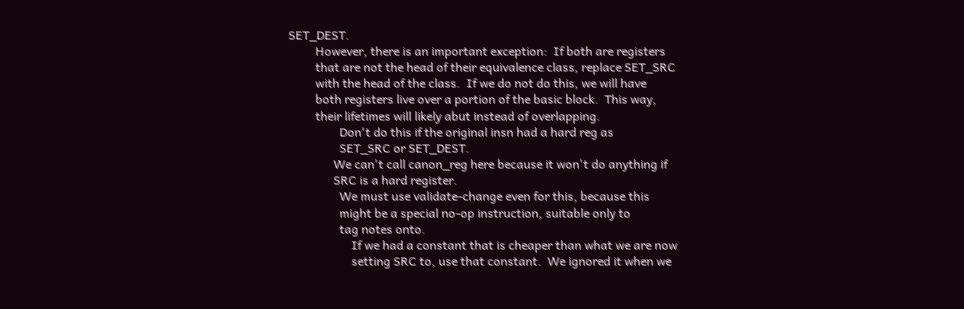SET_DEST.
         However, there is an important exception:  If both are registers
         that are not the head of their equivalence class, replace SET_SRC
         with the head of the class.  If we do not do this, we will have
         both registers live over a portion of the basic block.  This way,
         their lifetimes will likely abut instead of overlapping.
                 Don't do this if the original insn had a hard reg as
                 SET_SRC or SET_DEST.
               We can't call canon_reg here because it won't do anything if
               SRC is a hard register.
                 We must use validate-change even for this, because this
                 might be a special no-op instruction, suitable only to
                 tag notes onto.
                     If we had a constant that is cheaper than what we are now
                     setting SRC to, use that constant.  We ignored it when we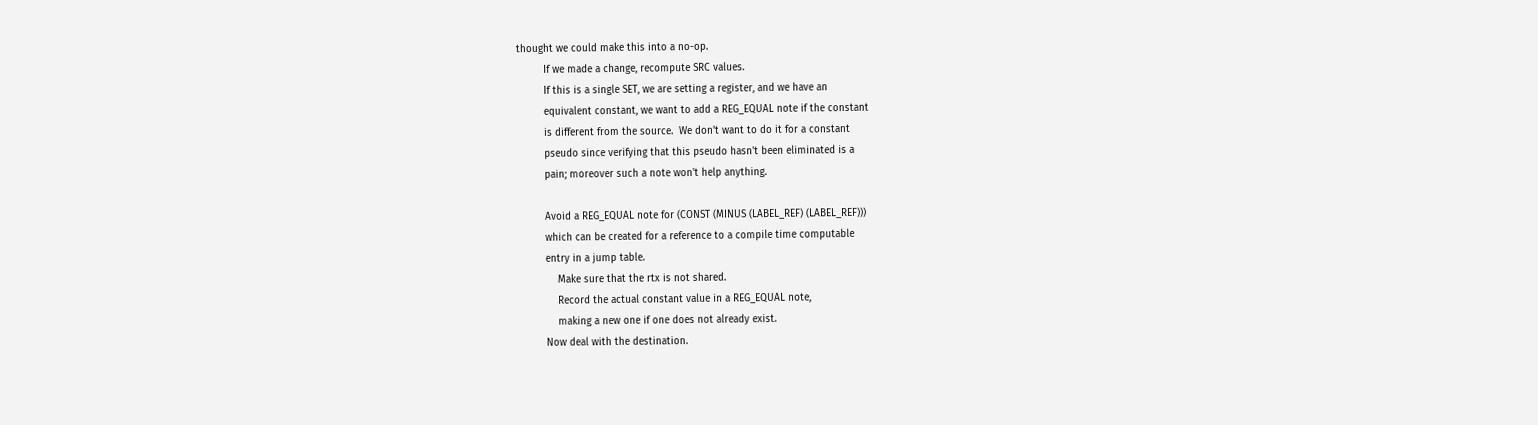thought we could make this into a no-op.
         If we made a change, recompute SRC values.
         If this is a single SET, we are setting a register, and we have an
         equivalent constant, we want to add a REG_EQUAL note if the constant
         is different from the source.  We don't want to do it for a constant
         pseudo since verifying that this pseudo hasn't been eliminated is a
         pain; moreover such a note won't help anything.

         Avoid a REG_EQUAL note for (CONST (MINUS (LABEL_REF) (LABEL_REF)))
         which can be created for a reference to a compile time computable
         entry in a jump table.
             Make sure that the rtx is not shared.
             Record the actual constant value in a REG_EQUAL note,
             making a new one if one does not already exist.
         Now deal with the destination.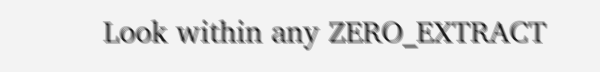Look within any ZERO_EXTRACT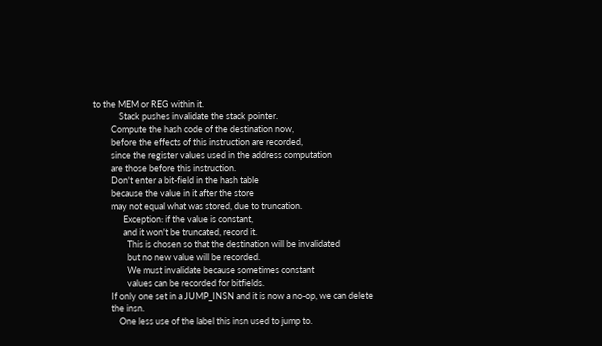to the MEM or REG within it.
             Stack pushes invalidate the stack pointer.
         Compute the hash code of the destination now,
         before the effects of this instruction are recorded,
         since the register values used in the address computation
         are those before this instruction.
         Don't enter a bit-field in the hash table
         because the value in it after the store
         may not equal what was stored, due to truncation.
               Exception: if the value is constant,
               and it won't be truncated, record it.
                 This is chosen so that the destination will be invalidated
                 but no new value will be recorded.
                 We must invalidate because sometimes constant
                 values can be recorded for bitfields.
         If only one set in a JUMP_INSN and it is now a no-op, we can delete
         the insn.
             One less use of the label this insn used to jump to.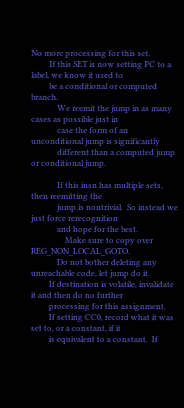No more processing for this set.
         If this SET is now setting PC to a label, we know it used to
         be a conditional or computed branch.
             We reemit the jump in as many cases as possible just in
             case the form of an unconditional jump is significantly
             different than a computed jump or conditional jump.

             If this insn has multiple sets, then reemitting the
             jump is nontrivial.  So instead we just force rerecognition
             and hope for the best.
                 Make sure to copy over REG_NON_LOCAL_GOTO.
             Do not bother deleting any unreachable code, let jump do it.
         If destination is volatile, invalidate it and then do no further
         processing for this assignment.
         If setting CC0, record what it was set to, or a constant, if it
         is equivalent to a constant.  If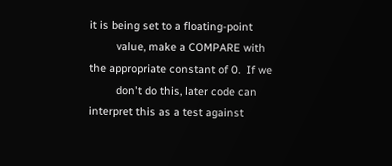it is being set to a floating-point
         value, make a COMPARE with the appropriate constant of 0.  If we
         don't do this, later code can interpret this as a test against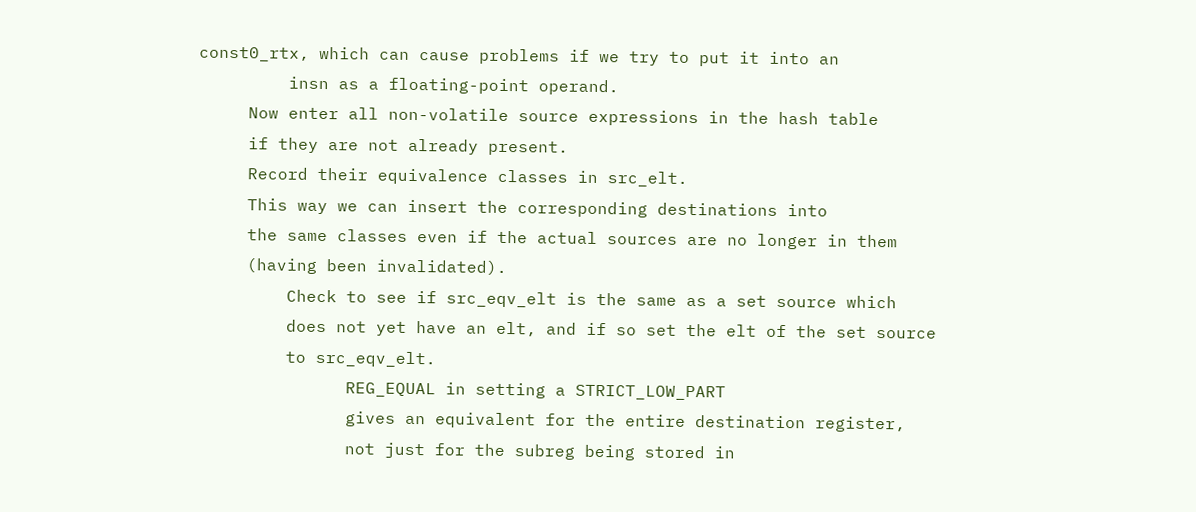const0_rtx, which can cause problems if we try to put it into an
         insn as a floating-point operand.
     Now enter all non-volatile source expressions in the hash table
     if they are not already present.
     Record their equivalence classes in src_elt.
     This way we can insert the corresponding destinations into
     the same classes even if the actual sources are no longer in them
     (having been invalidated).
         Check to see if src_eqv_elt is the same as a set source which
         does not yet have an elt, and if so set the elt of the set source
         to src_eqv_elt.
               REG_EQUAL in setting a STRICT_LOW_PART
               gives an equivalent for the entire destination register,
               not just for the subreg being stored in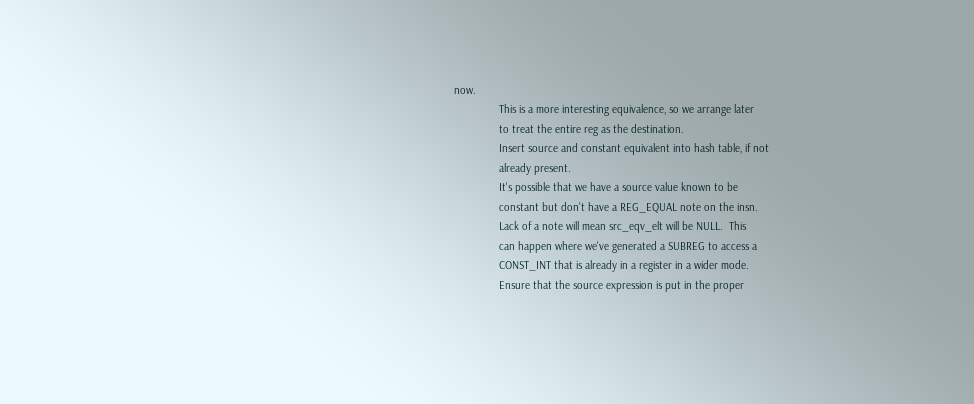now.
               This is a more interesting equivalence, so we arrange later
               to treat the entire reg as the destination.
               Insert source and constant equivalent into hash table, if not
               already present.
               It's possible that we have a source value known to be
               constant but don't have a REG_EQUAL note on the insn.
               Lack of a note will mean src_eqv_elt will be NULL.  This
               can happen where we've generated a SUBREG to access a
               CONST_INT that is already in a register in a wider mode.
               Ensure that the source expression is put in the proper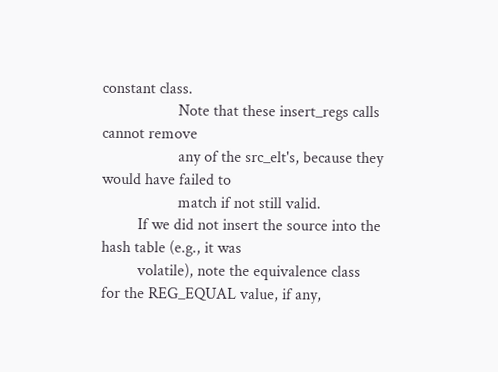constant class.
                   Note that these insert_regs calls cannot remove
                   any of the src_elt's, because they would have failed to
                   match if not still valid.
         If we did not insert the source into the hash table (e.g., it was
         volatile), note the equivalence class for the REG_EQUAL value, if any,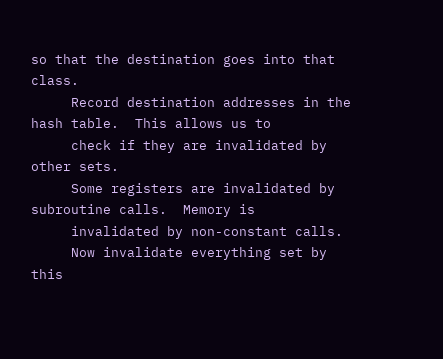so that the destination goes into that class.
     Record destination addresses in the hash table.  This allows us to
     check if they are invalidated by other sets.
     Some registers are invalidated by subroutine calls.  Memory is
     invalidated by non-constant calls.
     Now invalidate everything set by this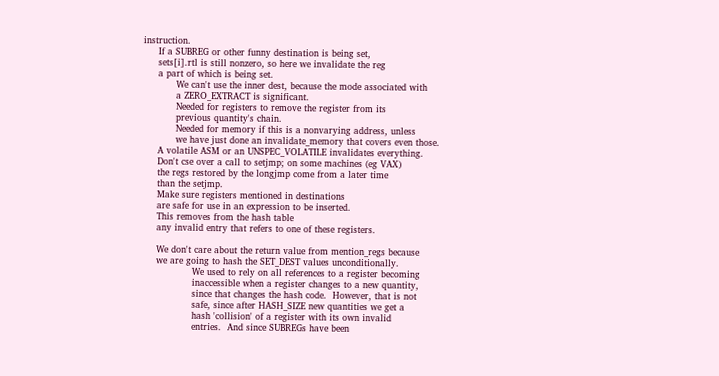instruction.
     If a SUBREG or other funny destination is being set,
     sets[i].rtl is still nonzero, so here we invalidate the reg
     a part of which is being set.
           We can't use the inner dest, because the mode associated with
           a ZERO_EXTRACT is significant.
           Needed for registers to remove the register from its
           previous quantity's chain.
           Needed for memory if this is a nonvarying address, unless
           we have just done an invalidate_memory that covers even those.
     A volatile ASM or an UNSPEC_VOLATILE invalidates everything.
     Don't cse over a call to setjmp; on some machines (eg VAX)
     the regs restored by the longjmp come from a later time
     than the setjmp.
     Make sure registers mentioned in destinations
     are safe for use in an expression to be inserted.
     This removes from the hash table
     any invalid entry that refers to one of these registers.

     We don't care about the return value from mention_regs because
     we are going to hash the SET_DEST values unconditionally.
                 We used to rely on all references to a register becoming
                 inaccessible when a register changes to a new quantity,
                 since that changes the hash code.  However, that is not
                 safe, since after HASH_SIZE new quantities we get a
                 hash 'collision' of a register with its own invalid
                 entries.  And since SUBREGs have been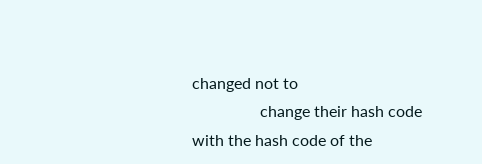changed not to
                 change their hash code with the hash code of the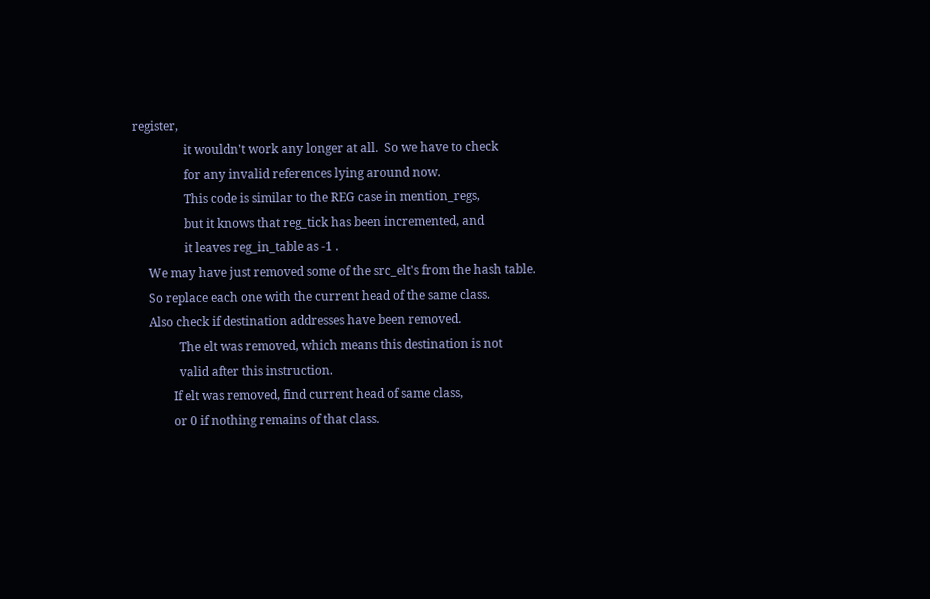register,
                 it wouldn't work any longer at all.  So we have to check
                 for any invalid references lying around now.
                 This code is similar to the REG case in mention_regs,
                 but it knows that reg_tick has been incremented, and
                 it leaves reg_in_table as -1 .
     We may have just removed some of the src_elt's from the hash table.
     So replace each one with the current head of the same class.
     Also check if destination addresses have been removed.
               The elt was removed, which means this destination is not
               valid after this instruction.
             If elt was removed, find current head of same class,
             or 0 if nothing remains of that class.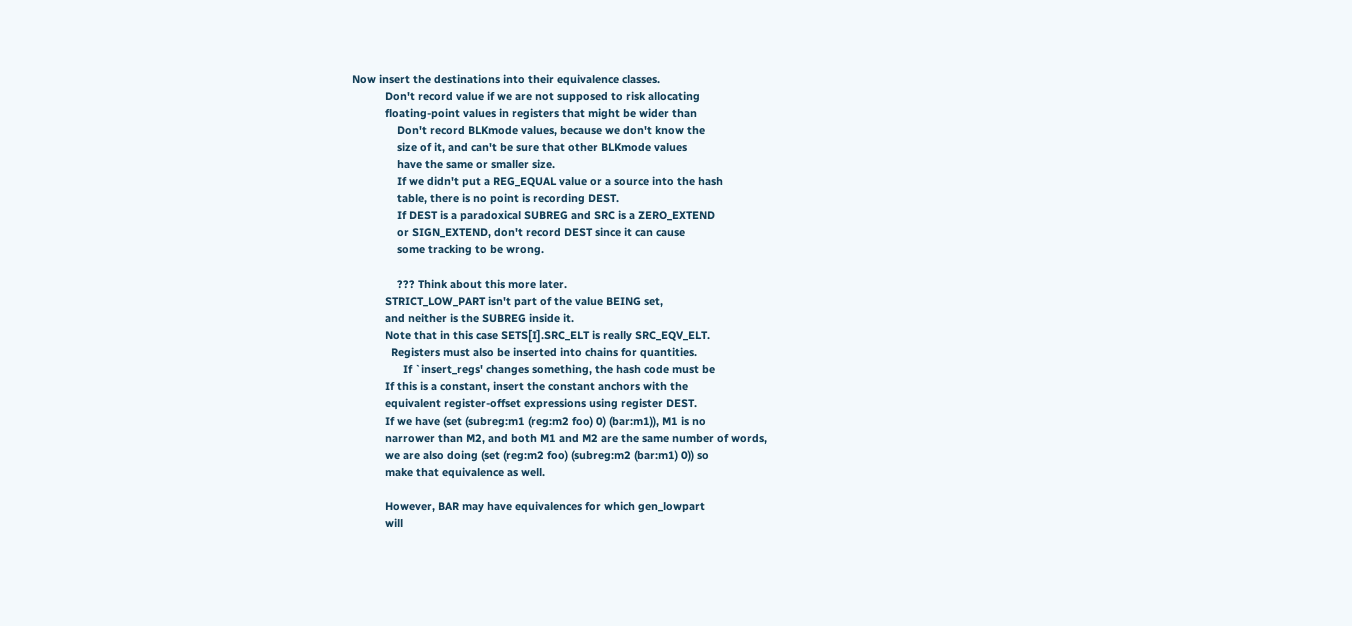Now insert the destinations into their equivalence classes.
           Don't record value if we are not supposed to risk allocating
           floating-point values in registers that might be wider than
               Don't record BLKmode values, because we don't know the
               size of it, and can't be sure that other BLKmode values
               have the same or smaller size.
               If we didn't put a REG_EQUAL value or a source into the hash
               table, there is no point is recording DEST.
               If DEST is a paradoxical SUBREG and SRC is a ZERO_EXTEND
               or SIGN_EXTEND, don't record DEST since it can cause
               some tracking to be wrong.

               ??? Think about this more later.
           STRICT_LOW_PART isn't part of the value BEING set,
           and neither is the SUBREG inside it.
           Note that in this case SETS[I].SRC_ELT is really SRC_EQV_ELT.
             Registers must also be inserted into chains for quantities.
                 If `insert_regs' changes something, the hash code must be
           If this is a constant, insert the constant anchors with the
           equivalent register-offset expressions using register DEST.
           If we have (set (subreg:m1 (reg:m2 foo) 0) (bar:m1)), M1 is no
           narrower than M2, and both M1 and M2 are the same number of words,
           we are also doing (set (reg:m2 foo) (subreg:m2 (bar:m1) 0)) so
           make that equivalence as well.

           However, BAR may have equivalences for which gen_lowpart
           will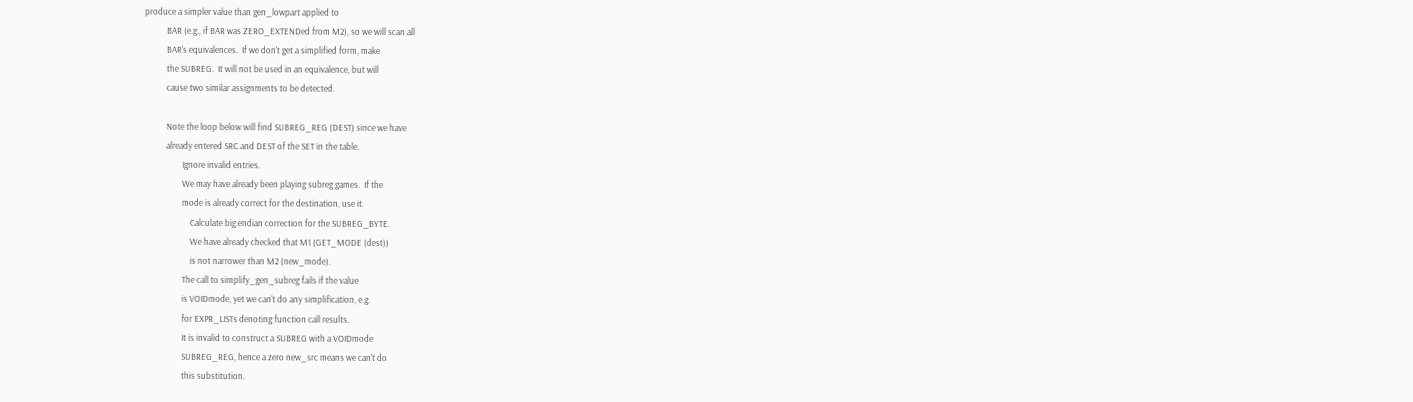produce a simpler value than gen_lowpart applied to
           BAR (e.g., if BAR was ZERO_EXTENDed from M2), so we will scan all
           BAR's equivalences.  If we don't get a simplified form, make
           the SUBREG.  It will not be used in an equivalence, but will
           cause two similar assignments to be detected.

           Note the loop below will find SUBREG_REG (DEST) since we have
           already entered SRC and DEST of the SET in the table.
                   Ignore invalid entries.
                   We may have already been playing subreg games.  If the
                   mode is already correct for the destination, use it.
                       Calculate big endian correction for the SUBREG_BYTE.
                       We have already checked that M1 (GET_MODE (dest))
                       is not narrower than M2 (new_mode).
                   The call to simplify_gen_subreg fails if the value
                   is VOIDmode, yet we can't do any simplification, e.g.
                   for EXPR_LISTs denoting function call results.
                   It is invalid to construct a SUBREG with a VOIDmode
                   SUBREG_REG, hence a zero new_src means we can't do
                   this substitution.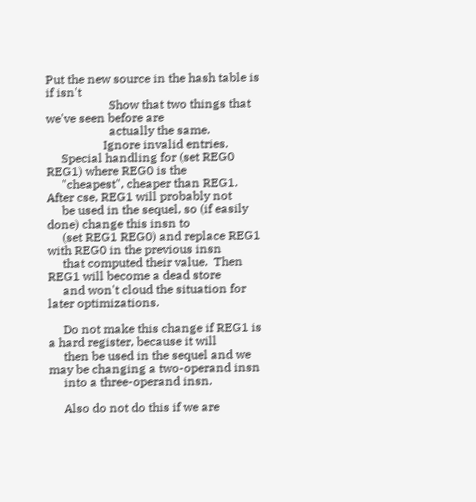Put the new source in the hash table is if isn't
                     Show that two things that we've seen before are
                     actually the same.
                   Ignore invalid entries.
     Special handling for (set REG0 REG1) where REG0 is the
     "cheapest", cheaper than REG1.  After cse, REG1 will probably not
     be used in the sequel, so (if easily done) change this insn to
     (set REG1 REG0) and replace REG1 with REG0 in the previous insn
     that computed their value.  Then REG1 will become a dead store
     and won't cloud the situation for later optimizations.

     Do not make this change if REG1 is a hard register, because it will
     then be used in the sequel and we may be changing a two-operand insn
     into a three-operand insn.

     Also do not do this if we are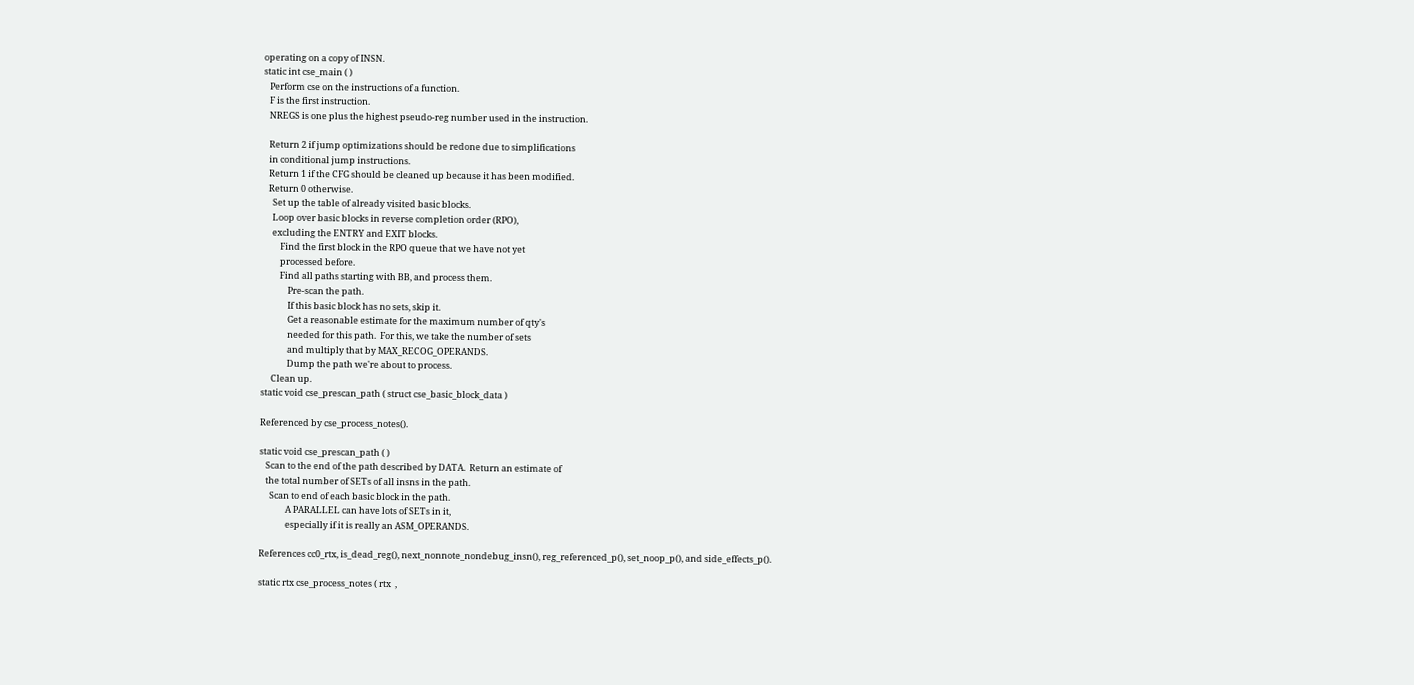operating on a copy of INSN.
static int cse_main ( )
   Perform cse on the instructions of a function.
   F is the first instruction.
   NREGS is one plus the highest pseudo-reg number used in the instruction.

   Return 2 if jump optimizations should be redone due to simplifications
   in conditional jump instructions.
   Return 1 if the CFG should be cleaned up because it has been modified.
   Return 0 otherwise.
     Set up the table of already visited basic blocks.
     Loop over basic blocks in reverse completion order (RPO),
     excluding the ENTRY and EXIT blocks.
         Find the first block in the RPO queue that we have not yet
         processed before.
         Find all paths starting with BB, and process them.
             Pre-scan the path.
             If this basic block has no sets, skip it.
             Get a reasonable estimate for the maximum number of qty's
             needed for this path.  For this, we take the number of sets
             and multiply that by MAX_RECOG_OPERANDS.
             Dump the path we're about to process.
     Clean up.
static void cse_prescan_path ( struct cse_basic_block_data )

Referenced by cse_process_notes().

static void cse_prescan_path ( )
   Scan to the end of the path described by DATA.  Return an estimate of
   the total number of SETs of all insns in the path.
     Scan to end of each basic block in the path.
             A PARALLEL can have lots of SETs in it,
             especially if it is really an ASM_OPERANDS.

References cc0_rtx, is_dead_reg(), next_nonnote_nondebug_insn(), reg_referenced_p(), set_noop_p(), and side_effects_p().

static rtx cse_process_notes ( rtx  ,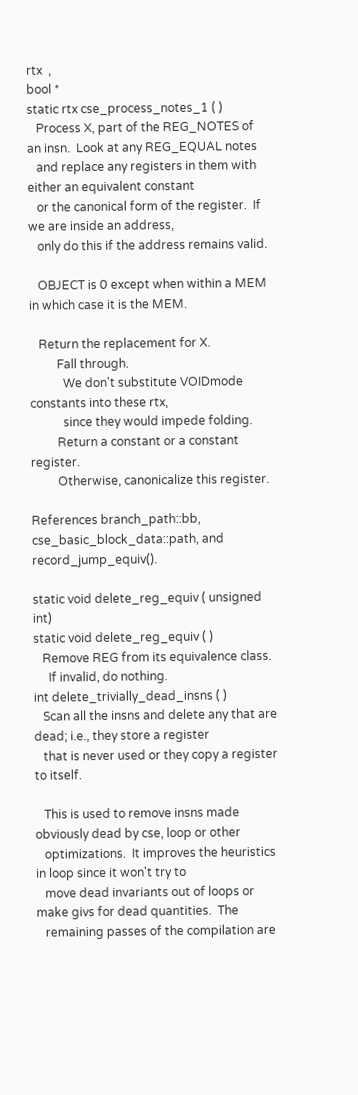rtx  ,
bool *
static rtx cse_process_notes_1 ( )
   Process X, part of the REG_NOTES of an insn.  Look at any REG_EQUAL notes
   and replace any registers in them with either an equivalent constant
   or the canonical form of the register.  If we are inside an address,
   only do this if the address remains valid.

   OBJECT is 0 except when within a MEM in which case it is the MEM.

   Return the replacement for X.
         Fall through.
           We don't substitute VOIDmode constants into these rtx,
           since they would impede folding.
         Return a constant or a constant register.
         Otherwise, canonicalize this register.

References branch_path::bb, cse_basic_block_data::path, and record_jump_equiv().

static void delete_reg_equiv ( unsigned  int)
static void delete_reg_equiv ( )
   Remove REG from its equivalence class.
     If invalid, do nothing.
int delete_trivially_dead_insns ( )
   Scan all the insns and delete any that are dead; i.e., they store a register
   that is never used or they copy a register to itself.

   This is used to remove insns made obviously dead by cse, loop or other
   optimizations.  It improves the heuristics in loop since it won't try to
   move dead invariants out of loops or make givs for dead quantities.  The
   remaining passes of the compilation are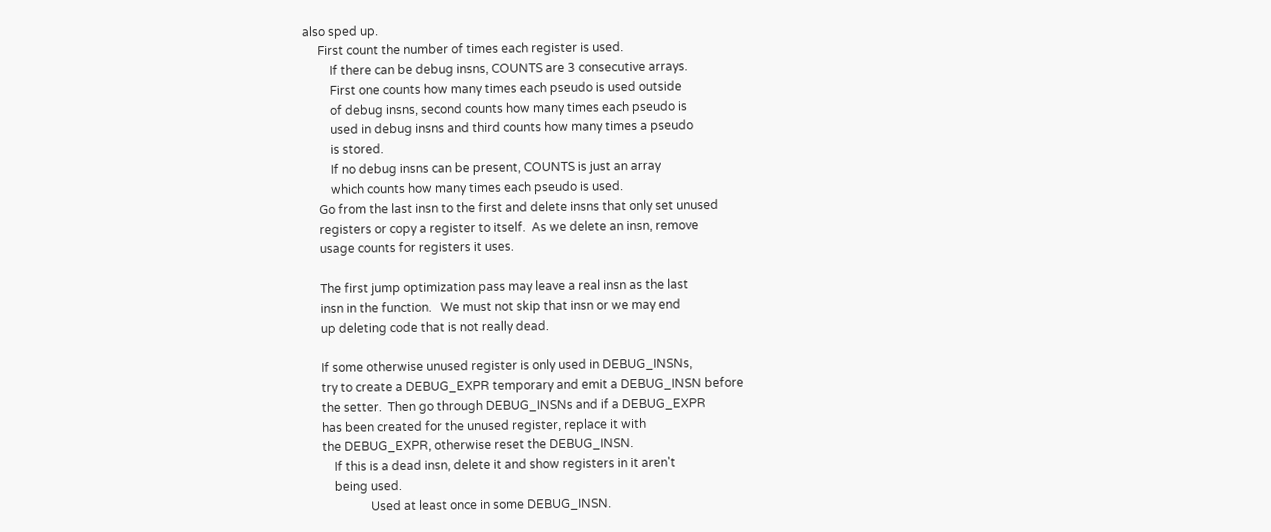also sped up.
     First count the number of times each register is used.
         If there can be debug insns, COUNTS are 3 consecutive arrays.
         First one counts how many times each pseudo is used outside
         of debug insns, second counts how many times each pseudo is
         used in debug insns and third counts how many times a pseudo
         is stored.
         If no debug insns can be present, COUNTS is just an array
         which counts how many times each pseudo is used.
     Go from the last insn to the first and delete insns that only set unused
     registers or copy a register to itself.  As we delete an insn, remove
     usage counts for registers it uses.

     The first jump optimization pass may leave a real insn as the last
     insn in the function.   We must not skip that insn or we may end
     up deleting code that is not really dead.

     If some otherwise unused register is only used in DEBUG_INSNs,
     try to create a DEBUG_EXPR temporary and emit a DEBUG_INSN before
     the setter.  Then go through DEBUG_INSNs and if a DEBUG_EXPR
     has been created for the unused register, replace it with
     the DEBUG_EXPR, otherwise reset the DEBUG_INSN.
         If this is a dead insn, delete it and show registers in it aren't
         being used.
                     Used at least once in some DEBUG_INSN.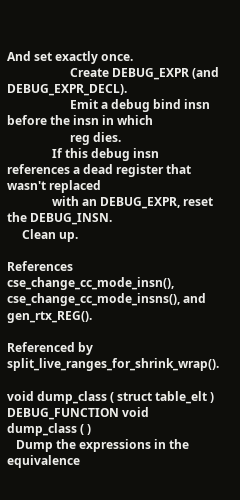And set exactly once.
                     Create DEBUG_EXPR (and DEBUG_EXPR_DECL).
                     Emit a debug bind insn before the insn in which
                     reg dies.
               If this debug insn references a dead register that wasn't replaced
               with an DEBUG_EXPR, reset the DEBUG_INSN.
     Clean up.

References cse_change_cc_mode_insn(), cse_change_cc_mode_insns(), and gen_rtx_REG().

Referenced by split_live_ranges_for_shrink_wrap().

void dump_class ( struct table_elt )
DEBUG_FUNCTION void dump_class ( )
   Dump the expressions in the equivalence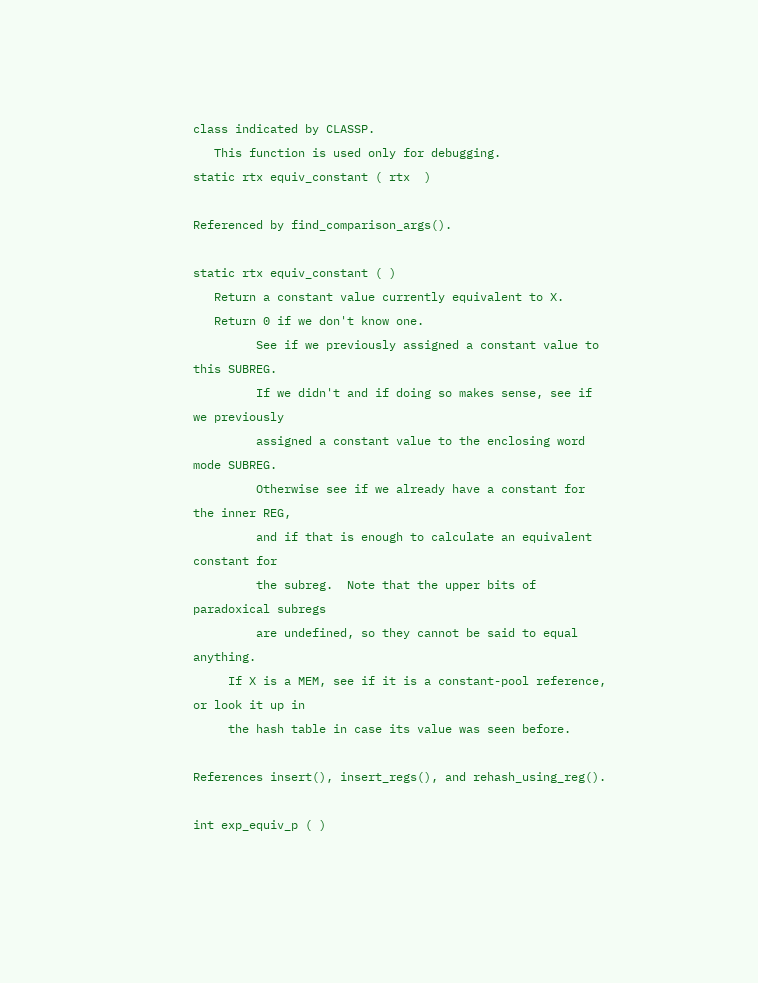class indicated by CLASSP.
   This function is used only for debugging.
static rtx equiv_constant ( rtx  )

Referenced by find_comparison_args().

static rtx equiv_constant ( )
   Return a constant value currently equivalent to X.
   Return 0 if we don't know one.
         See if we previously assigned a constant value to this SUBREG.
         If we didn't and if doing so makes sense, see if we previously
         assigned a constant value to the enclosing word mode SUBREG.
         Otherwise see if we already have a constant for the inner REG,
         and if that is enough to calculate an equivalent constant for
         the subreg.  Note that the upper bits of paradoxical subregs
         are undefined, so they cannot be said to equal anything.
     If X is a MEM, see if it is a constant-pool reference, or look it up in
     the hash table in case its value was seen before.

References insert(), insert_regs(), and rehash_using_reg().

int exp_equiv_p ( )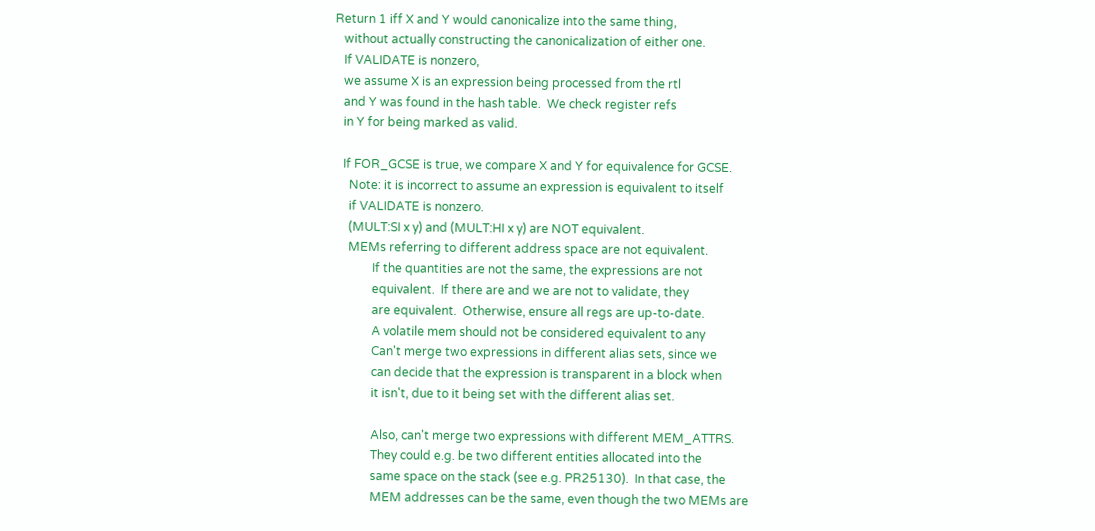Return 1 iff X and Y would canonicalize into the same thing,
   without actually constructing the canonicalization of either one.
   If VALIDATE is nonzero,
   we assume X is an expression being processed from the rtl
   and Y was found in the hash table.  We check register refs
   in Y for being marked as valid.

   If FOR_GCSE is true, we compare X and Y for equivalence for GCSE.
     Note: it is incorrect to assume an expression is equivalent to itself
     if VALIDATE is nonzero.
     (MULT:SI x y) and (MULT:HI x y) are NOT equivalent.
     MEMs referring to different address space are not equivalent.
             If the quantities are not the same, the expressions are not
             equivalent.  If there are and we are not to validate, they
             are equivalent.  Otherwise, ensure all regs are up-to-date.
             A volatile mem should not be considered equivalent to any
             Can't merge two expressions in different alias sets, since we
             can decide that the expression is transparent in a block when
             it isn't, due to it being set with the different alias set.

             Also, can't merge two expressions with different MEM_ATTRS.
             They could e.g. be two different entities allocated into the
             same space on the stack (see e.g. PR25130).  In that case, the
             MEM addresses can be the same, even though the two MEMs are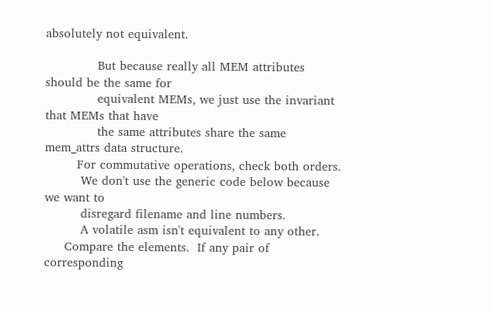absolutely not equivalent.

             But because really all MEM attributes should be the same for
             equivalent MEMs, we just use the invariant that MEMs that have
             the same attributes share the same mem_attrs data structure.
        For commutative operations, check both orders.
         We don't use the generic code below because we want to
         disregard filename and line numbers.
         A volatile asm isn't equivalent to any other.
     Compare the elements.  If any pair of corresponding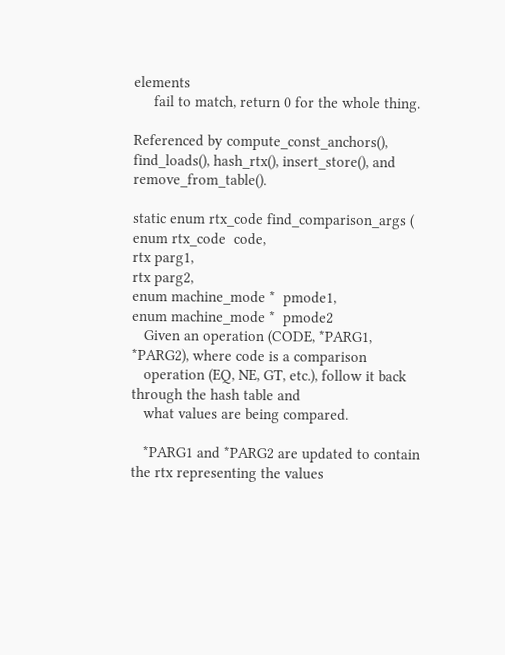elements
     fail to match, return 0 for the whole thing.

Referenced by compute_const_anchors(), find_loads(), hash_rtx(), insert_store(), and remove_from_table().

static enum rtx_code find_comparison_args ( enum rtx_code  code,
rtx parg1,
rtx parg2,
enum machine_mode *  pmode1,
enum machine_mode *  pmode2
   Given an operation (CODE, *PARG1, *PARG2), where code is a comparison
   operation (EQ, NE, GT, etc.), follow it back through the hash table and
   what values are being compared.

   *PARG1 and *PARG2 are updated to contain the rtx representing the values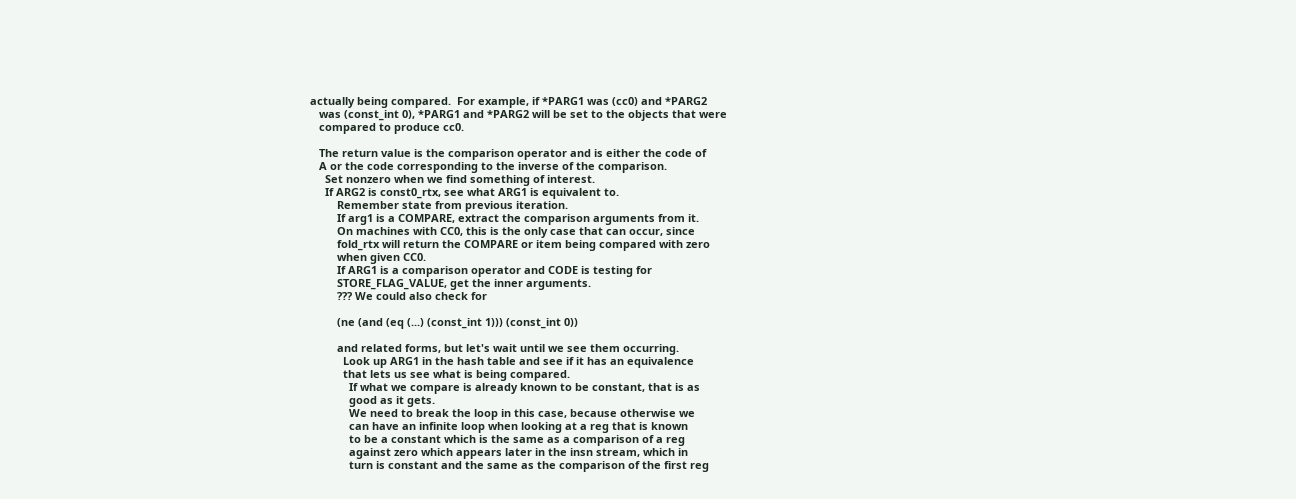actually being compared.  For example, if *PARG1 was (cc0) and *PARG2
   was (const_int 0), *PARG1 and *PARG2 will be set to the objects that were
   compared to produce cc0.

   The return value is the comparison operator and is either the code of
   A or the code corresponding to the inverse of the comparison.
     Set nonzero when we find something of interest.
     If ARG2 is const0_rtx, see what ARG1 is equivalent to.
         Remember state from previous iteration.
         If arg1 is a COMPARE, extract the comparison arguments from it.
         On machines with CC0, this is the only case that can occur, since
         fold_rtx will return the COMPARE or item being compared with zero
         when given CC0.
         If ARG1 is a comparison operator and CODE is testing for
         STORE_FLAG_VALUE, get the inner arguments.
         ??? We could also check for

         (ne (and (eq (...) (const_int 1))) (const_int 0))

         and related forms, but let's wait until we see them occurring.
           Look up ARG1 in the hash table and see if it has an equivalence
           that lets us see what is being compared.
             If what we compare is already known to be constant, that is as
             good as it gets.
             We need to break the loop in this case, because otherwise we
             can have an infinite loop when looking at a reg that is known
             to be a constant which is the same as a comparison of a reg
             against zero which appears later in the insn stream, which in
             turn is constant and the same as the comparison of the first reg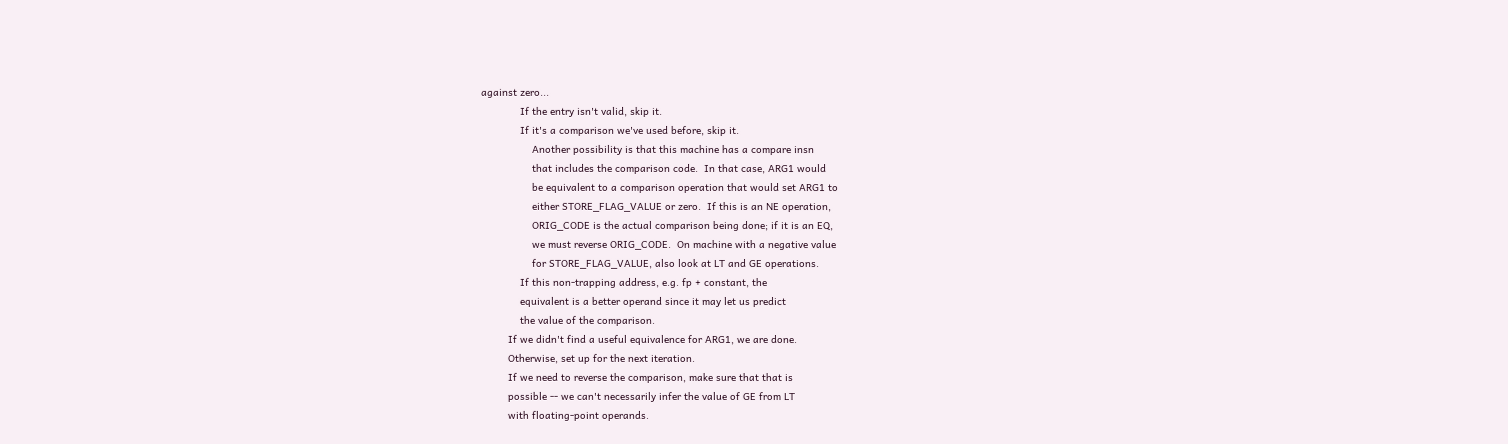against zero...
             If the entry isn't valid, skip it.
             If it's a comparison we've used before, skip it.
                 Another possibility is that this machine has a compare insn
                 that includes the comparison code.  In that case, ARG1 would
                 be equivalent to a comparison operation that would set ARG1 to
                 either STORE_FLAG_VALUE or zero.  If this is an NE operation,
                 ORIG_CODE is the actual comparison being done; if it is an EQ,
                 we must reverse ORIG_CODE.  On machine with a negative value
                 for STORE_FLAG_VALUE, also look at LT and GE operations.
             If this non-trapping address, e.g. fp + constant, the
             equivalent is a better operand since it may let us predict
             the value of the comparison.
         If we didn't find a useful equivalence for ARG1, we are done.
         Otherwise, set up for the next iteration.
         If we need to reverse the comparison, make sure that that is
         possible -- we can't necessarily infer the value of GE from LT
         with floating-point operands.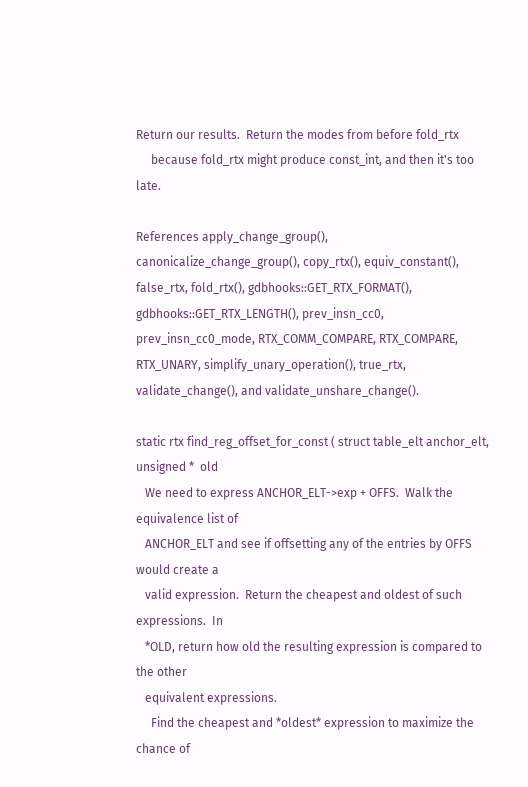Return our results.  Return the modes from before fold_rtx
     because fold_rtx might produce const_int, and then it's too late.

References apply_change_group(), canonicalize_change_group(), copy_rtx(), equiv_constant(), false_rtx, fold_rtx(), gdbhooks::GET_RTX_FORMAT(), gdbhooks::GET_RTX_LENGTH(), prev_insn_cc0, prev_insn_cc0_mode, RTX_COMM_COMPARE, RTX_COMPARE, RTX_UNARY, simplify_unary_operation(), true_rtx, validate_change(), and validate_unshare_change().

static rtx find_reg_offset_for_const ( struct table_elt anchor_elt,
unsigned *  old
   We need to express ANCHOR_ELT->exp + OFFS.  Walk the equivalence list of
   ANCHOR_ELT and see if offsetting any of the entries by OFFS would create a
   valid expression.  Return the cheapest and oldest of such expressions.  In
   *OLD, return how old the resulting expression is compared to the other
   equivalent expressions.
     Find the cheapest and *oldest* expression to maximize the chance of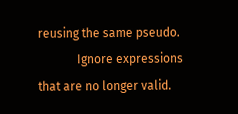reusing the same pseudo.
             Ignore expressions that are no longer valid.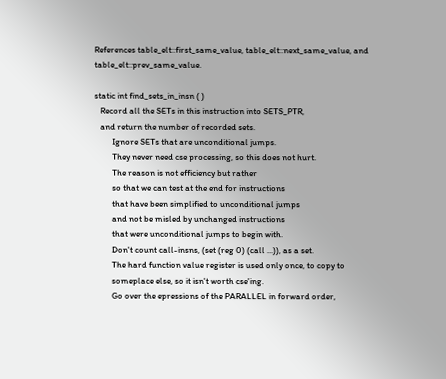References table_elt::first_same_value, table_elt::next_same_value, and table_elt::prev_same_value.

static int find_sets_in_insn ( )
   Record all the SETs in this instruction into SETS_PTR,
   and return the number of recorded sets.
         Ignore SETs that are unconditional jumps.
         They never need cse processing, so this does not hurt.
         The reason is not efficiency but rather
         so that we can test at the end for instructions
         that have been simplified to unconditional jumps
         and not be misled by unchanged instructions
         that were unconditional jumps to begin with.
         Don't count call-insns, (set (reg 0) (call ...)), as a set.
         The hard function value register is used only once, to copy to
         someplace else, so it isn't worth cse'ing.
         Go over the epressions of the PARALLEL in forward order,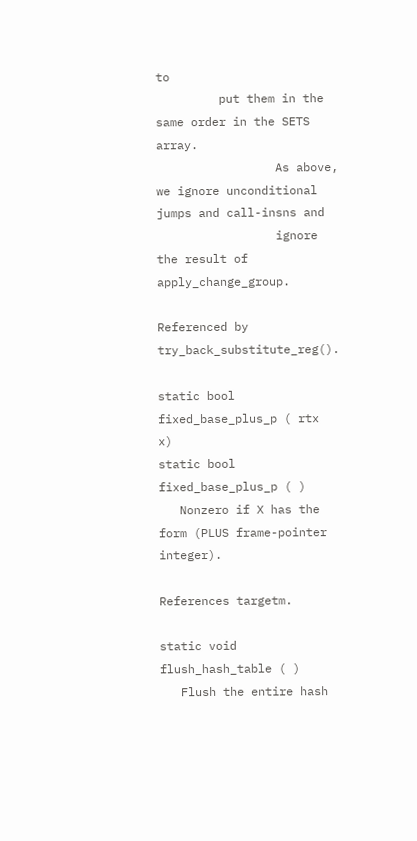to
         put them in the same order in the SETS array.
                 As above, we ignore unconditional jumps and call-insns and
                 ignore the result of apply_change_group.

Referenced by try_back_substitute_reg().

static bool fixed_base_plus_p ( rtx  x)
static bool fixed_base_plus_p ( )
   Nonzero if X has the form (PLUS frame-pointer integer).

References targetm.

static void flush_hash_table ( )
   Flush the entire hash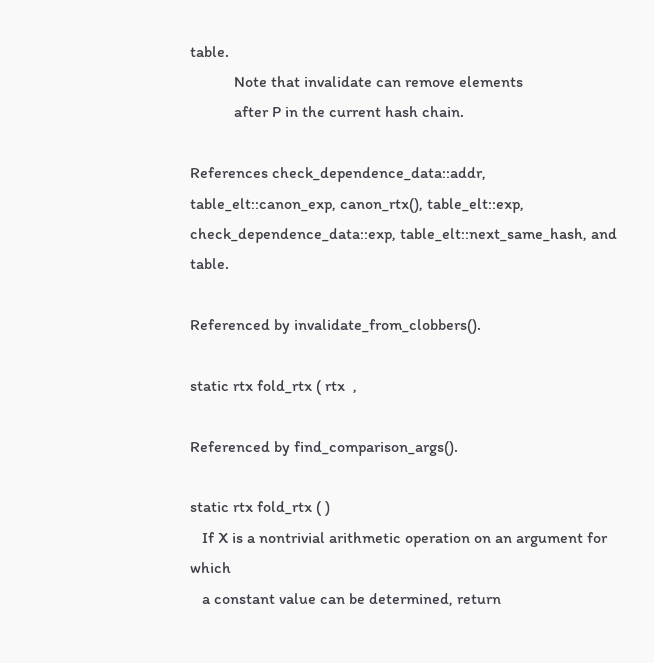table.
           Note that invalidate can remove elements
           after P in the current hash chain.

References check_dependence_data::addr, table_elt::canon_exp, canon_rtx(), table_elt::exp, check_dependence_data::exp, table_elt::next_same_hash, and table.

Referenced by invalidate_from_clobbers().

static rtx fold_rtx ( rtx  ,

Referenced by find_comparison_args().

static rtx fold_rtx ( )
   If X is a nontrivial arithmetic operation on an argument for which
   a constant value can be determined, return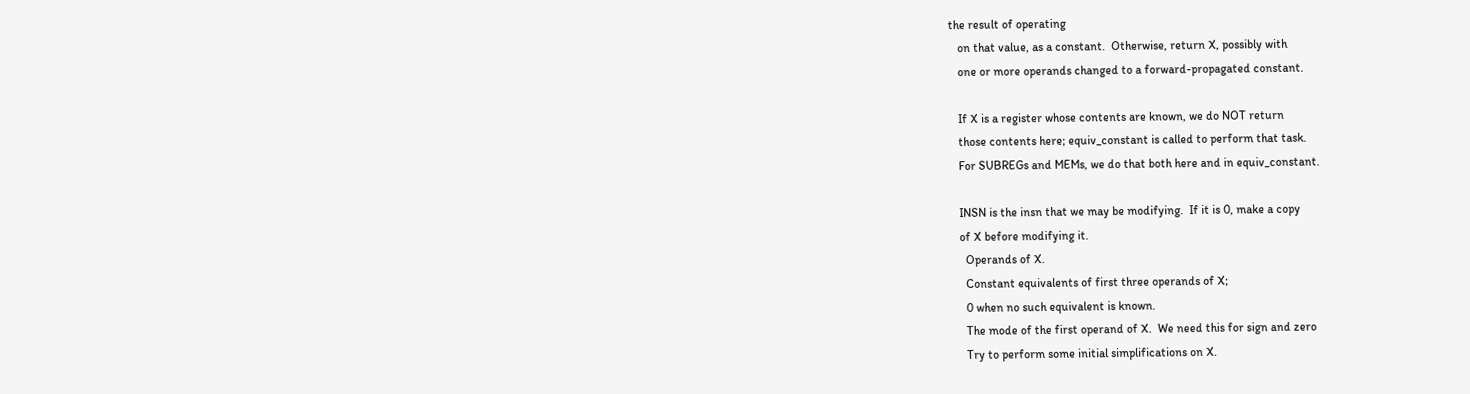the result of operating
   on that value, as a constant.  Otherwise, return X, possibly with
   one or more operands changed to a forward-propagated constant.

   If X is a register whose contents are known, we do NOT return
   those contents here; equiv_constant is called to perform that task.
   For SUBREGs and MEMs, we do that both here and in equiv_constant.

   INSN is the insn that we may be modifying.  If it is 0, make a copy
   of X before modifying it.
     Operands of X.
     Constant equivalents of first three operands of X;
     0 when no such equivalent is known.
     The mode of the first operand of X.  We need this for sign and zero
     Try to perform some initial simplifications on X.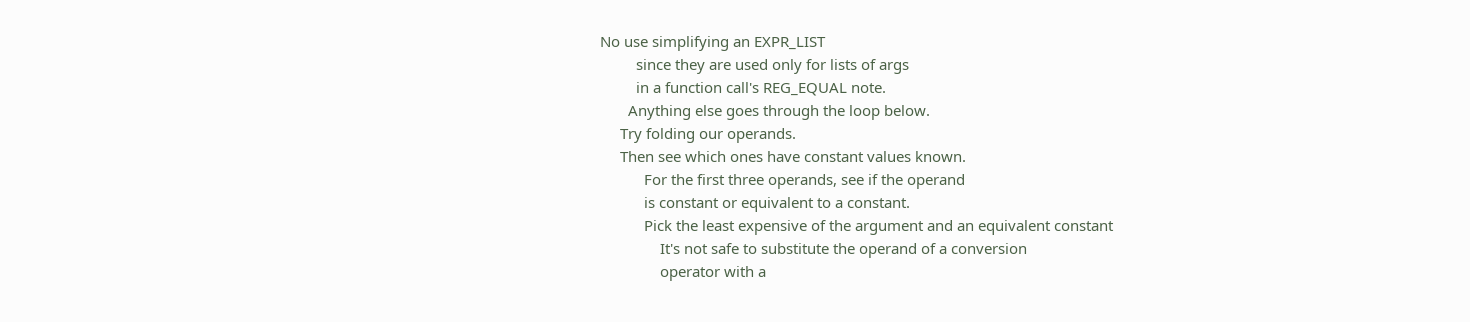No use simplifying an EXPR_LIST
         since they are used only for lists of args
         in a function call's REG_EQUAL note.
       Anything else goes through the loop below.
     Try folding our operands.
     Then see which ones have constant values known.
           For the first three operands, see if the operand
           is constant or equivalent to a constant.
           Pick the least expensive of the argument and an equivalent constant
               It's not safe to substitute the operand of a conversion
               operator with a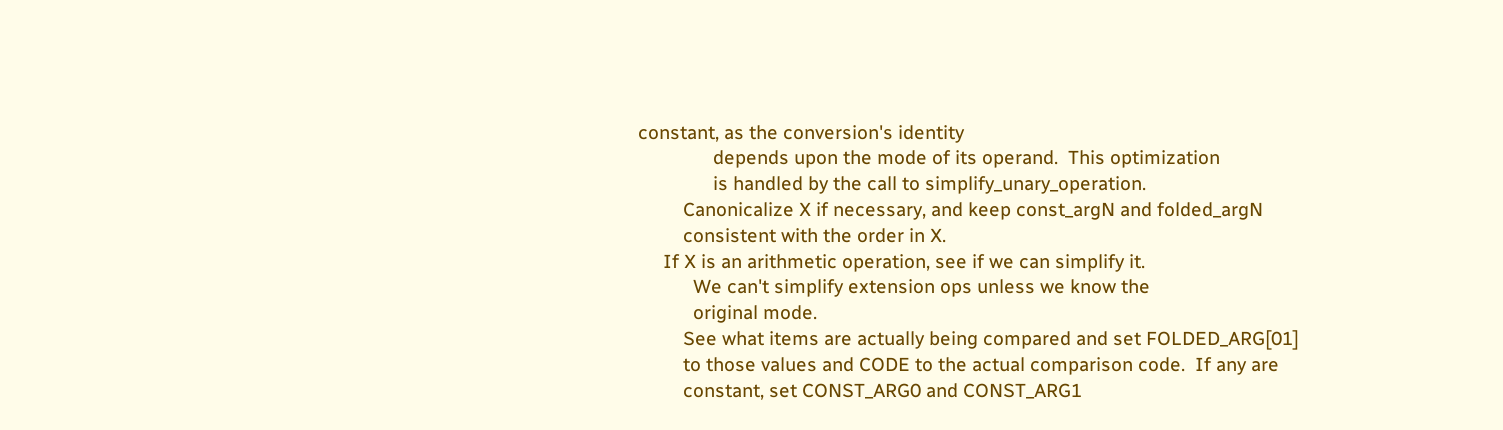constant, as the conversion's identity
               depends upon the mode of its operand.  This optimization
               is handled by the call to simplify_unary_operation.
         Canonicalize X if necessary, and keep const_argN and folded_argN
         consistent with the order in X.
     If X is an arithmetic operation, see if we can simplify it.
           We can't simplify extension ops unless we know the
           original mode.
         See what items are actually being compared and set FOLDED_ARG[01]
         to those values and CODE to the actual comparison code.  If any are
         constant, set CONST_ARG0 and CONST_ARG1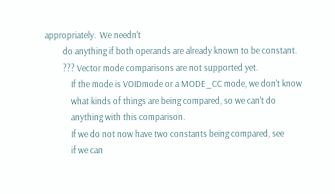appropriately.  We needn't
         do anything if both operands are already known to be constant.
         ??? Vector mode comparisons are not supported yet.
             If the mode is VOIDmode or a MODE_CC mode, we don't know
             what kinds of things are being compared, so we can't do
             anything with this comparison.
             If we do not now have two constants being compared, see
             if we can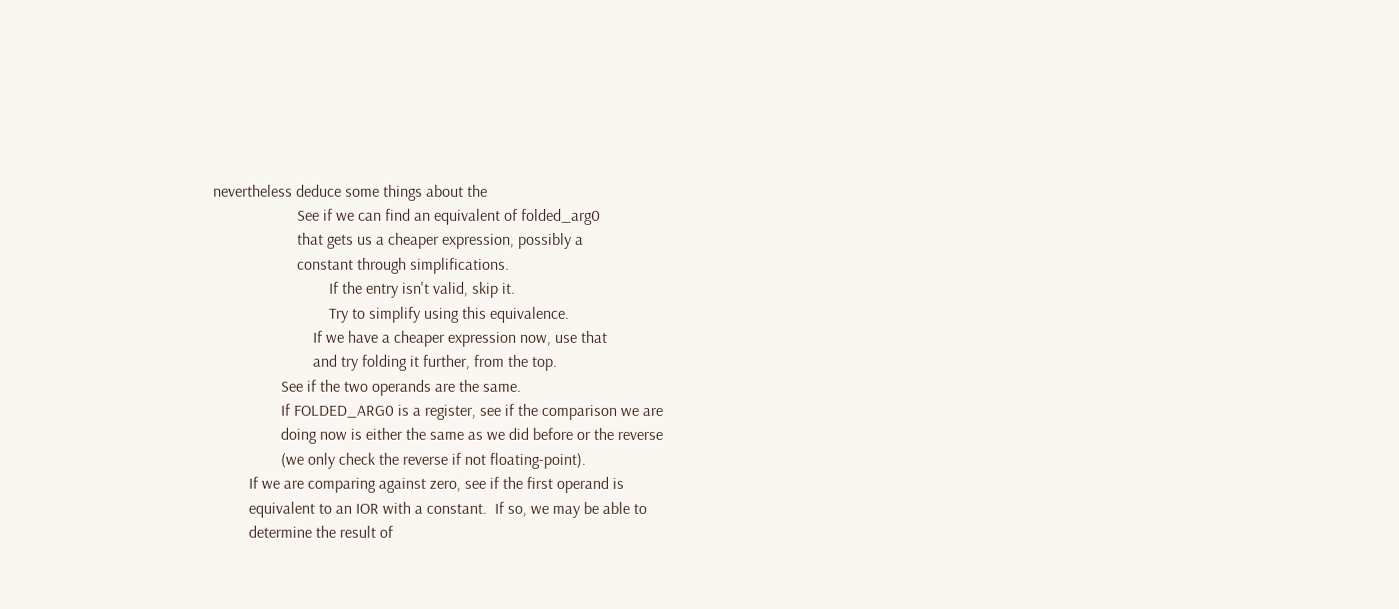nevertheless deduce some things about the
                     See if we can find an equivalent of folded_arg0
                     that gets us a cheaper expression, possibly a
                     constant through simplifications.
                             If the entry isn't valid, skip it.
                             Try to simplify using this equivalence.
                         If we have a cheaper expression now, use that
                         and try folding it further, from the top.
                 See if the two operands are the same.
                 If FOLDED_ARG0 is a register, see if the comparison we are
                 doing now is either the same as we did before or the reverse
                 (we only check the reverse if not floating-point).
         If we are comparing against zero, see if the first operand is
         equivalent to an IOR with a constant.  If so, we may be able to
         determine the result of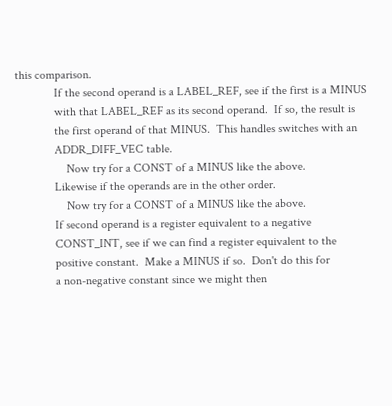this comparison.
             If the second operand is a LABEL_REF, see if the first is a MINUS
             with that LABEL_REF as its second operand.  If so, the result is
             the first operand of that MINUS.  This handles switches with an
             ADDR_DIFF_VEC table.
                 Now try for a CONST of a MINUS like the above.
             Likewise if the operands are in the other order.
                 Now try for a CONST of a MINUS like the above.
             If second operand is a register equivalent to a negative
             CONST_INT, see if we can find a register equivalent to the
             positive constant.  Make a MINUS if so.  Don't do this for
             a non-negative constant since we might then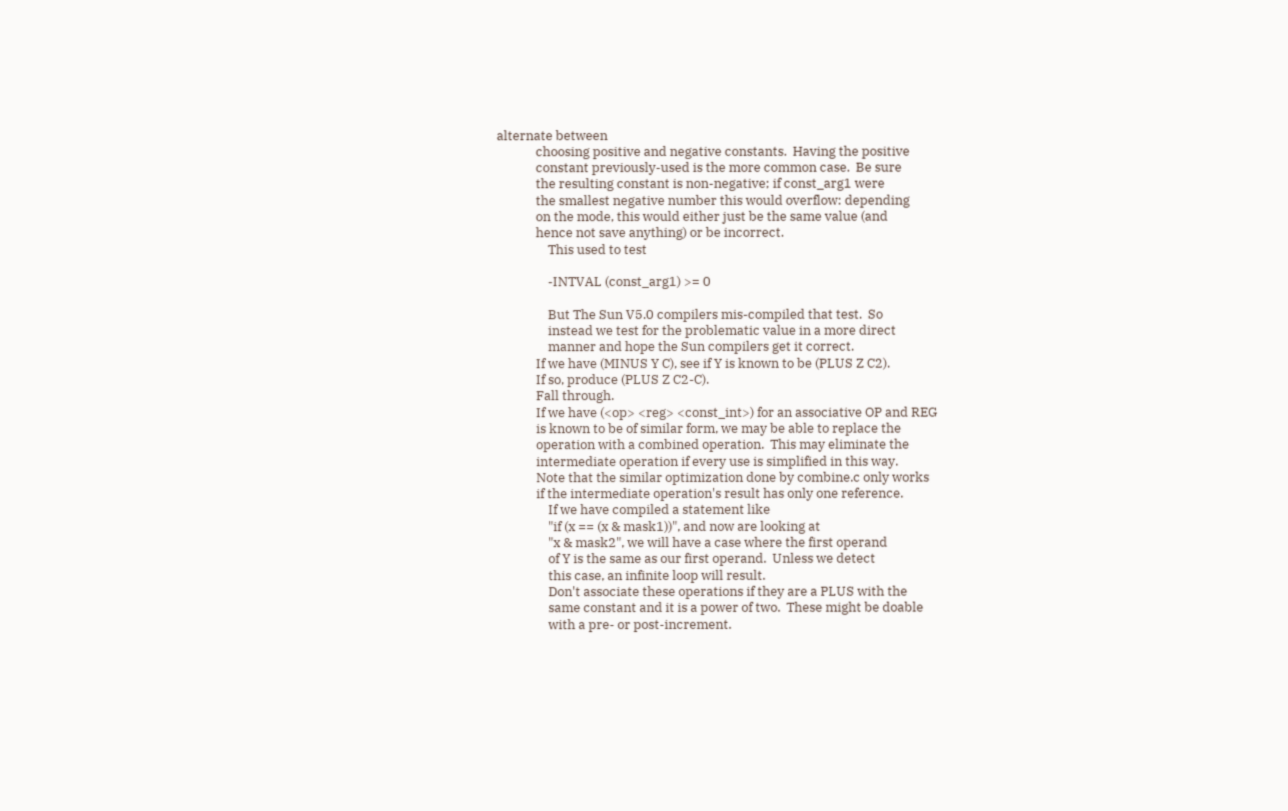alternate between
             choosing positive and negative constants.  Having the positive
             constant previously-used is the more common case.  Be sure
             the resulting constant is non-negative; if const_arg1 were
             the smallest negative number this would overflow: depending
             on the mode, this would either just be the same value (and
             hence not save anything) or be incorrect.
                 This used to test

                 -INTVAL (const_arg1) >= 0

                 But The Sun V5.0 compilers mis-compiled that test.  So
                 instead we test for the problematic value in a more direct
                 manner and hope the Sun compilers get it correct.
             If we have (MINUS Y C), see if Y is known to be (PLUS Z C2).
             If so, produce (PLUS Z C2-C).
             Fall through.
             If we have (<op> <reg> <const_int>) for an associative OP and REG
             is known to be of similar form, we may be able to replace the
             operation with a combined operation.  This may eliminate the
             intermediate operation if every use is simplified in this way.
             Note that the similar optimization done by combine.c only works
             if the intermediate operation's result has only one reference.
                 If we have compiled a statement like
                 "if (x == (x & mask1))", and now are looking at
                 "x & mask2", we will have a case where the first operand
                 of Y is the same as our first operand.  Unless we detect
                 this case, an infinite loop will result.
                 Don't associate these operations if they are a PLUS with the
                 same constant and it is a power of two.  These might be doable
                 with a pre- or post-increment.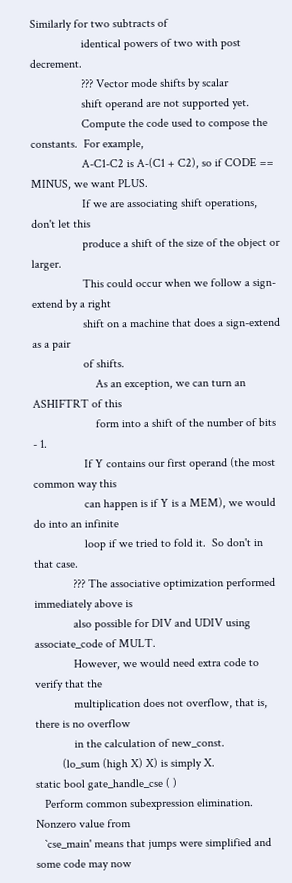Similarly for two subtracts of
                 identical powers of two with post decrement.
                 ??? Vector mode shifts by scalar
                 shift operand are not supported yet.
                 Compute the code used to compose the constants.  For example,
                 A-C1-C2 is A-(C1 + C2), so if CODE == MINUS, we want PLUS.
                 If we are associating shift operations, don't let this
                 produce a shift of the size of the object or larger.
                 This could occur when we follow a sign-extend by a right
                 shift on a machine that does a sign-extend as a pair
                 of shifts.
                     As an exception, we can turn an ASHIFTRT of this
                     form into a shift of the number of bits - 1.
                 If Y contains our first operand (the most common way this
                 can happen is if Y is a MEM), we would do into an infinite
                 loop if we tried to fold it.  So don't in that case.
             ??? The associative optimization performed immediately above is
             also possible for DIV and UDIV using associate_code of MULT.
             However, we would need extra code to verify that the
             multiplication does not overflow, that is, there is no overflow
             in the calculation of new_const.
         (lo_sum (high X) X) is simply X.
static bool gate_handle_cse ( )
   Perform common subexpression elimination.  Nonzero value from
   `cse_main' means that jumps were simplified and some code may now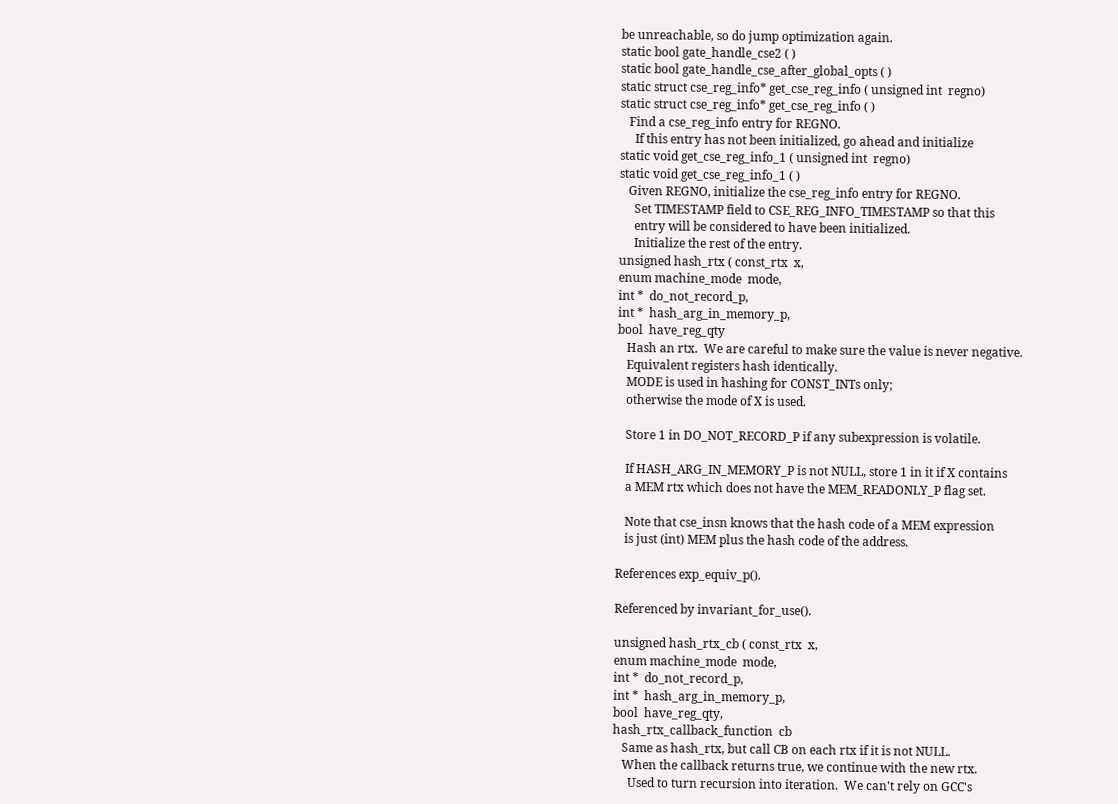be unreachable, so do jump optimization again.
static bool gate_handle_cse2 ( )
static bool gate_handle_cse_after_global_opts ( )
static struct cse_reg_info* get_cse_reg_info ( unsigned int  regno)
static struct cse_reg_info* get_cse_reg_info ( )
   Find a cse_reg_info entry for REGNO.
     If this entry has not been initialized, go ahead and initialize
static void get_cse_reg_info_1 ( unsigned int  regno)
static void get_cse_reg_info_1 ( )
   Given REGNO, initialize the cse_reg_info entry for REGNO.
     Set TIMESTAMP field to CSE_REG_INFO_TIMESTAMP so that this
     entry will be considered to have been initialized.
     Initialize the rest of the entry.
unsigned hash_rtx ( const_rtx  x,
enum machine_mode  mode,
int *  do_not_record_p,
int *  hash_arg_in_memory_p,
bool  have_reg_qty
   Hash an rtx.  We are careful to make sure the value is never negative.
   Equivalent registers hash identically.
   MODE is used in hashing for CONST_INTs only;
   otherwise the mode of X is used.

   Store 1 in DO_NOT_RECORD_P if any subexpression is volatile.

   If HASH_ARG_IN_MEMORY_P is not NULL, store 1 in it if X contains
   a MEM rtx which does not have the MEM_READONLY_P flag set.

   Note that cse_insn knows that the hash code of a MEM expression
   is just (int) MEM plus the hash code of the address.

References exp_equiv_p().

Referenced by invariant_for_use().

unsigned hash_rtx_cb ( const_rtx  x,
enum machine_mode  mode,
int *  do_not_record_p,
int *  hash_arg_in_memory_p,
bool  have_reg_qty,
hash_rtx_callback_function  cb
   Same as hash_rtx, but call CB on each rtx if it is not NULL.
   When the callback returns true, we continue with the new rtx.
     Used to turn recursion into iteration.  We can't rely on GCC's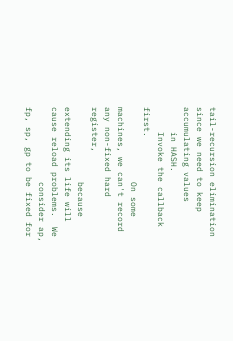tail-recursion elimination since we need to keep accumulating values
     in HASH.
     Invoke the callback first.
               On some machines, we can't record any non-fixed hard register,
               because extending its life will cause reload problems.  We
               consider ap, fp, sp, gp to be fixed for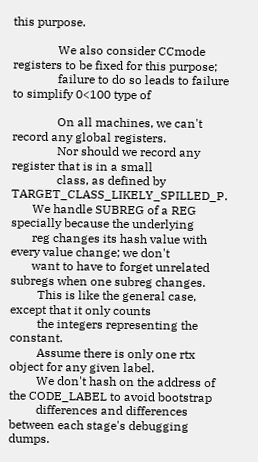this purpose.

               We also consider CCmode registers to be fixed for this purpose;
               failure to do so leads to failure to simplify 0<100 type of

               On all machines, we can't record any global registers.
               Nor should we record any register that is in a small
               class, as defined by TARGET_CLASS_LIKELY_SPILLED_P.
       We handle SUBREG of a REG specially because the underlying
       reg changes its hash value with every value change; we don't
       want to have to forget unrelated subregs when one subreg changes.
         This is like the general case, except that it only counts
         the integers representing the constant.
         Assume there is only one rtx object for any given label.
         We don't hash on the address of the CODE_LABEL to avoid bootstrap
         differences and differences between each stage's debugging dumps.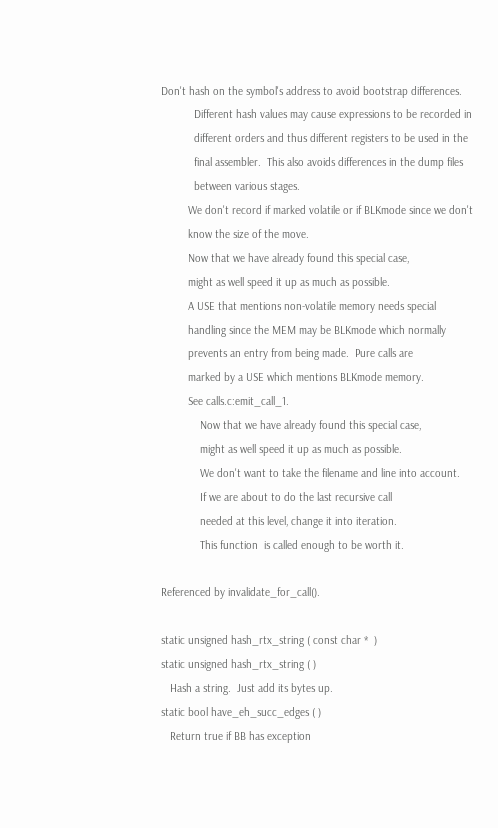Don't hash on the symbol's address to avoid bootstrap differences.
           Different hash values may cause expressions to be recorded in
           different orders and thus different registers to be used in the
           final assembler.  This also avoids differences in the dump files
           between various stages.
         We don't record if marked volatile or if BLKmode since we don't
         know the size of the move.
         Now that we have already found this special case,
         might as well speed it up as much as possible.
         A USE that mentions non-volatile memory needs special
         handling since the MEM may be BLKmode which normally
         prevents an entry from being made.  Pure calls are
         marked by a USE which mentions BLKmode memory.
         See calls.c:emit_call_1.
             Now that we have already found this special case,
             might as well speed it up as much as possible.
             We don't want to take the filename and line into account.
             If we are about to do the last recursive call
             needed at this level, change it into iteration.
             This function  is called enough to be worth it.

Referenced by invalidate_for_call().

static unsigned hash_rtx_string ( const char *  )
static unsigned hash_rtx_string ( )
   Hash a string.  Just add its bytes up.
static bool have_eh_succ_edges ( )
   Return true if BB has exception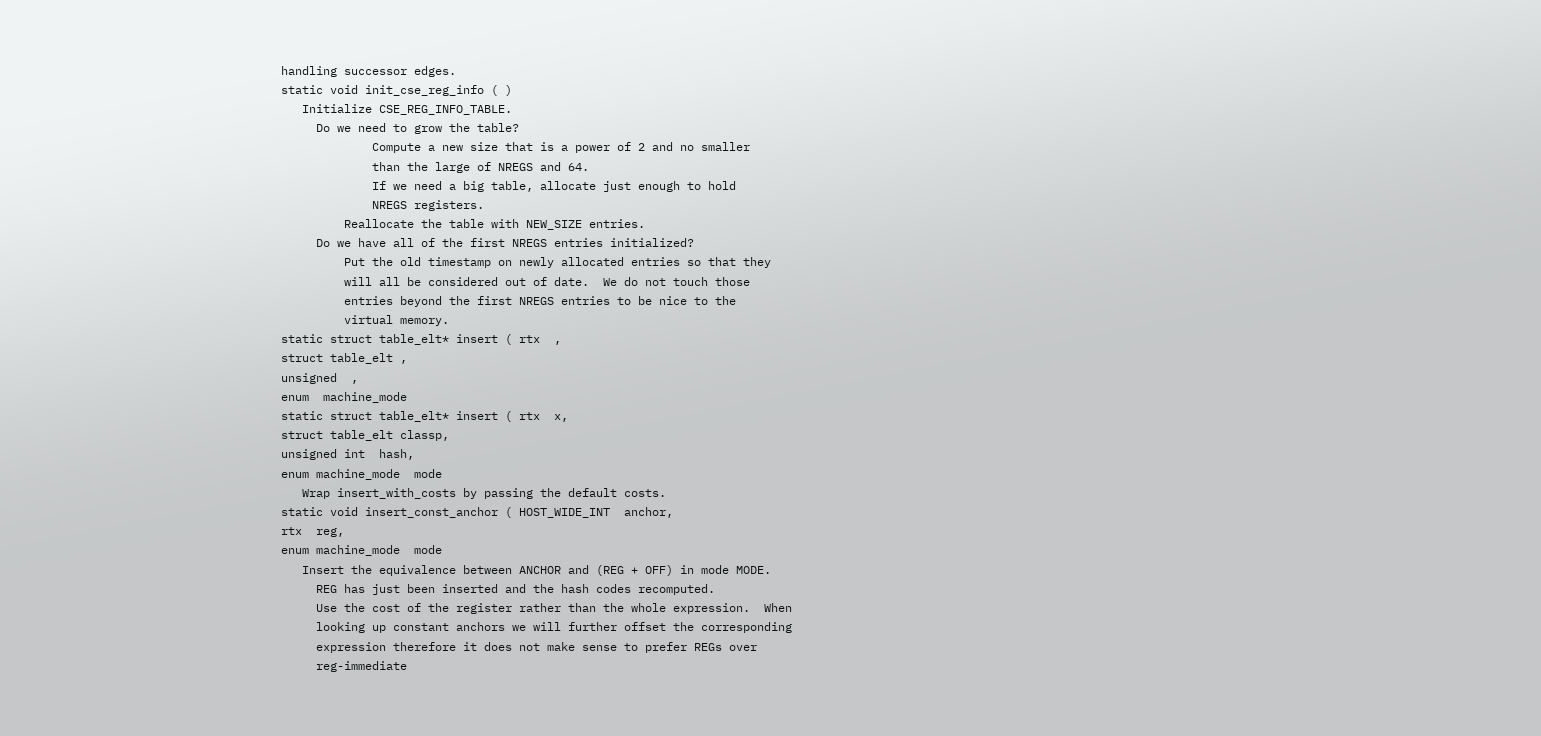handling successor edges.
static void init_cse_reg_info ( )
   Initialize CSE_REG_INFO_TABLE.
     Do we need to grow the table?
             Compute a new size that is a power of 2 and no smaller
             than the large of NREGS and 64.
             If we need a big table, allocate just enough to hold
             NREGS registers.
         Reallocate the table with NEW_SIZE entries.
     Do we have all of the first NREGS entries initialized?
         Put the old timestamp on newly allocated entries so that they
         will all be considered out of date.  We do not touch those
         entries beyond the first NREGS entries to be nice to the
         virtual memory.
static struct table_elt* insert ( rtx  ,
struct table_elt ,
unsigned  ,
enum  machine_mode
static struct table_elt* insert ( rtx  x,
struct table_elt classp,
unsigned int  hash,
enum machine_mode  mode
   Wrap insert_with_costs by passing the default costs.
static void insert_const_anchor ( HOST_WIDE_INT  anchor,
rtx  reg,
enum machine_mode  mode
   Insert the equivalence between ANCHOR and (REG + OFF) in mode MODE.
     REG has just been inserted and the hash codes recomputed.
     Use the cost of the register rather than the whole expression.  When
     looking up constant anchors we will further offset the corresponding
     expression therefore it does not make sense to prefer REGs over
     reg-immediate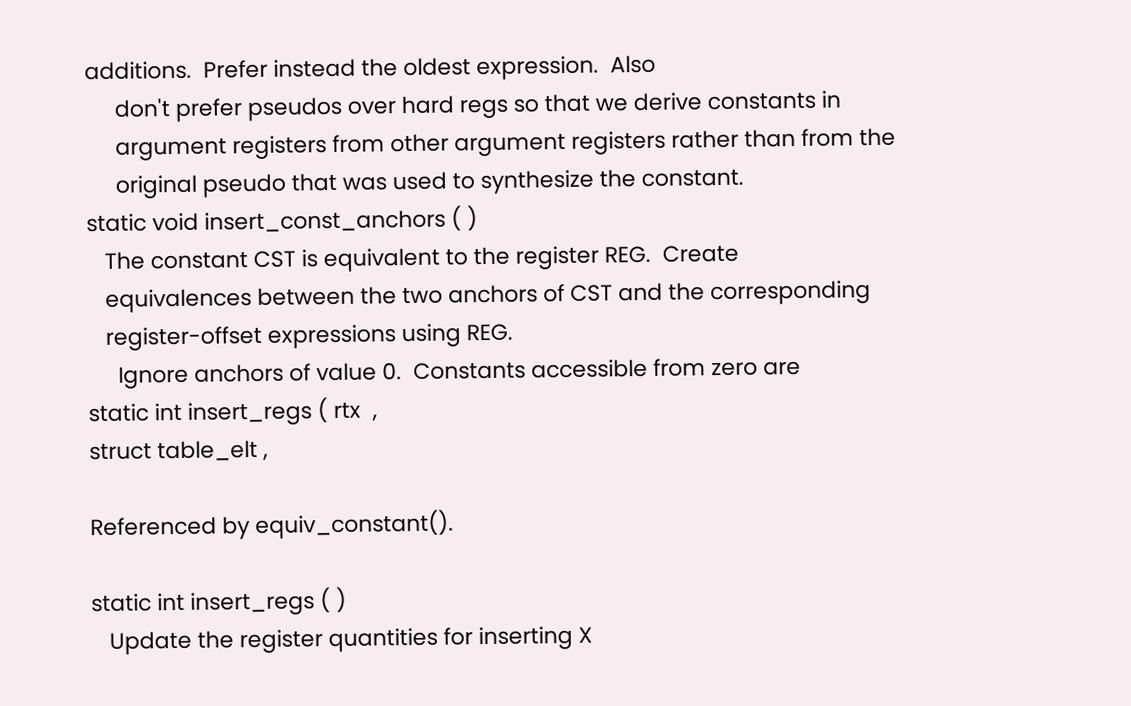additions.  Prefer instead the oldest expression.  Also
     don't prefer pseudos over hard regs so that we derive constants in
     argument registers from other argument registers rather than from the
     original pseudo that was used to synthesize the constant.
static void insert_const_anchors ( )
   The constant CST is equivalent to the register REG.  Create
   equivalences between the two anchors of CST and the corresponding
   register-offset expressions using REG.
     Ignore anchors of value 0.  Constants accessible from zero are
static int insert_regs ( rtx  ,
struct table_elt ,

Referenced by equiv_constant().

static int insert_regs ( )
   Update the register quantities for inserting X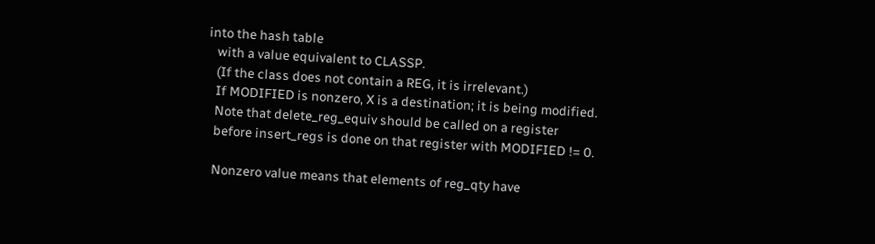into the hash table
   with a value equivalent to CLASSP.
   (If the class does not contain a REG, it is irrelevant.)
   If MODIFIED is nonzero, X is a destination; it is being modified.
   Note that delete_reg_equiv should be called on a register
   before insert_regs is done on that register with MODIFIED != 0.

   Nonzero value means that elements of reg_qty have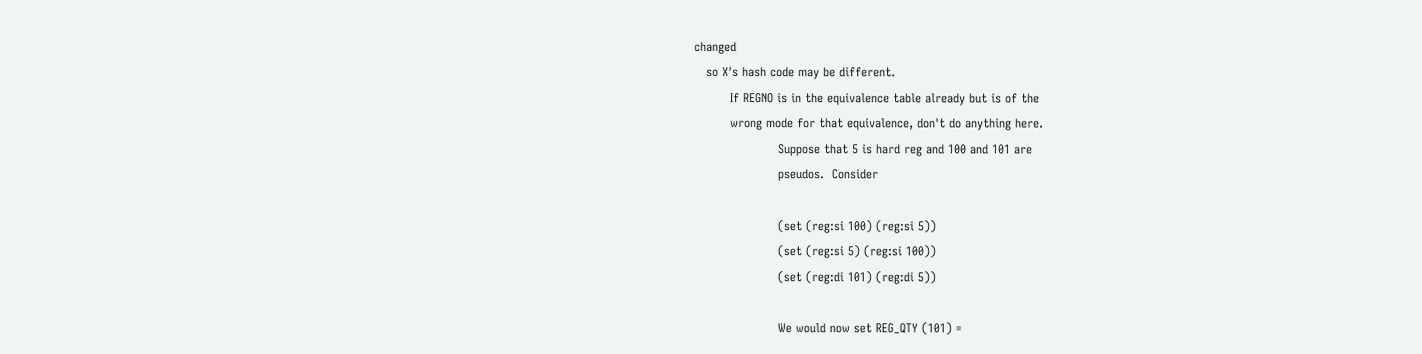changed
   so X's hash code may be different.
         If REGNO is in the equivalence table already but is of the
         wrong mode for that equivalence, don't do anything here.
                     Suppose that 5 is hard reg and 100 and 101 are
                     pseudos.  Consider

                     (set (reg:si 100) (reg:si 5))
                     (set (reg:si 5) (reg:si 100))
                     (set (reg:di 101) (reg:di 5))

                     We would now set REG_QTY (101) =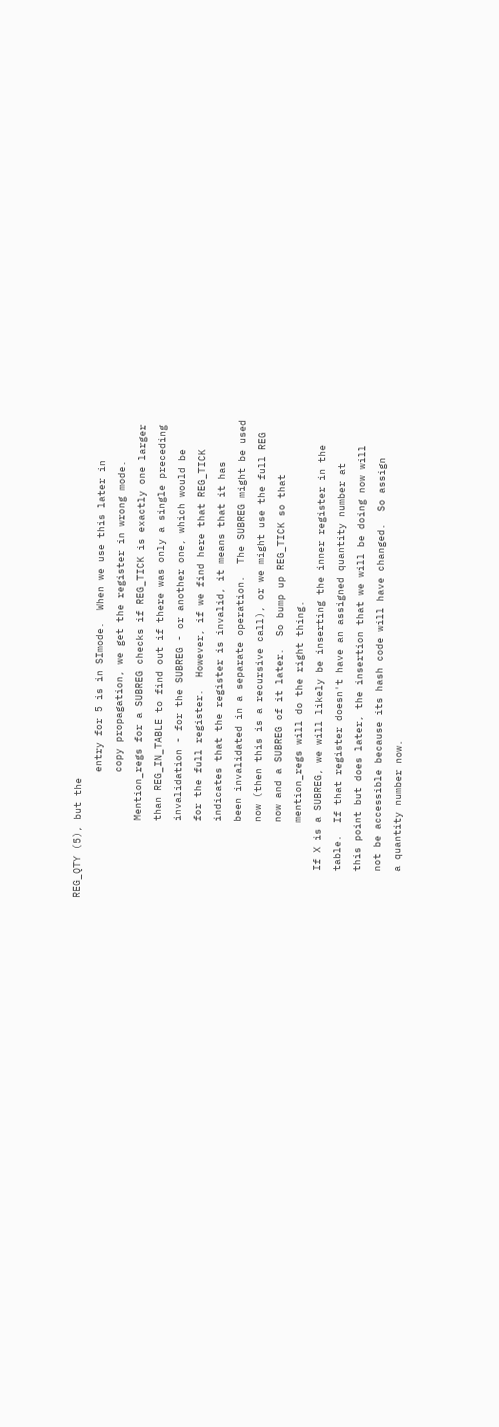REG_QTY (5), but the
                     entry for 5 is in SImode.  When we use this later in
                     copy propagation, we get the register in wrong mode.
             Mention_regs for a SUBREG checks if REG_TICK is exactly one larger
             than REG_IN_TABLE to find out if there was only a single preceding
             invalidation - for the SUBREG - or another one, which would be
             for the full register.  However, if we find here that REG_TICK
             indicates that the register is invalid, it means that it has
             been invalidated in a separate operation.  The SUBREG might be used
             now (then this is a recursive call), or we might use the full REG
             now and a SUBREG of it later.  So bump up REG_TICK so that
             mention_regs will do the right thing.
     If X is a SUBREG, we will likely be inserting the inner register in the
     table.  If that register doesn't have an assigned quantity number at
     this point but does later, the insertion that we will be doing now will
     not be accessible because its hash code will have changed.  So assign
     a quantity number now.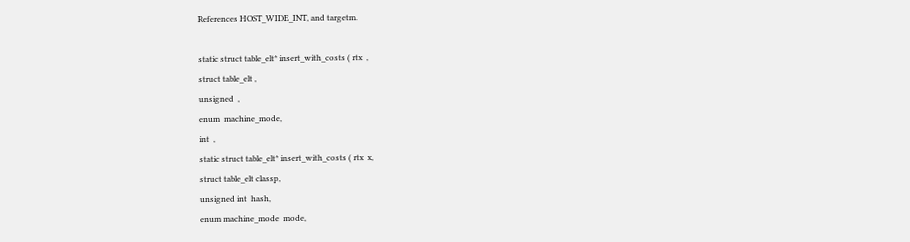References HOST_WIDE_INT, and targetm.

static struct table_elt* insert_with_costs ( rtx  ,
struct table_elt ,
unsigned  ,
enum  machine_mode,
int  ,
static struct table_elt* insert_with_costs ( rtx  x,
struct table_elt classp,
unsigned int  hash,
enum machine_mode  mode,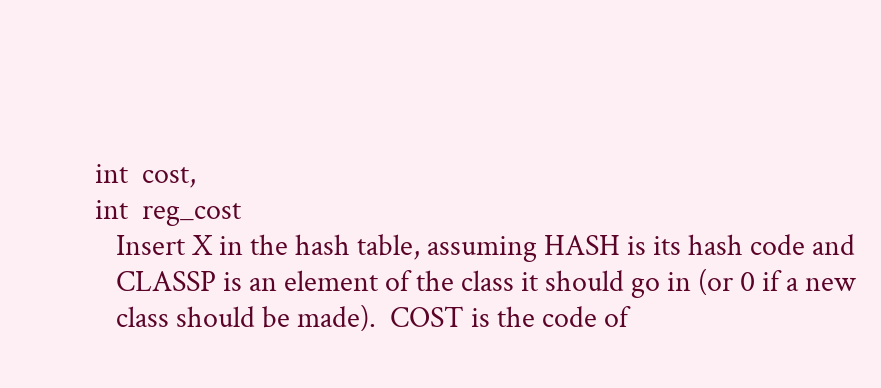int  cost,
int  reg_cost
   Insert X in the hash table, assuming HASH is its hash code and
   CLASSP is an element of the class it should go in (or 0 if a new
   class should be made).  COST is the code of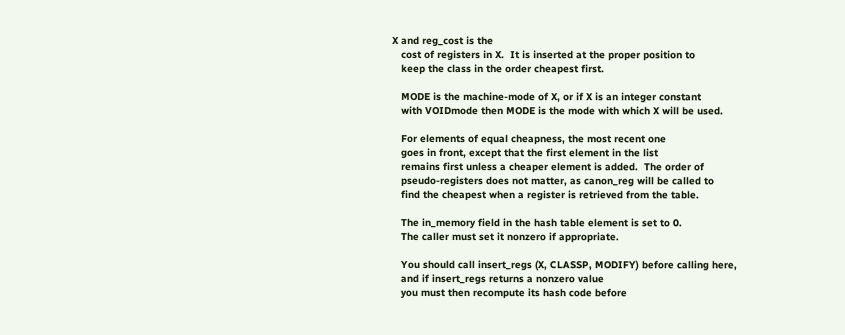X and reg_cost is the
   cost of registers in X.  It is inserted at the proper position to
   keep the class in the order cheapest first.

   MODE is the machine-mode of X, or if X is an integer constant
   with VOIDmode then MODE is the mode with which X will be used.

   For elements of equal cheapness, the most recent one
   goes in front, except that the first element in the list
   remains first unless a cheaper element is added.  The order of
   pseudo-registers does not matter, as canon_reg will be called to
   find the cheapest when a register is retrieved from the table.

   The in_memory field in the hash table element is set to 0.
   The caller must set it nonzero if appropriate.

   You should call insert_regs (X, CLASSP, MODIFY) before calling here,
   and if insert_regs returns a nonzero value
   you must then recompute its hash code before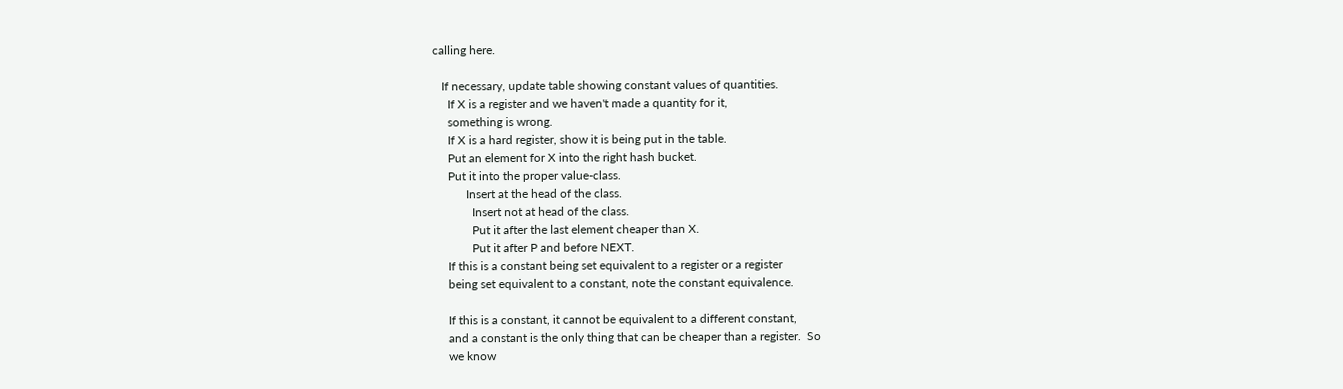calling here.

   If necessary, update table showing constant values of quantities.
     If X is a register and we haven't made a quantity for it,
     something is wrong.
     If X is a hard register, show it is being put in the table.
     Put an element for X into the right hash bucket.
     Put it into the proper value-class.
           Insert at the head of the class.
             Insert not at head of the class.
             Put it after the last element cheaper than X.
             Put it after P and before NEXT.
     If this is a constant being set equivalent to a register or a register
     being set equivalent to a constant, note the constant equivalence.

     If this is a constant, it cannot be equivalent to a different constant,
     and a constant is the only thing that can be cheaper than a register.  So
     we know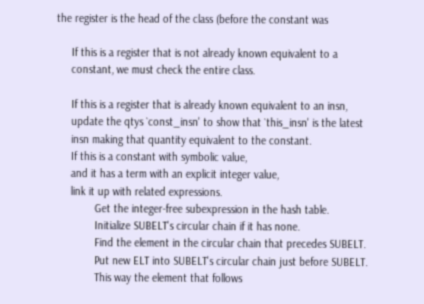the register is the head of the class (before the constant was

     If this is a register that is not already known equivalent to a
     constant, we must check the entire class.

     If this is a register that is already known equivalent to an insn,
     update the qtys `const_insn' to show that `this_insn' is the latest
     insn making that quantity equivalent to the constant.
     If this is a constant with symbolic value,
     and it has a term with an explicit integer value,
     link it up with related expressions.
             Get the integer-free subexpression in the hash table.
             Initialize SUBELT's circular chain if it has none.
             Find the element in the circular chain that precedes SUBELT.
             Put new ELT into SUBELT's circular chain just before SUBELT.
             This way the element that follows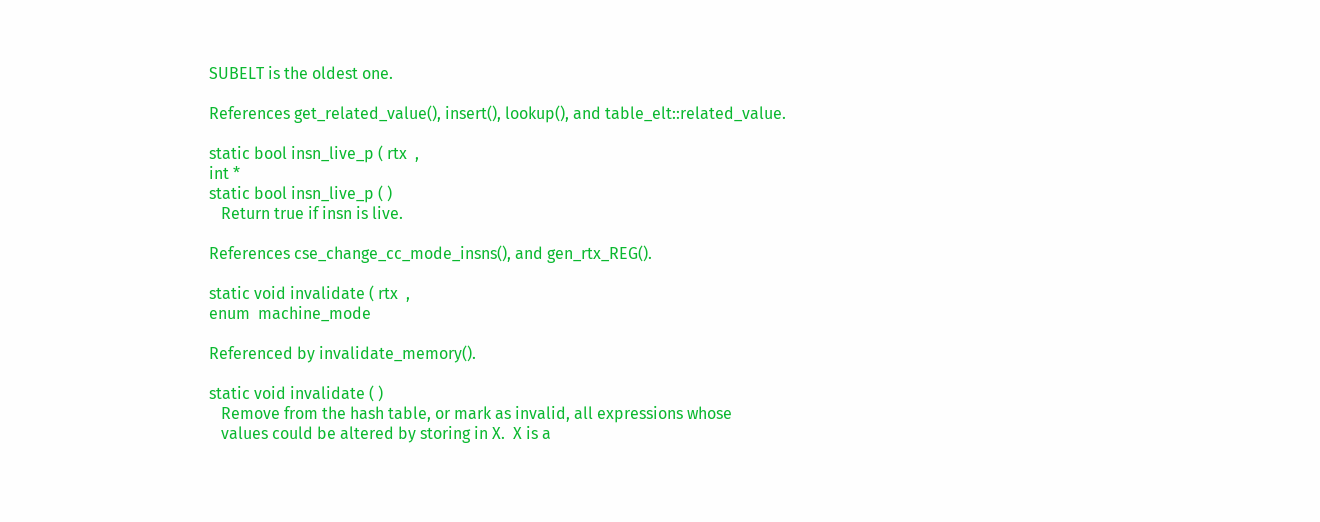SUBELT is the oldest one.

References get_related_value(), insert(), lookup(), and table_elt::related_value.

static bool insn_live_p ( rtx  ,
int *
static bool insn_live_p ( )
   Return true if insn is live.

References cse_change_cc_mode_insns(), and gen_rtx_REG().

static void invalidate ( rtx  ,
enum  machine_mode

Referenced by invalidate_memory().

static void invalidate ( )
   Remove from the hash table, or mark as invalid, all expressions whose
   values could be altered by storing in X.  X is a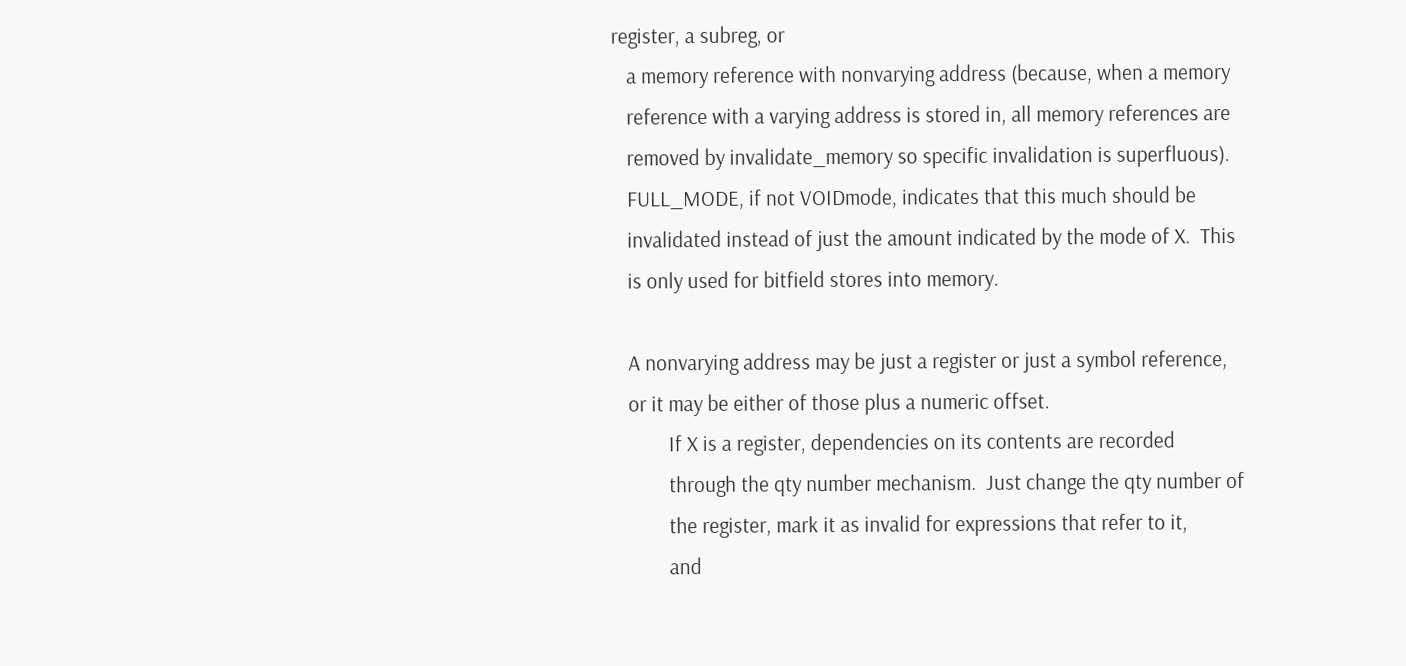register, a subreg, or
   a memory reference with nonvarying address (because, when a memory
   reference with a varying address is stored in, all memory references are
   removed by invalidate_memory so specific invalidation is superfluous).
   FULL_MODE, if not VOIDmode, indicates that this much should be
   invalidated instead of just the amount indicated by the mode of X.  This
   is only used for bitfield stores into memory.

   A nonvarying address may be just a register or just a symbol reference,
   or it may be either of those plus a numeric offset.
           If X is a register, dependencies on its contents are recorded
           through the qty number mechanism.  Just change the qty number of
           the register, mark it as invalid for expressions that refer to it,
           and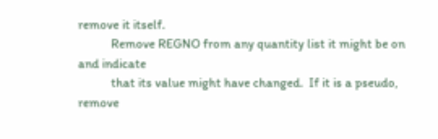remove it itself.
           Remove REGNO from any quantity list it might be on and indicate
           that its value might have changed.  If it is a pseudo, remove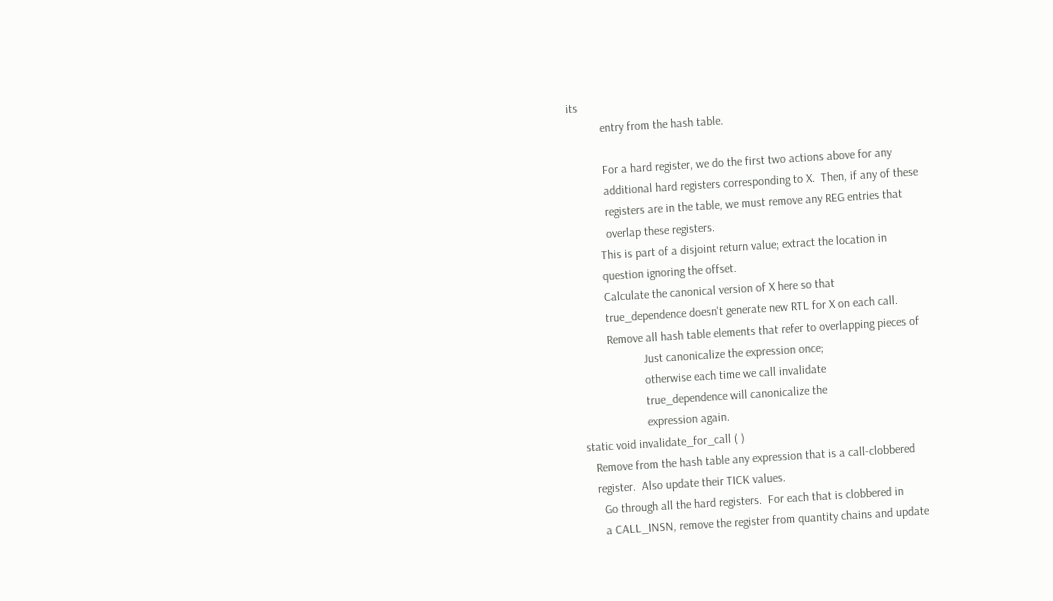its
           entry from the hash table.

           For a hard register, we do the first two actions above for any
           additional hard registers corresponding to X.  Then, if any of these
           registers are in the table, we must remove any REG entries that
           overlap these registers.
         This is part of a disjoint return value; extract the location in
         question ignoring the offset.
         Calculate the canonical version of X here so that
         true_dependence doesn't generate new RTL for X on each call.
         Remove all hash table elements that refer to overlapping pieces of
                     Just canonicalize the expression once;
                     otherwise each time we call invalidate
                     true_dependence will canonicalize the
                     expression again.
static void invalidate_for_call ( )
   Remove from the hash table any expression that is a call-clobbered
   register.  Also update their TICK values.
     Go through all the hard registers.  For each that is clobbered in
     a CALL_INSN, remove the register from quantity chains and update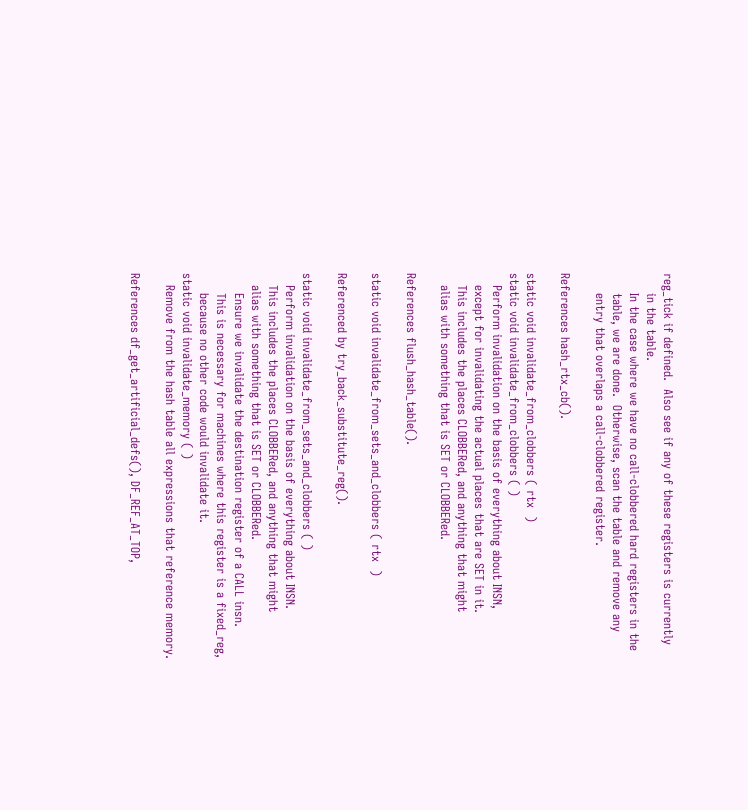reg_tick if defined.  Also see if any of these registers is currently
     in the table.
     In the case where we have no call-clobbered hard registers in the
     table, we are done.  Otherwise, scan the table and remove any
     entry that overlaps a call-clobbered register.

References hash_rtx_cb().

static void invalidate_from_clobbers ( rtx  )
static void invalidate_from_clobbers ( )
   Perform invalidation on the basis of everything about INSN,
   except for invalidating the actual places that are SET in it.
   This includes the places CLOBBERed, and anything that might
   alias with something that is SET or CLOBBERed.

References flush_hash_table().

static void invalidate_from_sets_and_clobbers ( rtx  )

Referenced by try_back_substitute_reg().

static void invalidate_from_sets_and_clobbers ( )
   Perform invalidation on the basis of everything about INSN.
   This includes the places CLOBBERed, and anything that might
   alias with something that is SET or CLOBBERed.
     Ensure we invalidate the destination register of a CALL insn.
     This is necessary for machines where this register is a fixed_reg,
     because no other code would invalidate it.
static void invalidate_memory ( )
   Remove from the hash table all expressions that reference memory.

References df_get_artificial_defs(), DF_REF_AT_TOP,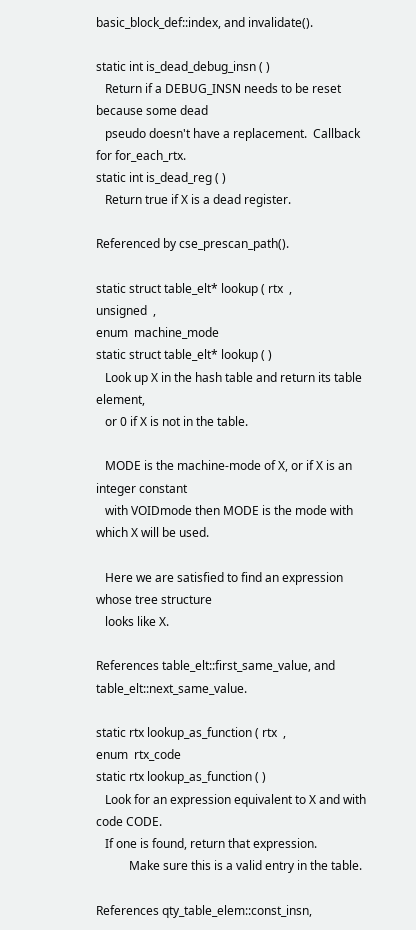basic_block_def::index, and invalidate().

static int is_dead_debug_insn ( )
   Return if a DEBUG_INSN needs to be reset because some dead
   pseudo doesn't have a replacement.  Callback for for_each_rtx.
static int is_dead_reg ( )
   Return true if X is a dead register.

Referenced by cse_prescan_path().

static struct table_elt* lookup ( rtx  ,
unsigned  ,
enum  machine_mode
static struct table_elt* lookup ( )
   Look up X in the hash table and return its table element,
   or 0 if X is not in the table.

   MODE is the machine-mode of X, or if X is an integer constant
   with VOIDmode then MODE is the mode with which X will be used.

   Here we are satisfied to find an expression whose tree structure
   looks like X.

References table_elt::first_same_value, and table_elt::next_same_value.

static rtx lookup_as_function ( rtx  ,
enum  rtx_code
static rtx lookup_as_function ( )
   Look for an expression equivalent to X and with code CODE.
   If one is found, return that expression.
           Make sure this is a valid entry in the table.

References qty_table_elem::const_insn,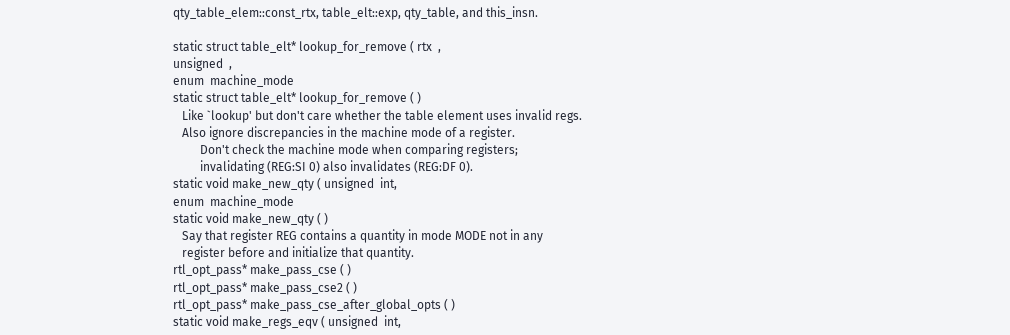qty_table_elem::const_rtx, table_elt::exp, qty_table, and this_insn.

static struct table_elt* lookup_for_remove ( rtx  ,
unsigned  ,
enum  machine_mode
static struct table_elt* lookup_for_remove ( )
   Like `lookup' but don't care whether the table element uses invalid regs.
   Also ignore discrepancies in the machine mode of a register.
         Don't check the machine mode when comparing registers;
         invalidating (REG:SI 0) also invalidates (REG:DF 0).
static void make_new_qty ( unsigned  int,
enum  machine_mode
static void make_new_qty ( )
   Say that register REG contains a quantity in mode MODE not in any
   register before and initialize that quantity.
rtl_opt_pass* make_pass_cse ( )
rtl_opt_pass* make_pass_cse2 ( )
rtl_opt_pass* make_pass_cse_after_global_opts ( )
static void make_regs_eqv ( unsigned  int,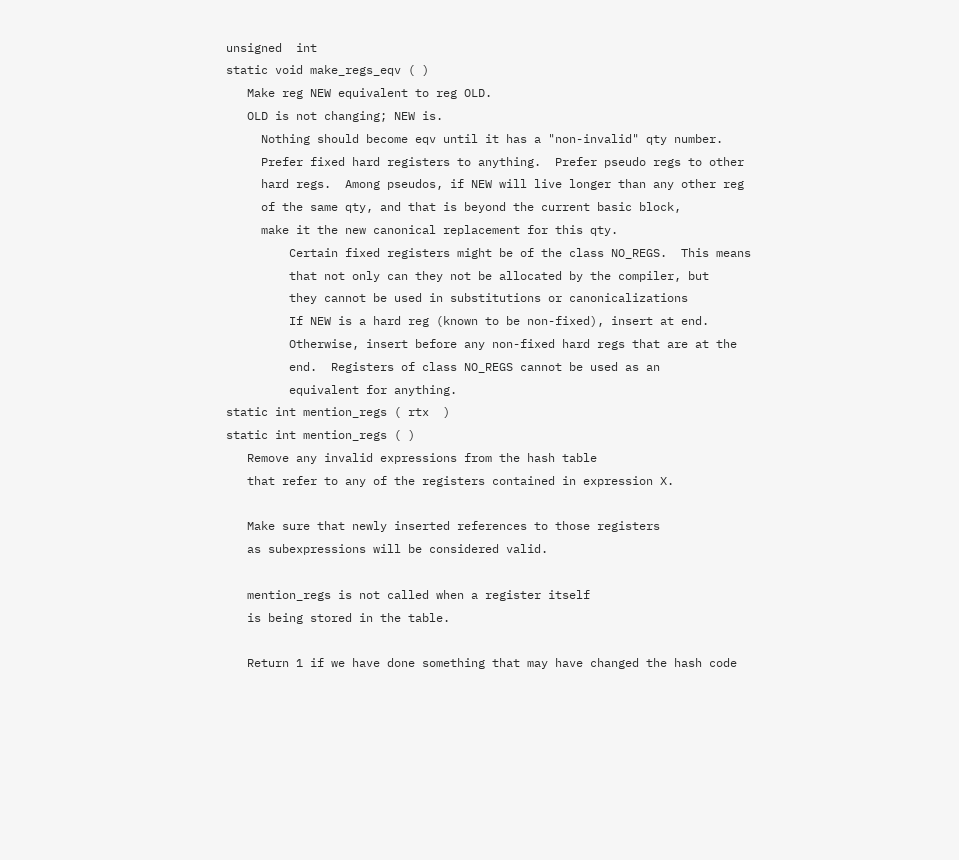unsigned  int
static void make_regs_eqv ( )
   Make reg NEW equivalent to reg OLD.
   OLD is not changing; NEW is.
     Nothing should become eqv until it has a "non-invalid" qty number.
     Prefer fixed hard registers to anything.  Prefer pseudo regs to other
     hard regs.  Among pseudos, if NEW will live longer than any other reg
     of the same qty, and that is beyond the current basic block,
     make it the new canonical replacement for this qty.
         Certain fixed registers might be of the class NO_REGS.  This means
         that not only can they not be allocated by the compiler, but
         they cannot be used in substitutions or canonicalizations
         If NEW is a hard reg (known to be non-fixed), insert at end.
         Otherwise, insert before any non-fixed hard regs that are at the
         end.  Registers of class NO_REGS cannot be used as an
         equivalent for anything.
static int mention_regs ( rtx  )
static int mention_regs ( )
   Remove any invalid expressions from the hash table
   that refer to any of the registers contained in expression X.

   Make sure that newly inserted references to those registers
   as subexpressions will be considered valid.

   mention_regs is not called when a register itself
   is being stored in the table.

   Return 1 if we have done something that may have changed the hash code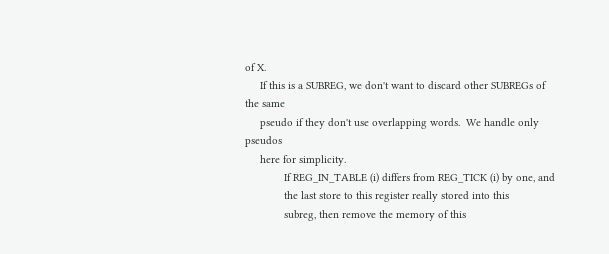of X.
     If this is a SUBREG, we don't want to discard other SUBREGs of the same
     pseudo if they don't use overlapping words.  We handle only pseudos
     here for simplicity.
             If REG_IN_TABLE (i) differs from REG_TICK (i) by one, and
             the last store to this register really stored into this
             subreg, then remove the memory of this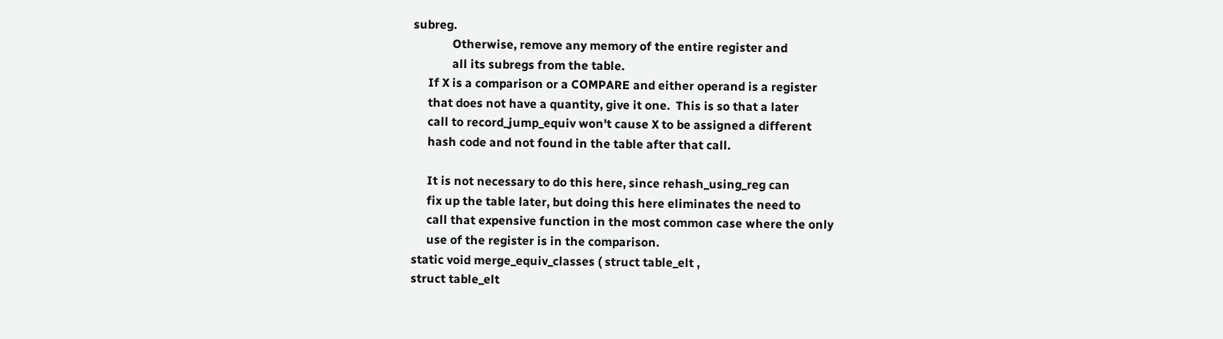subreg.
             Otherwise, remove any memory of the entire register and
             all its subregs from the table.
     If X is a comparison or a COMPARE and either operand is a register
     that does not have a quantity, give it one.  This is so that a later
     call to record_jump_equiv won't cause X to be assigned a different
     hash code and not found in the table after that call.

     It is not necessary to do this here, since rehash_using_reg can
     fix up the table later, but doing this here eliminates the need to
     call that expensive function in the most common case where the only
     use of the register is in the comparison.
static void merge_equiv_classes ( struct table_elt ,
struct table_elt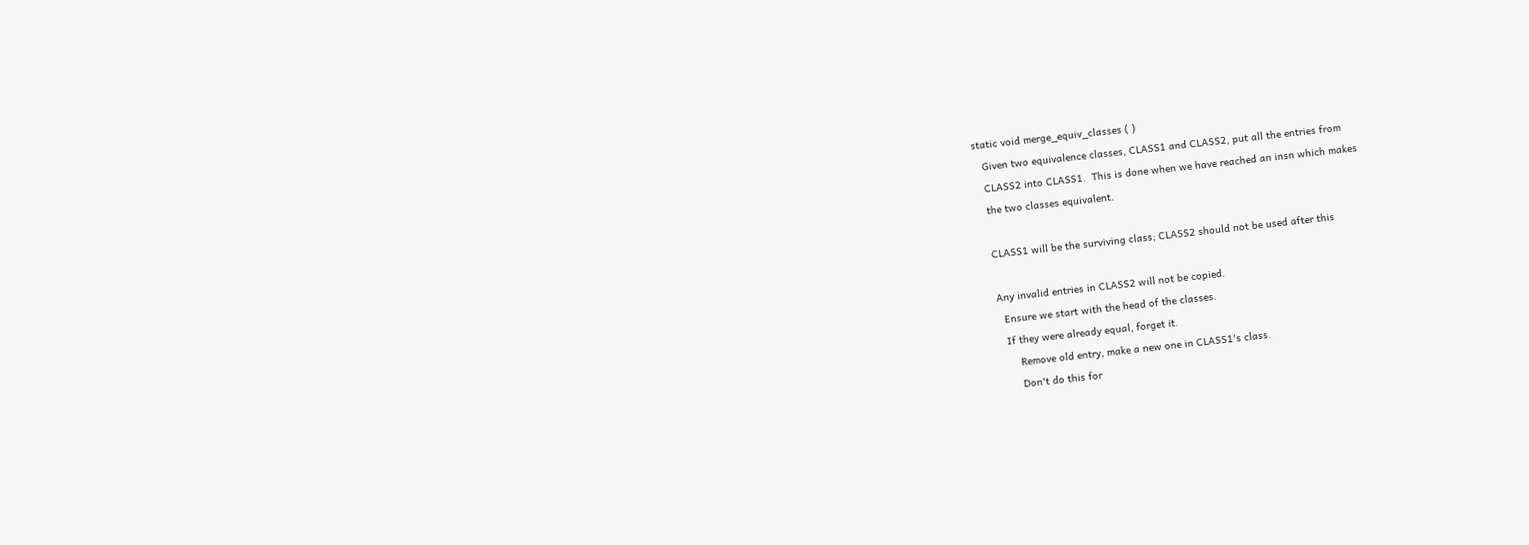static void merge_equiv_classes ( )
   Given two equivalence classes, CLASS1 and CLASS2, put all the entries from
   CLASS2 into CLASS1.  This is done when we have reached an insn which makes
   the two classes equivalent.

   CLASS1 will be the surviving class; CLASS2 should not be used after this

   Any invalid entries in CLASS2 will not be copied.
     Ensure we start with the head of the classes.
     If they were already equal, forget it.
         Remove old entry, make a new one in CLASS1's class.
         Don't do this for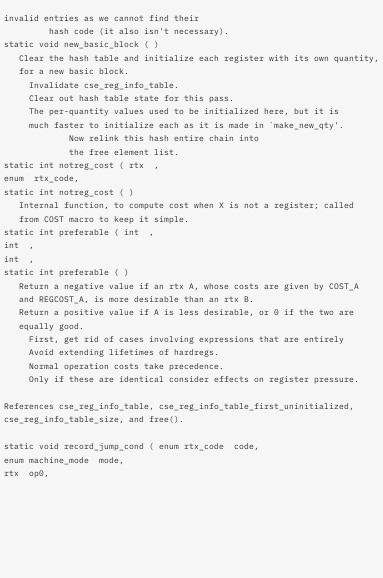invalid entries as we cannot find their
         hash code (it also isn't necessary).
static void new_basic_block ( )
   Clear the hash table and initialize each register with its own quantity,
   for a new basic block.
     Invalidate cse_reg_info_table.
     Clear out hash table state for this pass.
     The per-quantity values used to be initialized here, but it is
     much faster to initialize each as it is made in `make_new_qty'.
             Now relink this hash entire chain into
             the free element list.
static int notreg_cost ( rtx  ,
enum  rtx_code,
static int notreg_cost ( )
   Internal function, to compute cost when X is not a register; called
   from COST macro to keep it simple.
static int preferable ( int  ,
int  ,
int  ,
static int preferable ( )
   Return a negative value if an rtx A, whose costs are given by COST_A
   and REGCOST_A, is more desirable than an rtx B.
   Return a positive value if A is less desirable, or 0 if the two are
   equally good.
     First, get rid of cases involving expressions that are entirely
     Avoid extending lifetimes of hardregs.
     Normal operation costs take precedence.
     Only if these are identical consider effects on register pressure.

References cse_reg_info_table, cse_reg_info_table_first_uninitialized, cse_reg_info_table_size, and free().

static void record_jump_cond ( enum rtx_code  code,
enum machine_mode  mode,
rtx  op0,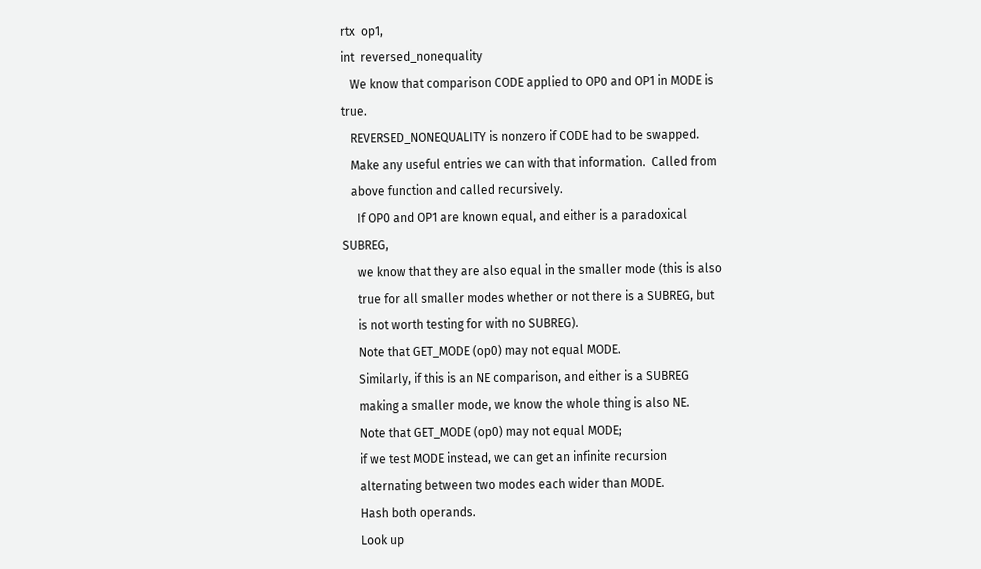rtx  op1,
int  reversed_nonequality
   We know that comparison CODE applied to OP0 and OP1 in MODE is true.
   REVERSED_NONEQUALITY is nonzero if CODE had to be swapped.
   Make any useful entries we can with that information.  Called from
   above function and called recursively.
     If OP0 and OP1 are known equal, and either is a paradoxical SUBREG,
     we know that they are also equal in the smaller mode (this is also
     true for all smaller modes whether or not there is a SUBREG, but
     is not worth testing for with no SUBREG).
     Note that GET_MODE (op0) may not equal MODE.
     Similarly, if this is an NE comparison, and either is a SUBREG
     making a smaller mode, we know the whole thing is also NE.
     Note that GET_MODE (op0) may not equal MODE;
     if we test MODE instead, we can get an infinite recursion
     alternating between two modes each wider than MODE.
     Hash both operands.
     Look up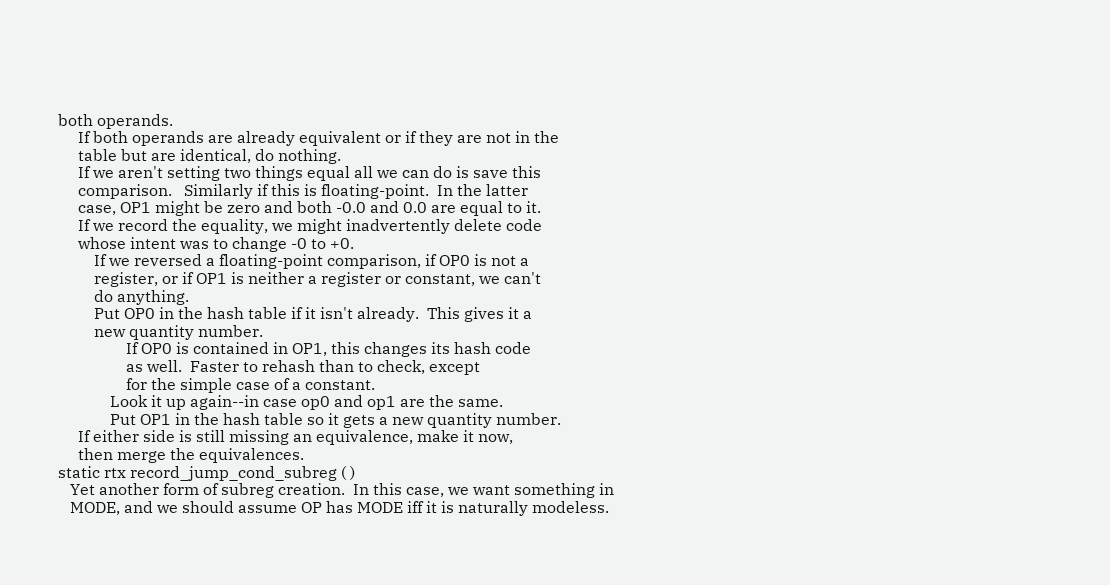both operands.
     If both operands are already equivalent or if they are not in the
     table but are identical, do nothing.
     If we aren't setting two things equal all we can do is save this
     comparison.   Similarly if this is floating-point.  In the latter
     case, OP1 might be zero and both -0.0 and 0.0 are equal to it.
     If we record the equality, we might inadvertently delete code
     whose intent was to change -0 to +0.
         If we reversed a floating-point comparison, if OP0 is not a
         register, or if OP1 is neither a register or constant, we can't
         do anything.
         Put OP0 in the hash table if it isn't already.  This gives it a
         new quantity number.
                 If OP0 is contained in OP1, this changes its hash code
                 as well.  Faster to rehash than to check, except
                 for the simple case of a constant.
             Look it up again--in case op0 and op1 are the same.
             Put OP1 in the hash table so it gets a new quantity number.
     If either side is still missing an equivalence, make it now,
     then merge the equivalences.
static rtx record_jump_cond_subreg ( )
   Yet another form of subreg creation.  In this case, we want something in
   MODE, and we should assume OP has MODE iff it is naturally modeless.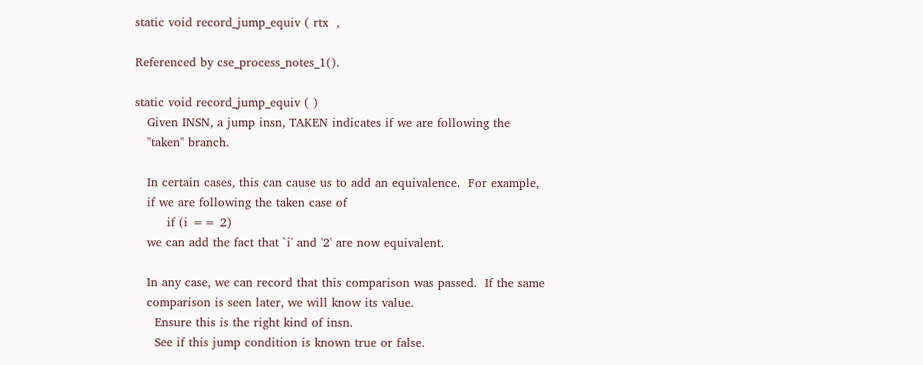static void record_jump_equiv ( rtx  ,

Referenced by cse_process_notes_1().

static void record_jump_equiv ( )
   Given INSN, a jump insn, TAKEN indicates if we are following the
   "taken" branch.

   In certain cases, this can cause us to add an equivalence.  For example,
   if we are following the taken case of
        if (i == 2)
   we can add the fact that `i' and '2' are now equivalent.

   In any case, we can record that this comparison was passed.  If the same
   comparison is seen later, we will know its value.
     Ensure this is the right kind of insn.
     See if this jump condition is known true or false.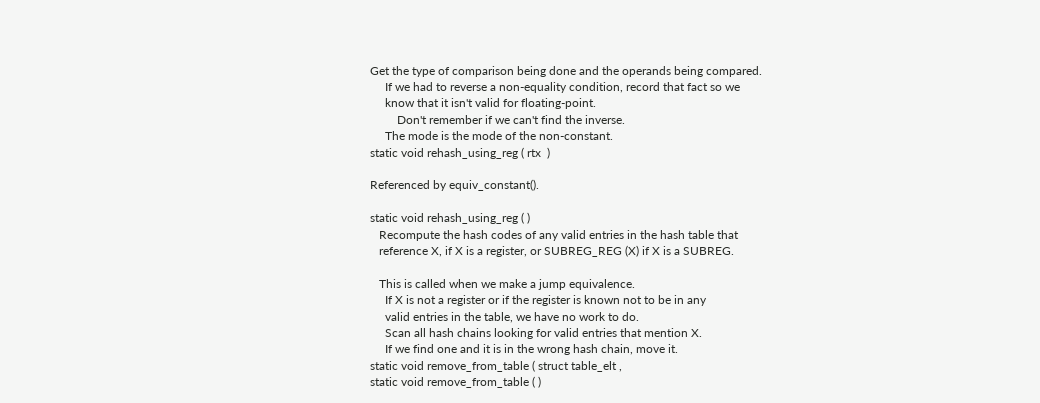Get the type of comparison being done and the operands being compared.
     If we had to reverse a non-equality condition, record that fact so we
     know that it isn't valid for floating-point.
         Don't remember if we can't find the inverse.
     The mode is the mode of the non-constant.
static void rehash_using_reg ( rtx  )

Referenced by equiv_constant().

static void rehash_using_reg ( )
   Recompute the hash codes of any valid entries in the hash table that
   reference X, if X is a register, or SUBREG_REG (X) if X is a SUBREG.

   This is called when we make a jump equivalence.
     If X is not a register or if the register is known not to be in any
     valid entries in the table, we have no work to do.
     Scan all hash chains looking for valid entries that mention X.
     If we find one and it is in the wrong hash chain, move it.
static void remove_from_table ( struct table_elt ,
static void remove_from_table ( )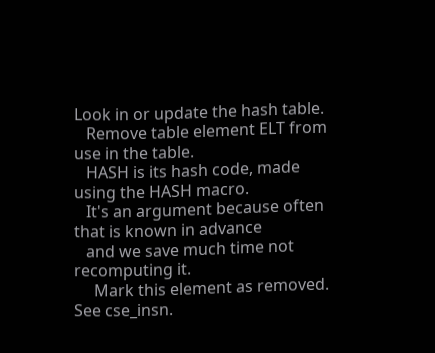Look in or update the hash table.
   Remove table element ELT from use in the table.
   HASH is its hash code, made using the HASH macro.
   It's an argument because often that is known in advance
   and we save much time not recomputing it.
     Mark this element as removed.  See cse_insn.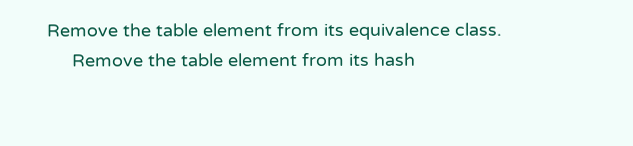Remove the table element from its equivalence class.
     Remove the table element from its hash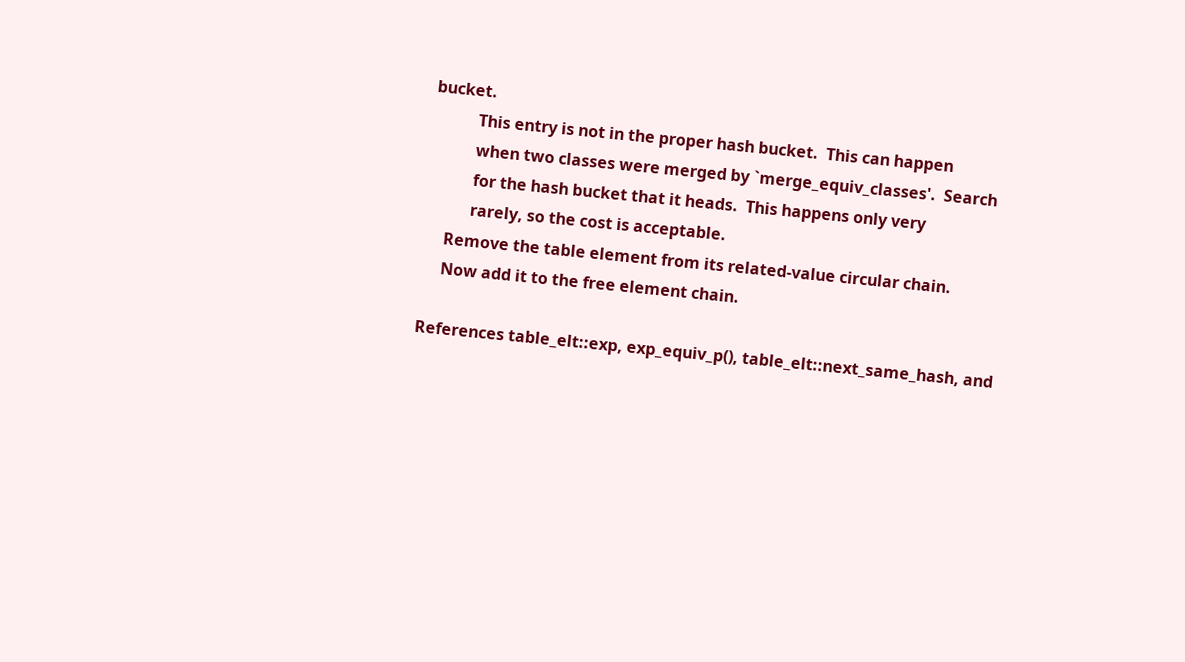bucket.
           This entry is not in the proper hash bucket.  This can happen
           when two classes were merged by `merge_equiv_classes'.  Search
           for the hash bucket that it heads.  This happens only very
           rarely, so the cost is acceptable.
     Remove the table element from its related-value circular chain.
     Now add it to the free element chain.

References table_elt::exp, exp_equiv_p(), table_elt::next_same_hash, and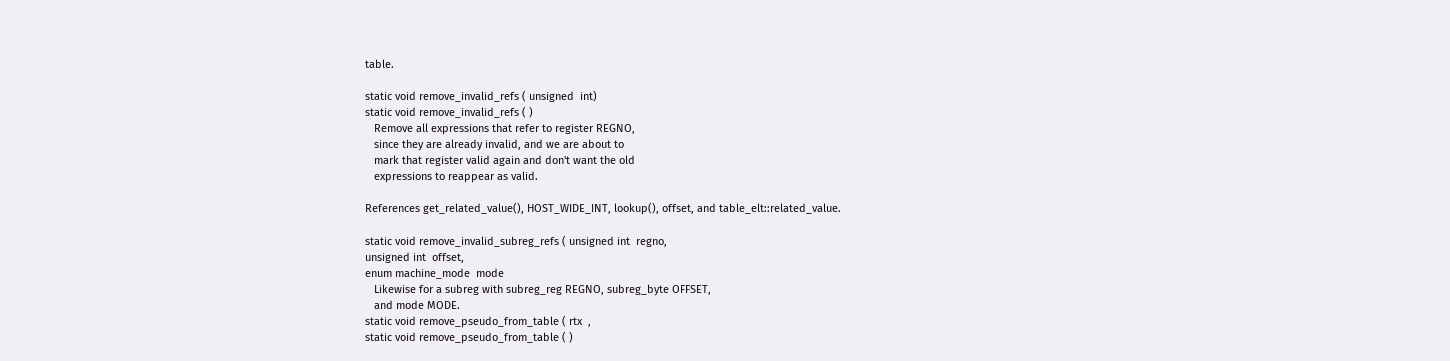table.

static void remove_invalid_refs ( unsigned  int)
static void remove_invalid_refs ( )
   Remove all expressions that refer to register REGNO,
   since they are already invalid, and we are about to
   mark that register valid again and don't want the old
   expressions to reappear as valid.

References get_related_value(), HOST_WIDE_INT, lookup(), offset, and table_elt::related_value.

static void remove_invalid_subreg_refs ( unsigned int  regno,
unsigned int  offset,
enum machine_mode  mode
   Likewise for a subreg with subreg_reg REGNO, subreg_byte OFFSET,
   and mode MODE.
static void remove_pseudo_from_table ( rtx  ,
static void remove_pseudo_from_table ( )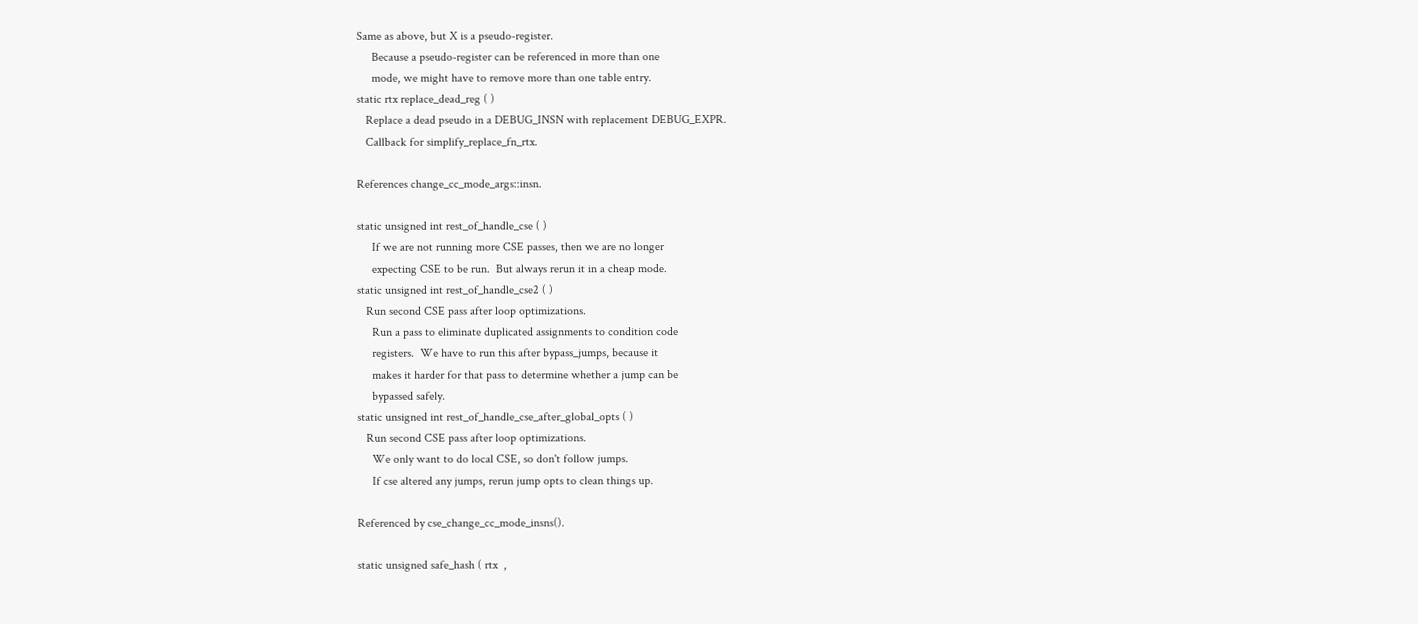Same as above, but X is a pseudo-register.
     Because a pseudo-register can be referenced in more than one
     mode, we might have to remove more than one table entry.
static rtx replace_dead_reg ( )
   Replace a dead pseudo in a DEBUG_INSN with replacement DEBUG_EXPR.
   Callback for simplify_replace_fn_rtx.

References change_cc_mode_args::insn.

static unsigned int rest_of_handle_cse ( )
     If we are not running more CSE passes, then we are no longer
     expecting CSE to be run.  But always rerun it in a cheap mode.
static unsigned int rest_of_handle_cse2 ( )
   Run second CSE pass after loop optimizations.
     Run a pass to eliminate duplicated assignments to condition code
     registers.  We have to run this after bypass_jumps, because it
     makes it harder for that pass to determine whether a jump can be
     bypassed safely.
static unsigned int rest_of_handle_cse_after_global_opts ( )
   Run second CSE pass after loop optimizations.
     We only want to do local CSE, so don't follow jumps.
     If cse altered any jumps, rerun jump opts to clean things up.

Referenced by cse_change_cc_mode_insns().

static unsigned safe_hash ( rtx  ,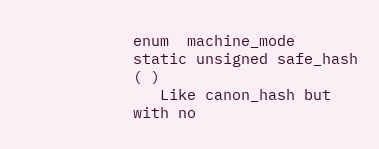enum  machine_mode
static unsigned safe_hash ( )
   Like canon_hash but with no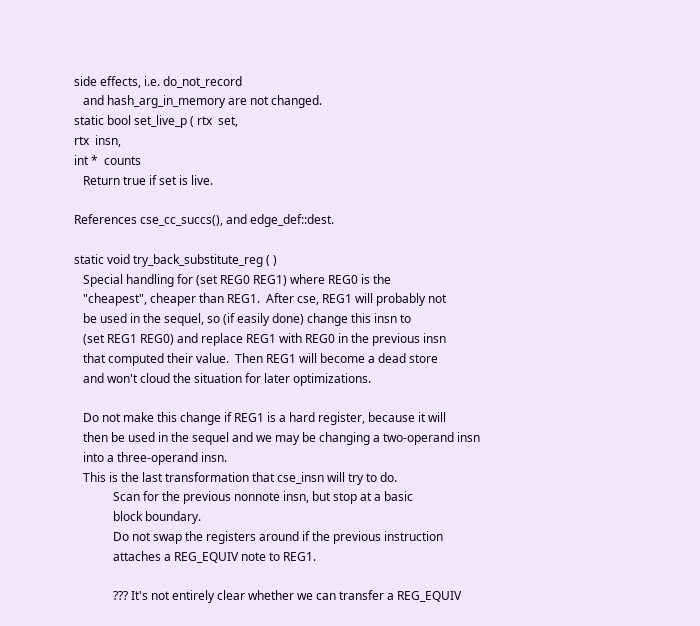side effects, i.e. do_not_record
   and hash_arg_in_memory are not changed.
static bool set_live_p ( rtx  set,
rtx  insn,
int *  counts
   Return true if set is live.

References cse_cc_succs(), and edge_def::dest.

static void try_back_substitute_reg ( )
   Special handling for (set REG0 REG1) where REG0 is the
   "cheapest", cheaper than REG1.  After cse, REG1 will probably not
   be used in the sequel, so (if easily done) change this insn to
   (set REG1 REG0) and replace REG1 with REG0 in the previous insn
   that computed their value.  Then REG1 will become a dead store
   and won't cloud the situation for later optimizations.

   Do not make this change if REG1 is a hard register, because it will
   then be used in the sequel and we may be changing a two-operand insn
   into a three-operand insn.
   This is the last transformation that cse_insn will try to do.
             Scan for the previous nonnote insn, but stop at a basic
             block boundary.
             Do not swap the registers around if the previous instruction
             attaches a REG_EQUIV note to REG1.

             ??? It's not entirely clear whether we can transfer a REG_EQUIV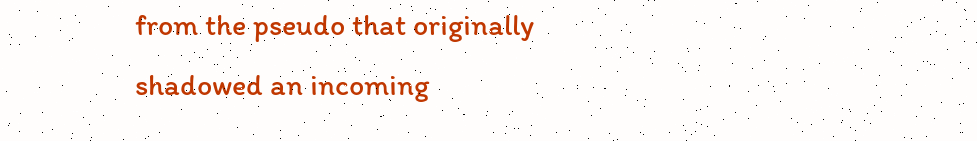from the pseudo that originally shadowed an incoming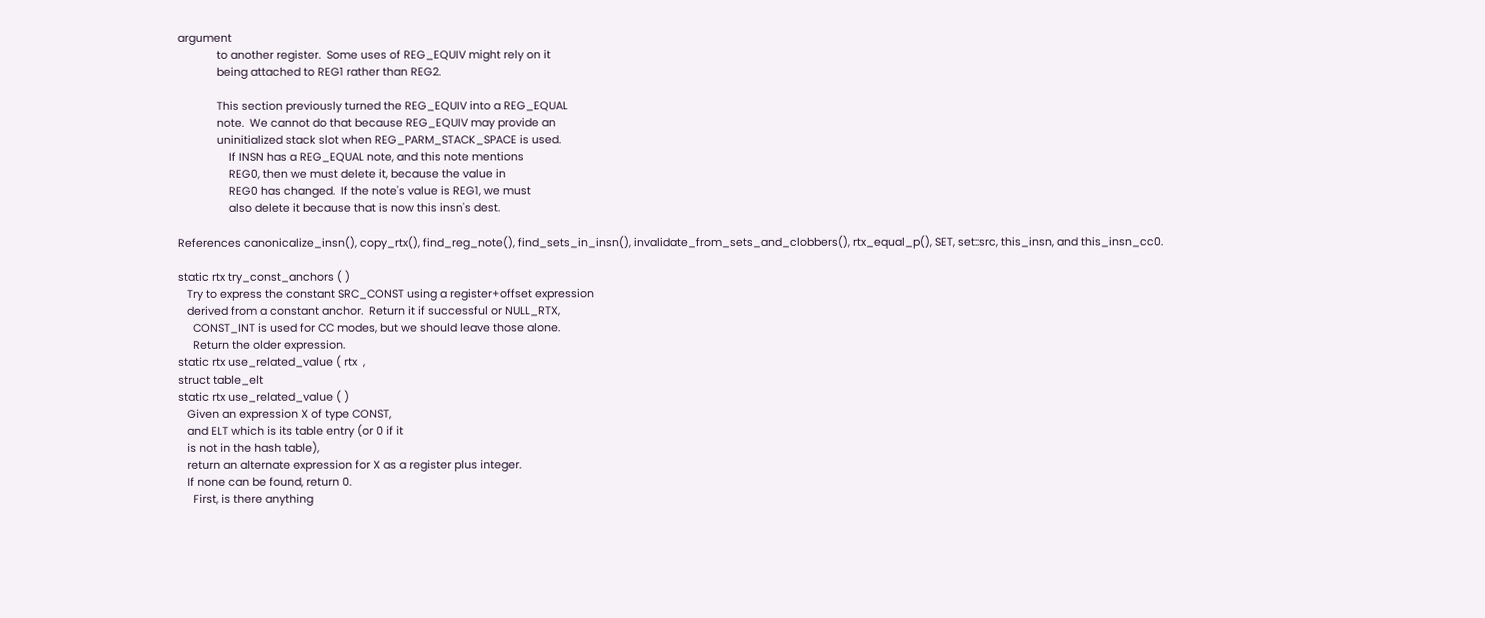argument
             to another register.  Some uses of REG_EQUIV might rely on it
             being attached to REG1 rather than REG2.

             This section previously turned the REG_EQUIV into a REG_EQUAL
             note.  We cannot do that because REG_EQUIV may provide an
             uninitialized stack slot when REG_PARM_STACK_SPACE is used.
                 If INSN has a REG_EQUAL note, and this note mentions
                 REG0, then we must delete it, because the value in
                 REG0 has changed.  If the note's value is REG1, we must
                 also delete it because that is now this insn's dest.

References canonicalize_insn(), copy_rtx(), find_reg_note(), find_sets_in_insn(), invalidate_from_sets_and_clobbers(), rtx_equal_p(), SET, set::src, this_insn, and this_insn_cc0.

static rtx try_const_anchors ( )
   Try to express the constant SRC_CONST using a register+offset expression
   derived from a constant anchor.  Return it if successful or NULL_RTX,
     CONST_INT is used for CC modes, but we should leave those alone.
     Return the older expression.
static rtx use_related_value ( rtx  ,
struct table_elt
static rtx use_related_value ( )
   Given an expression X of type CONST,
   and ELT which is its table entry (or 0 if it
   is not in the hash table),
   return an alternate expression for X as a register plus integer.
   If none can be found, return 0.
     First, is there anything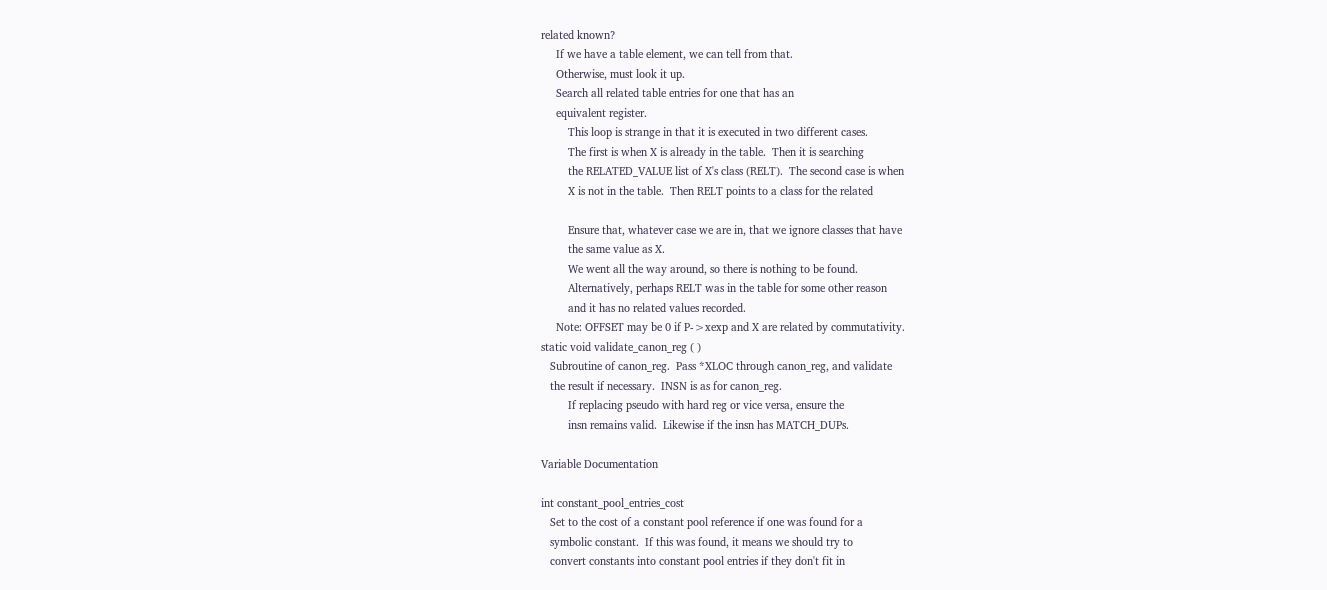related known?
     If we have a table element, we can tell from that.
     Otherwise, must look it up.
     Search all related table entries for one that has an
     equivalent register.
         This loop is strange in that it is executed in two different cases.
         The first is when X is already in the table.  Then it is searching
         the RELATED_VALUE list of X's class (RELT).  The second case is when
         X is not in the table.  Then RELT points to a class for the related

         Ensure that, whatever case we are in, that we ignore classes that have
         the same value as X.
         We went all the way around, so there is nothing to be found.
         Alternatively, perhaps RELT was in the table for some other reason
         and it has no related values recorded.
     Note: OFFSET may be 0 if P->xexp and X are related by commutativity.
static void validate_canon_reg ( )
   Subroutine of canon_reg.  Pass *XLOC through canon_reg, and validate
   the result if necessary.  INSN is as for canon_reg.
         If replacing pseudo with hard reg or vice versa, ensure the
         insn remains valid.  Likewise if the insn has MATCH_DUPs.

Variable Documentation

int constant_pool_entries_cost
   Set to the cost of a constant pool reference if one was found for a
   symbolic constant.  If this was found, it means we should try to
   convert constants into constant pool entries if they don't fit in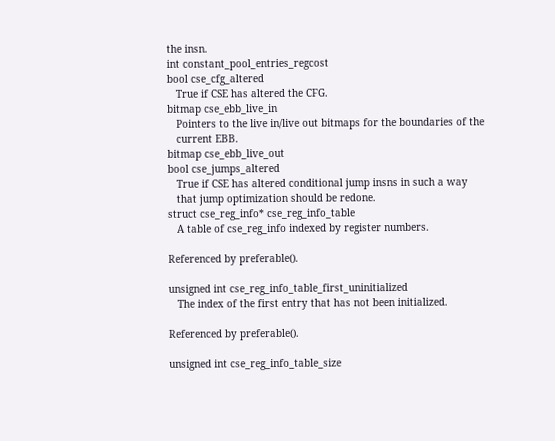the insn.
int constant_pool_entries_regcost
bool cse_cfg_altered
   True if CSE has altered the CFG.
bitmap cse_ebb_live_in
   Pointers to the live in/live out bitmaps for the boundaries of the
   current EBB.
bitmap cse_ebb_live_out
bool cse_jumps_altered
   True if CSE has altered conditional jump insns in such a way
   that jump optimization should be redone.
struct cse_reg_info* cse_reg_info_table
   A table of cse_reg_info indexed by register numbers.

Referenced by preferable().

unsigned int cse_reg_info_table_first_uninitialized
   The index of the first entry that has not been initialized.

Referenced by preferable().

unsigned int cse_reg_info_table_size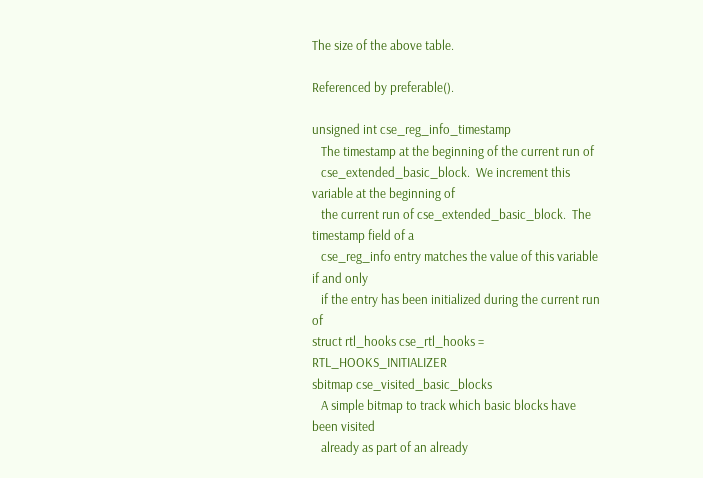The size of the above table.

Referenced by preferable().

unsigned int cse_reg_info_timestamp
   The timestamp at the beginning of the current run of
   cse_extended_basic_block.  We increment this variable at the beginning of
   the current run of cse_extended_basic_block.  The timestamp field of a
   cse_reg_info entry matches the value of this variable if and only
   if the entry has been initialized during the current run of
struct rtl_hooks cse_rtl_hooks = RTL_HOOKS_INITIALIZER
sbitmap cse_visited_basic_blocks
   A simple bitmap to track which basic blocks have been visited
   already as part of an already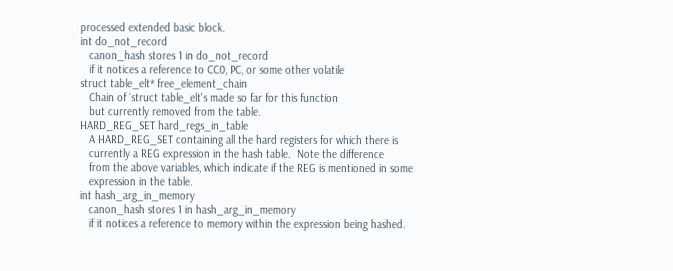processed extended basic block.
int do_not_record
   canon_hash stores 1 in do_not_record
   if it notices a reference to CC0, PC, or some other volatile
struct table_elt* free_element_chain
   Chain of `struct table_elt's made so far for this function
   but currently removed from the table.
HARD_REG_SET hard_regs_in_table
   A HARD_REG_SET containing all the hard registers for which there is
   currently a REG expression in the hash table.  Note the difference
   from the above variables, which indicate if the REG is mentioned in some
   expression in the table.
int hash_arg_in_memory
   canon_hash stores 1 in hash_arg_in_memory
   if it notices a reference to memory within the expression being hashed.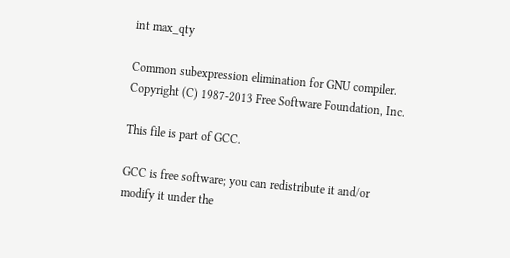int max_qty

Common subexpression elimination for GNU compiler. Copyright (C) 1987-2013 Free Software Foundation, Inc.

This file is part of GCC.

GCC is free software; you can redistribute it and/or modify it under the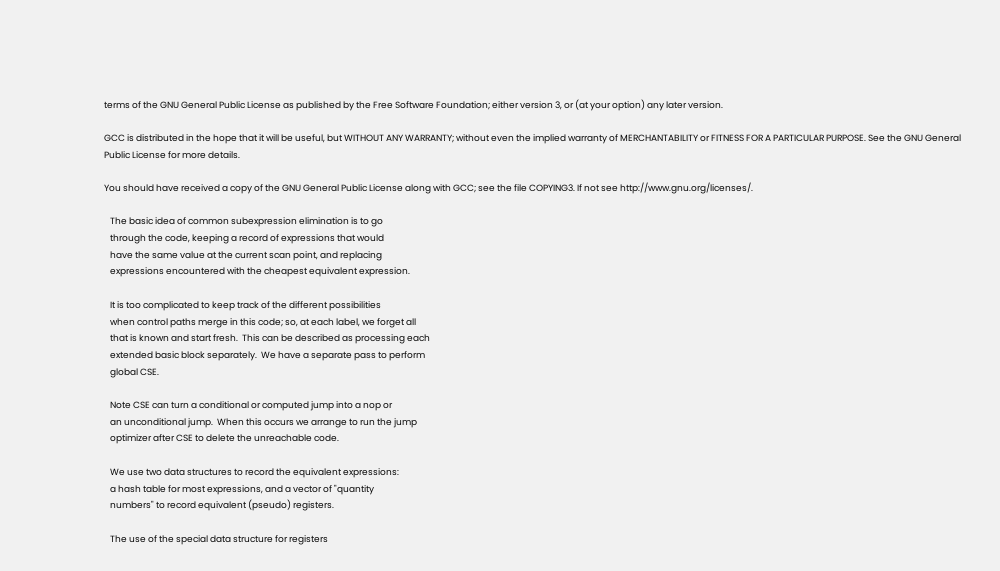terms of the GNU General Public License as published by the Free Software Foundation; either version 3, or (at your option) any later version.

GCC is distributed in the hope that it will be useful, but WITHOUT ANY WARRANTY; without even the implied warranty of MERCHANTABILITY or FITNESS FOR A PARTICULAR PURPOSE. See the GNU General Public License for more details.

You should have received a copy of the GNU General Public License along with GCC; see the file COPYING3. If not see http://www.gnu.org/licenses/.

   The basic idea of common subexpression elimination is to go
   through the code, keeping a record of expressions that would
   have the same value at the current scan point, and replacing
   expressions encountered with the cheapest equivalent expression.

   It is too complicated to keep track of the different possibilities
   when control paths merge in this code; so, at each label, we forget all
   that is known and start fresh.  This can be described as processing each
   extended basic block separately.  We have a separate pass to perform
   global CSE.

   Note CSE can turn a conditional or computed jump into a nop or
   an unconditional jump.  When this occurs we arrange to run the jump
   optimizer after CSE to delete the unreachable code.

   We use two data structures to record the equivalent expressions:
   a hash table for most expressions, and a vector of "quantity
   numbers" to record equivalent (pseudo) registers.

   The use of the special data structure for registers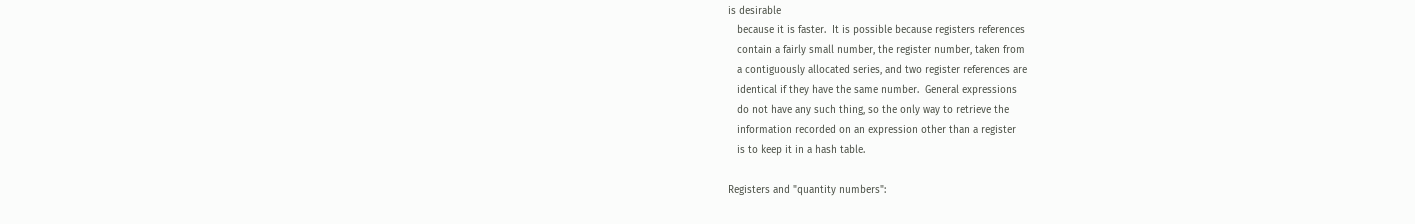is desirable
   because it is faster.  It is possible because registers references
   contain a fairly small number, the register number, taken from
   a contiguously allocated series, and two register references are
   identical if they have the same number.  General expressions
   do not have any such thing, so the only way to retrieve the
   information recorded on an expression other than a register
   is to keep it in a hash table.

Registers and "quantity numbers":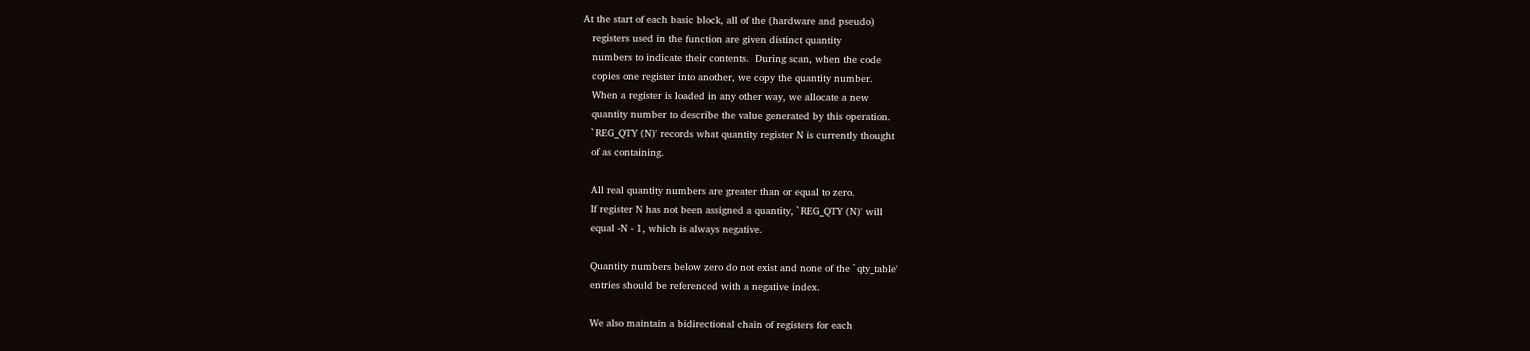At the start of each basic block, all of the (hardware and pseudo)
   registers used in the function are given distinct quantity
   numbers to indicate their contents.  During scan, when the code
   copies one register into another, we copy the quantity number.
   When a register is loaded in any other way, we allocate a new
   quantity number to describe the value generated by this operation.
   `REG_QTY (N)' records what quantity register N is currently thought
   of as containing.

   All real quantity numbers are greater than or equal to zero.
   If register N has not been assigned a quantity, `REG_QTY (N)' will
   equal -N - 1, which is always negative.

   Quantity numbers below zero do not exist and none of the `qty_table'
   entries should be referenced with a negative index.

   We also maintain a bidirectional chain of registers for each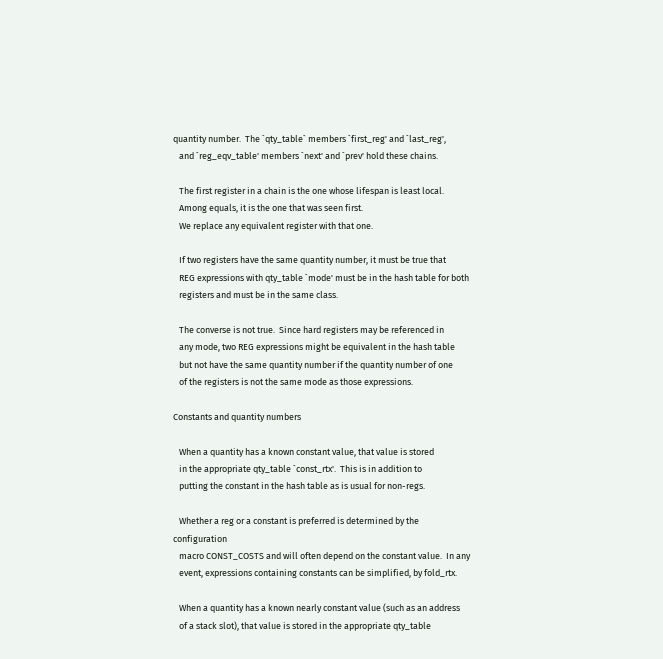quantity number.  The `qty_table` members `first_reg' and `last_reg',
   and `reg_eqv_table' members `next' and `prev' hold these chains.

   The first register in a chain is the one whose lifespan is least local.
   Among equals, it is the one that was seen first.
   We replace any equivalent register with that one.

   If two registers have the same quantity number, it must be true that
   REG expressions with qty_table `mode' must be in the hash table for both
   registers and must be in the same class.

   The converse is not true.  Since hard registers may be referenced in
   any mode, two REG expressions might be equivalent in the hash table
   but not have the same quantity number if the quantity number of one
   of the registers is not the same mode as those expressions.

Constants and quantity numbers

   When a quantity has a known constant value, that value is stored
   in the appropriate qty_table `const_rtx'.  This is in addition to
   putting the constant in the hash table as is usual for non-regs.

   Whether a reg or a constant is preferred is determined by the configuration
   macro CONST_COSTS and will often depend on the constant value.  In any
   event, expressions containing constants can be simplified, by fold_rtx.

   When a quantity has a known nearly constant value (such as an address
   of a stack slot), that value is stored in the appropriate qty_table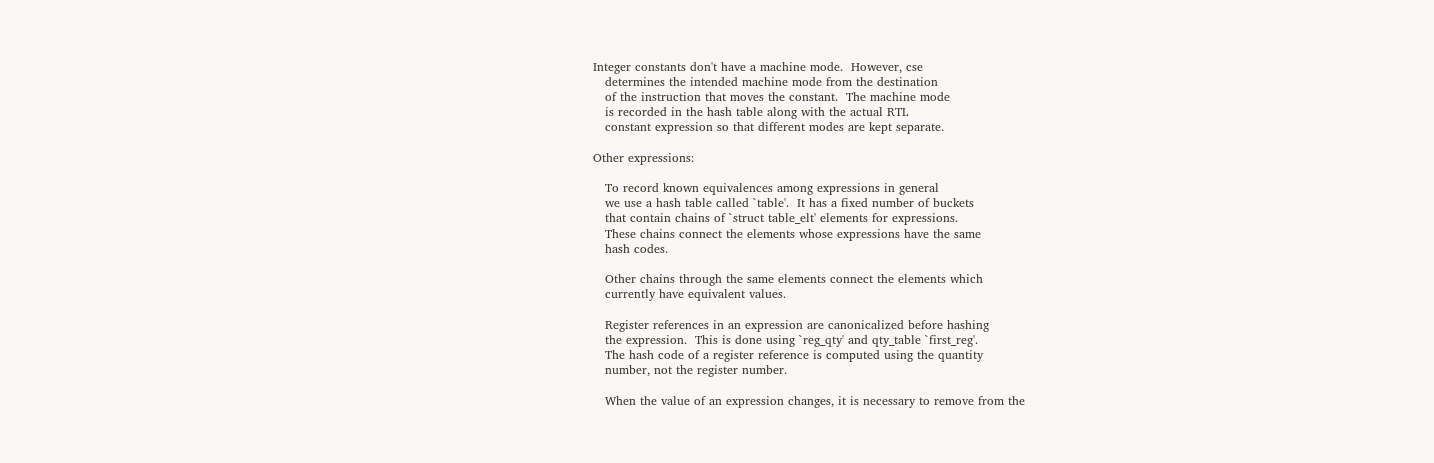Integer constants don't have a machine mode.  However, cse
   determines the intended machine mode from the destination
   of the instruction that moves the constant.  The machine mode
   is recorded in the hash table along with the actual RTL
   constant expression so that different modes are kept separate.

Other expressions:

   To record known equivalences among expressions in general
   we use a hash table called `table'.  It has a fixed number of buckets
   that contain chains of `struct table_elt' elements for expressions.
   These chains connect the elements whose expressions have the same
   hash codes.

   Other chains through the same elements connect the elements which
   currently have equivalent values.

   Register references in an expression are canonicalized before hashing
   the expression.  This is done using `reg_qty' and qty_table `first_reg'.
   The hash code of a register reference is computed using the quantity
   number, not the register number.

   When the value of an expression changes, it is necessary to remove from the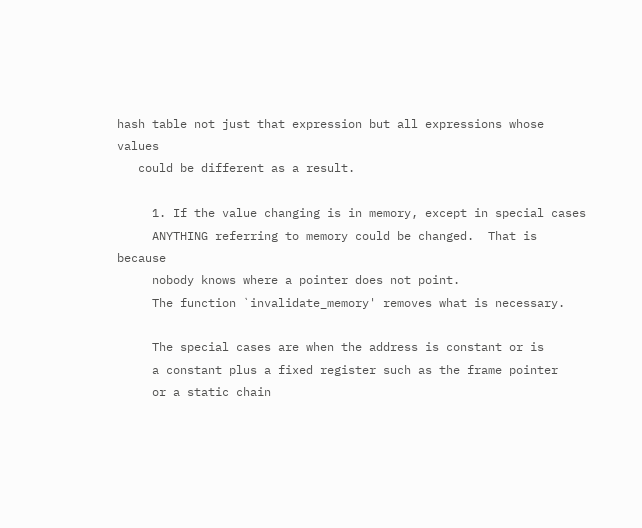hash table not just that expression but all expressions whose values
   could be different as a result.

     1. If the value changing is in memory, except in special cases
     ANYTHING referring to memory could be changed.  That is because
     nobody knows where a pointer does not point.
     The function `invalidate_memory' removes what is necessary.

     The special cases are when the address is constant or is
     a constant plus a fixed register such as the frame pointer
     or a static chain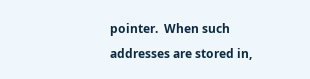pointer.  When such addresses are stored in,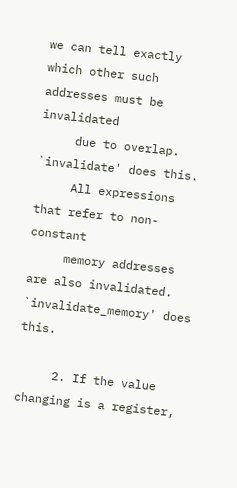we can tell exactly which other such addresses must be invalidated
     due to overlap.  `invalidate' does this.
     All expressions that refer to non-constant
     memory addresses are also invalidated.  `invalidate_memory' does this.

     2. If the value changing is a register,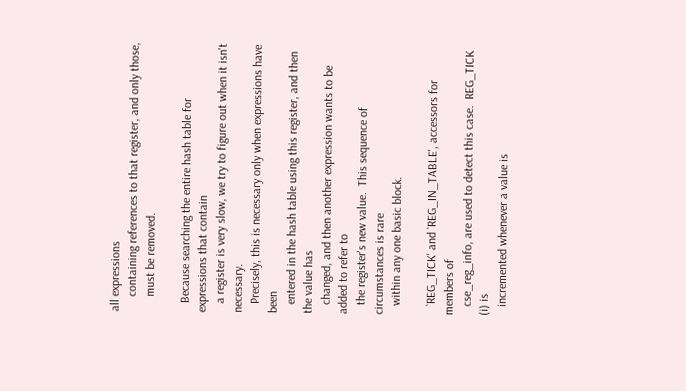all expressions
     containing references to that register, and only those,
     must be removed.

   Because searching the entire hash table for expressions that contain
   a register is very slow, we try to figure out when it isn't necessary.
   Precisely, this is necessary only when expressions have been
   entered in the hash table using this register, and then the value has
   changed, and then another expression wants to be added to refer to
   the register's new value.  This sequence of circumstances is rare
   within any one basic block.

   `REG_TICK' and `REG_IN_TABLE', accessors for members of
   cse_reg_info, are used to detect this case.  REG_TICK (i) is
   incremented whenever a value is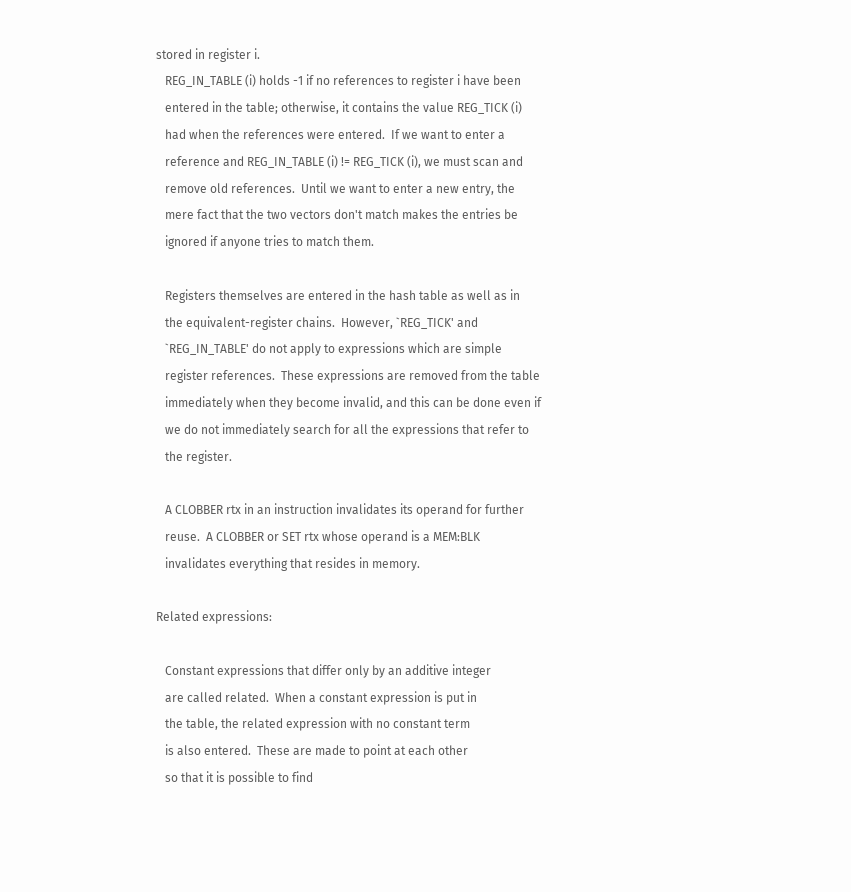stored in register i.
   REG_IN_TABLE (i) holds -1 if no references to register i have been
   entered in the table; otherwise, it contains the value REG_TICK (i)
   had when the references were entered.  If we want to enter a
   reference and REG_IN_TABLE (i) != REG_TICK (i), we must scan and
   remove old references.  Until we want to enter a new entry, the
   mere fact that the two vectors don't match makes the entries be
   ignored if anyone tries to match them.

   Registers themselves are entered in the hash table as well as in
   the equivalent-register chains.  However, `REG_TICK' and
   `REG_IN_TABLE' do not apply to expressions which are simple
   register references.  These expressions are removed from the table
   immediately when they become invalid, and this can be done even if
   we do not immediately search for all the expressions that refer to
   the register.

   A CLOBBER rtx in an instruction invalidates its operand for further
   reuse.  A CLOBBER or SET rtx whose operand is a MEM:BLK
   invalidates everything that resides in memory.

Related expressions:

   Constant expressions that differ only by an additive integer
   are called related.  When a constant expression is put in
   the table, the related expression with no constant term
   is also entered.  These are made to point at each other
   so that it is possible to find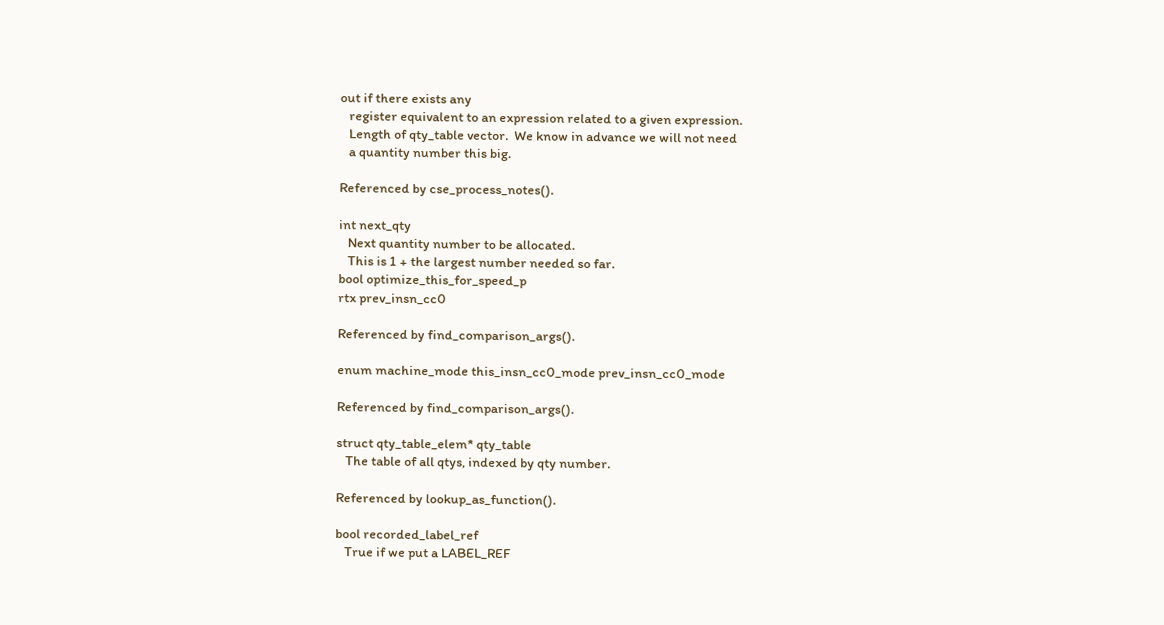out if there exists any
   register equivalent to an expression related to a given expression.
   Length of qty_table vector.  We know in advance we will not need
   a quantity number this big.

Referenced by cse_process_notes().

int next_qty
   Next quantity number to be allocated.
   This is 1 + the largest number needed so far.
bool optimize_this_for_speed_p
rtx prev_insn_cc0

Referenced by find_comparison_args().

enum machine_mode this_insn_cc0_mode prev_insn_cc0_mode

Referenced by find_comparison_args().

struct qty_table_elem* qty_table
   The table of all qtys, indexed by qty number.

Referenced by lookup_as_function().

bool recorded_label_ref
   True if we put a LABEL_REF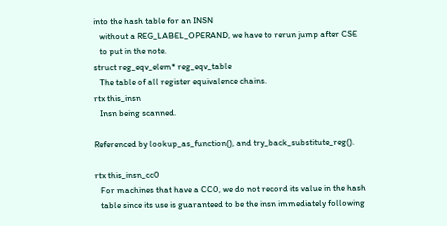into the hash table for an INSN
   without a REG_LABEL_OPERAND, we have to rerun jump after CSE
   to put in the note.
struct reg_eqv_elem* reg_eqv_table
   The table of all register equivalence chains.
rtx this_insn
   Insn being scanned.

Referenced by lookup_as_function(), and try_back_substitute_reg().

rtx this_insn_cc0
   For machines that have a CC0, we do not record its value in the hash
   table since its use is guaranteed to be the insn immediately following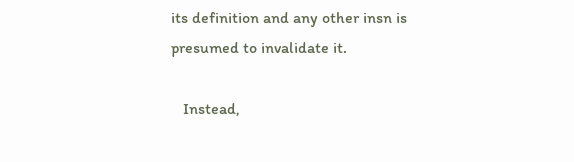its definition and any other insn is presumed to invalidate it.

   Instead,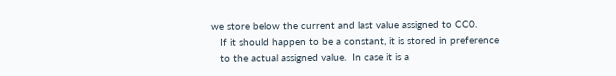we store below the current and last value assigned to CC0.
   If it should happen to be a constant, it is stored in preference
   to the actual assigned value.  In case it is a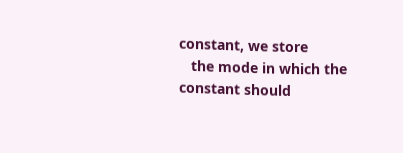constant, we store
   the mode in which the constant should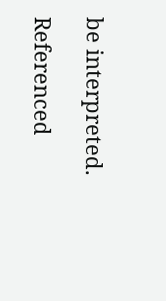be interpreted.

Referenced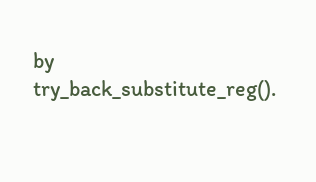by try_back_substitute_reg().